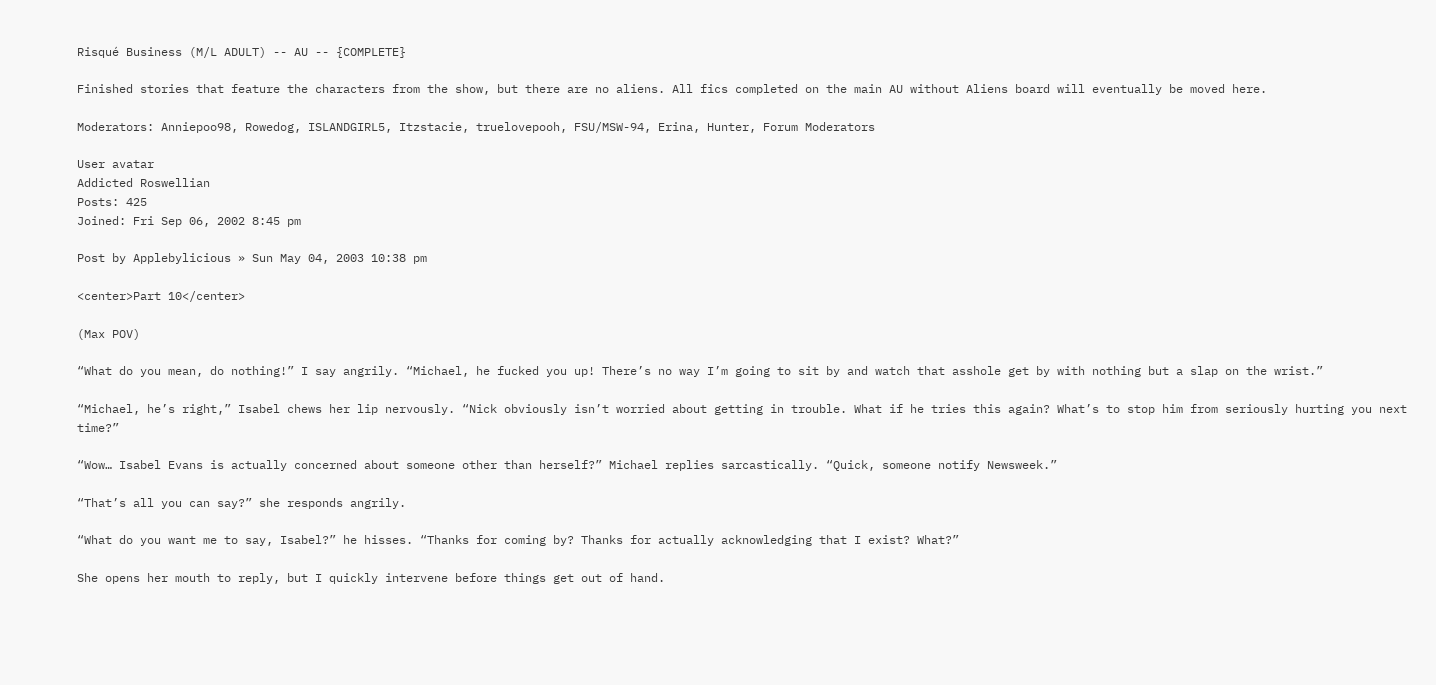Risqué Business (M/L ADULT) -- AU -- {COMPLETE}

Finished stories that feature the characters from the show, but there are no aliens. All fics completed on the main AU without Aliens board will eventually be moved here.

Moderators: Anniepoo98, Rowedog, ISLANDGIRL5, Itzstacie, truelovepooh, FSU/MSW-94, Erina, Hunter, Forum Moderators

User avatar
Addicted Roswellian
Posts: 425
Joined: Fri Sep 06, 2002 8:45 pm

Post by Applebylicious » Sun May 04, 2003 10:38 pm

<center>Part 10</center>

(Max POV)

“What do you mean, do nothing!” I say angrily. “Michael, he fucked you up! There’s no way I’m going to sit by and watch that asshole get by with nothing but a slap on the wrist.”

“Michael, he’s right,” Isabel chews her lip nervously. “Nick obviously isn’t worried about getting in trouble. What if he tries this again? What’s to stop him from seriously hurting you next time?”

“Wow… Isabel Evans is actually concerned about someone other than herself?” Michael replies sarcastically. “Quick, someone notify Newsweek.”

“That’s all you can say?” she responds angrily.

“What do you want me to say, Isabel?” he hisses. “Thanks for coming by? Thanks for actually acknowledging that I exist? What?”

She opens her mouth to reply, but I quickly intervene before things get out of hand.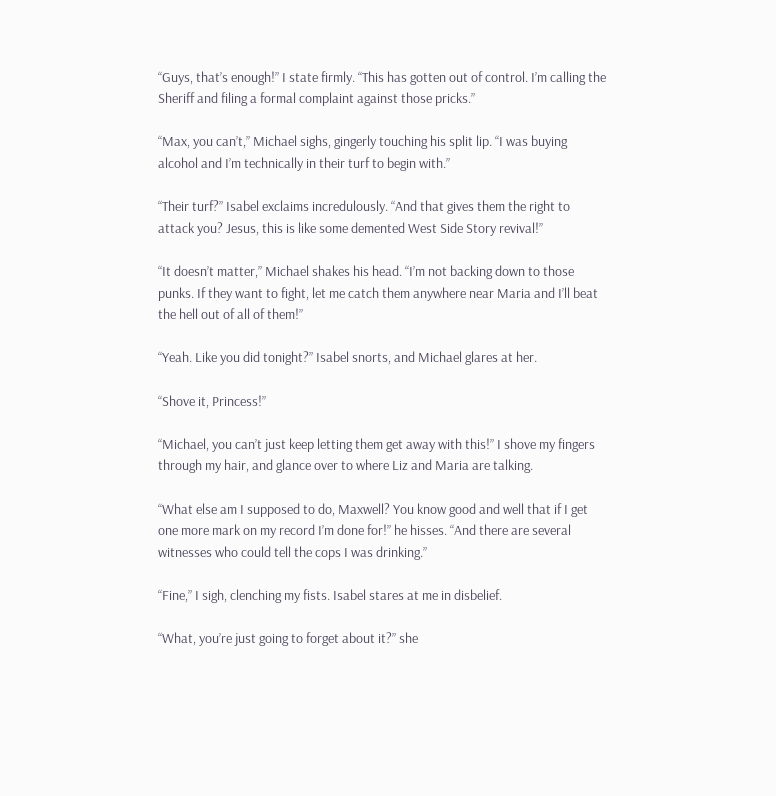“Guys, that’s enough!” I state firmly. “This has gotten out of control. I’m calling the Sheriff and filing a formal complaint against those pricks.”

“Max, you can’t,” Michael sighs, gingerly touching his split lip. “I was buying alcohol and I’m technically in their turf to begin with.”

“Their turf?” Isabel exclaims incredulously. “And that gives them the right to attack you? Jesus, this is like some demented West Side Story revival!”

“It doesn’t matter,” Michael shakes his head. “I’m not backing down to those punks. If they want to fight, let me catch them anywhere near Maria and I’ll beat the hell out of all of them!”

“Yeah. Like you did tonight?” Isabel snorts, and Michael glares at her.

“Shove it, Princess!”

“Michael, you can’t just keep letting them get away with this!” I shove my fingers through my hair, and glance over to where Liz and Maria are talking.

“What else am I supposed to do, Maxwell? You know good and well that if I get one more mark on my record I’m done for!” he hisses. “And there are several witnesses who could tell the cops I was drinking.”

“Fine,” I sigh, clenching my fists. Isabel stares at me in disbelief.

“What, you’re just going to forget about it?” she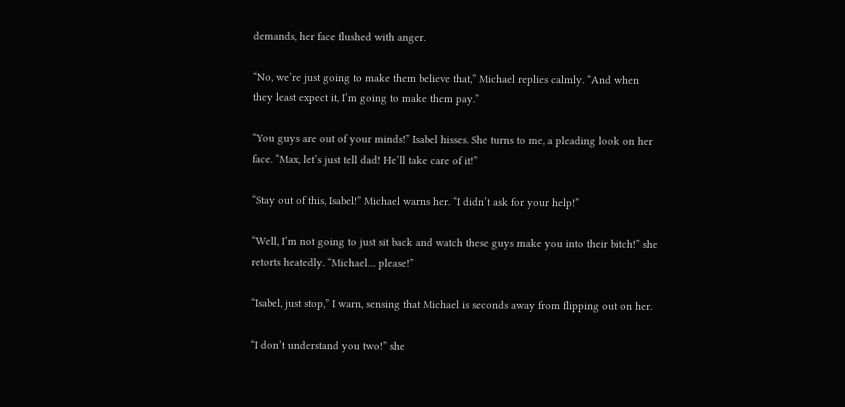demands, her face flushed with anger.

“No, we’re just going to make them believe that,” Michael replies calmly. “And when they least expect it, I’m going to make them pay.”

“You guys are out of your minds!” Isabel hisses. She turns to me, a pleading look on her face. “Max, let’s just tell dad! He’ll take care of it!”

“Stay out of this, Isabel!” Michael warns her. “I didn’t ask for your help!”

“Well, I’m not going to just sit back and watch these guys make you into their bitch!” she retorts heatedly. “Michael… please!”

“Isabel, just stop,” I warn, sensing that Michael is seconds away from flipping out on her.

“I don’t understand you two!” she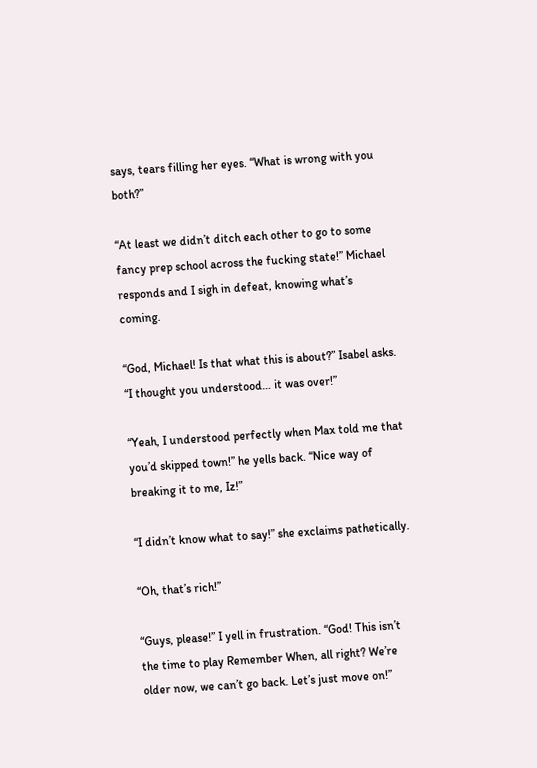says, tears filling her eyes. “What is wrong with you both?”

“At least we didn’t ditch each other to go to some fancy prep school across the fucking state!” Michael responds and I sigh in defeat, knowing what’s coming.

“God, Michael! Is that what this is about?” Isabel asks. “I thought you understood… it was over!”

“Yeah, I understood perfectly when Max told me that you’d skipped town!” he yells back. “Nice way of breaking it to me, Iz!”

“I didn’t know what to say!” she exclaims pathetically.

“Oh, that’s rich!”

“Guys, please!” I yell in frustration. “God! This isn’t the time to play Remember When, all right? We’re older now, we can’t go back. Let’s just move on!”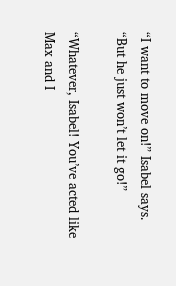“I want to move on!” Isabel says. “But he just won’t let it go!”

“Whatever, Isabel! You’ve acted like Max and I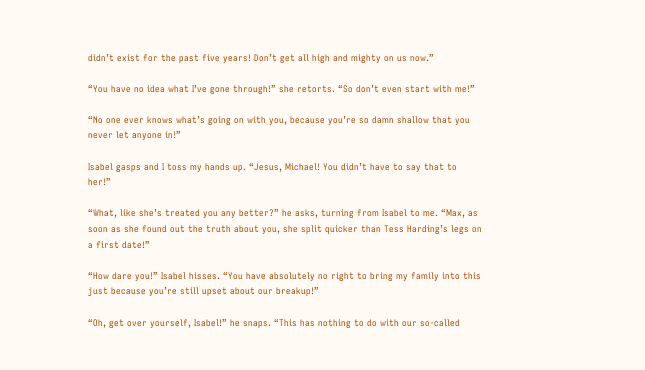didn’t exist for the past five years! Don’t get all high and mighty on us now.”

“You have no idea what I’ve gone through!” she retorts. “So don’t even start with me!”

“No one ever knows what’s going on with you, because you’re so damn shallow that you never let anyone in!”

Isabel gasps and I toss my hands up. “Jesus, Michael! You didn’t have to say that to her!”

“What, like she’s treated you any better?” he asks, turning from Isabel to me. “Max, as soon as she found out the truth about you, she split quicker than Tess Harding’s legs on a first date!”

“How dare you!” Isabel hisses. “You have absolutely no right to bring my family into this just because you’re still upset about our breakup!”

“Oh, get over yourself, Isabel!” he snaps. “This has nothing to do with our so-called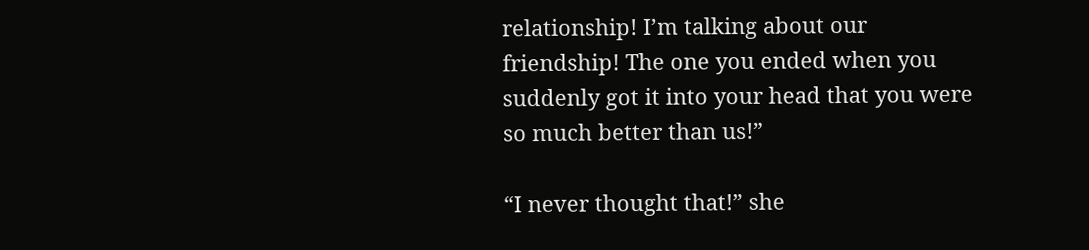relationship! I’m talking about our friendship! The one you ended when you suddenly got it into your head that you were so much better than us!”

“I never thought that!” she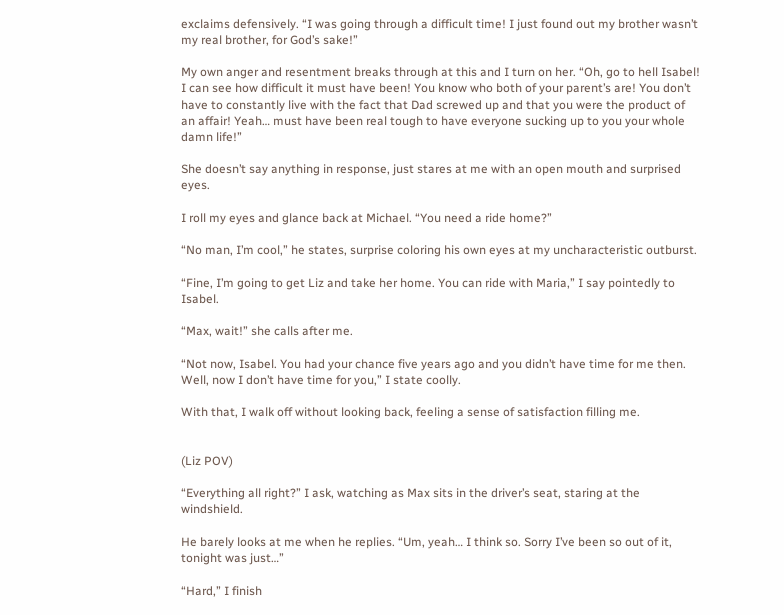exclaims defensively. “I was going through a difficult time! I just found out my brother wasn’t my real brother, for God’s sake!”

My own anger and resentment breaks through at this and I turn on her. “Oh, go to hell Isabel! I can see how difficult it must have been! You know who both of your parent’s are! You don’t have to constantly live with the fact that Dad screwed up and that you were the product of an affair! Yeah… must have been real tough to have everyone sucking up to you your whole damn life!”

She doesn’t say anything in response, just stares at me with an open mouth and surprised eyes.

I roll my eyes and glance back at Michael. “You need a ride home?”

“No man, I’m cool,” he states, surprise coloring his own eyes at my uncharacteristic outburst.

“Fine, I’m going to get Liz and take her home. You can ride with Maria,” I say pointedly to Isabel.

“Max, wait!” she calls after me.

“Not now, Isabel. You had your chance five years ago and you didn’t have time for me then. Well, now I don’t have time for you,” I state coolly.

With that, I walk off without looking back, feeling a sense of satisfaction filling me.


(Liz POV)

“Everything all right?” I ask, watching as Max sits in the driver’s seat, staring at the windshield.

He barely looks at me when he replies. “Um, yeah… I think so. Sorry I’ve been so out of it, tonight was just…”

“Hard,” I finish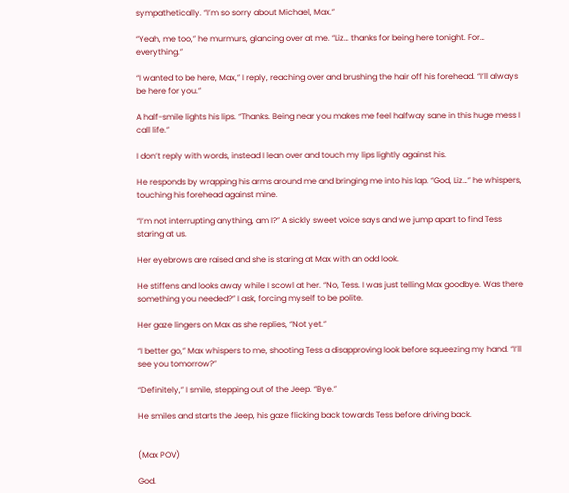sympathetically. “I’m so sorry about Michael, Max.”

“Yeah, me too,” he murmurs, glancing over at me. “Liz… thanks for being here tonight. For… everything.”

“I wanted to be here, Max,” I reply, reaching over and brushing the hair off his forehead. “I’ll always be here for you.”

A half-smile lights his lips. “Thanks. Being near you makes me feel halfway sane in this huge mess I call life.”

I don’t reply with words, instead I lean over and touch my lips lightly against his.

He responds by wrapping his arms around me and bringing me into his lap. “God, Liz…” he whispers, touching his forehead against mine.

“I’m not interrupting anything, am I?” A sickly sweet voice says and we jump apart to find Tess staring at us.

Her eyebrows are raised and she is staring at Max with an odd look.

He stiffens and looks away while I scowl at her. “No, Tess. I was just telling Max goodbye. Was there something you needed?” I ask, forcing myself to be polite.

Her gaze lingers on Max as she replies, “Not yet.”

“I better go,” Max whispers to me, shooting Tess a disapproving look before squeezing my hand. “I’ll see you tomorrow?”

“Definitely,” I smile, stepping out of the Jeep. “Bye.”

He smiles and starts the Jeep, his gaze flicking back towards Tess before driving back.


(Max POV)

God.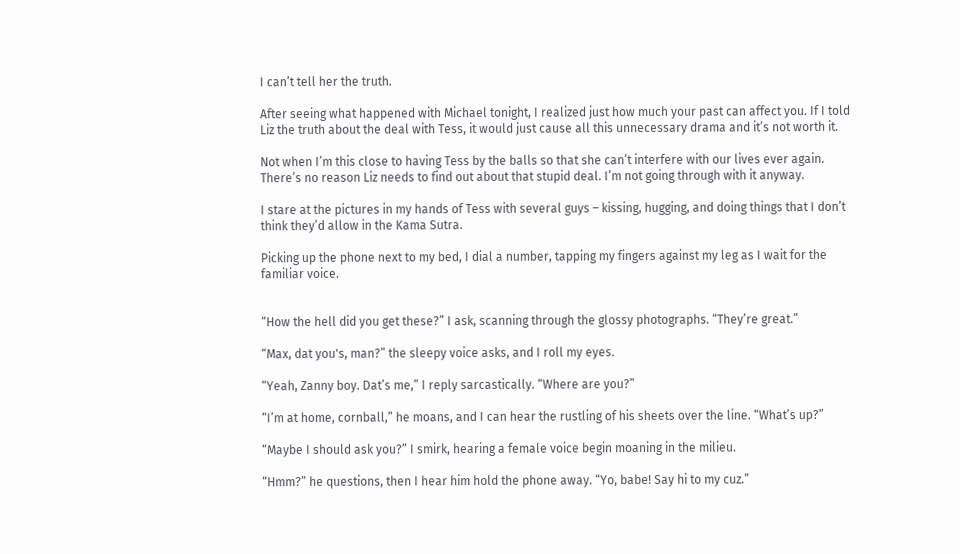I can’t tell her the truth.

After seeing what happened with Michael tonight, I realized just how much your past can affect you. If I told Liz the truth about the deal with Tess, it would just cause all this unnecessary drama and it’s not worth it.

Not when I’m this close to having Tess by the balls so that she can’t interfere with our lives ever again. There’s no reason Liz needs to find out about that stupid deal. I’m not going through with it anyway.

I stare at the pictures in my hands of Tess with several guys – kissing, hugging, and doing things that I don’t think they’d allow in the Kama Sutra.

Picking up the phone next to my bed, I dial a number, tapping my fingers against my leg as I wait for the familiar voice.


“How the hell did you get these?” I ask, scanning through the glossy photographs. “They’re great.”

“Max, dat you's, man?” the sleepy voice asks, and I roll my eyes.

“Yeah, Zanny boy. Dat’s me,” I reply sarcastically. “Where are you?”

“I’m at home, cornball,” he moans, and I can hear the rustling of his sheets over the line. “What’s up?”

“Maybe I should ask you?” I smirk, hearing a female voice begin moaning in the milieu.

“Hmm?” he questions, then I hear him hold the phone away. “Yo, babe! Say hi to my cuz.”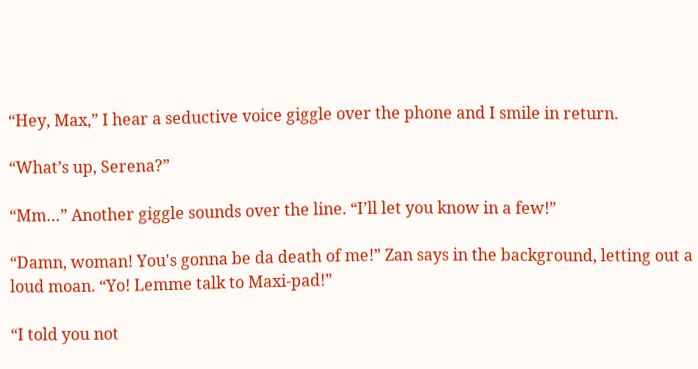“Hey, Max,” I hear a seductive voice giggle over the phone and I smile in return.

“What’s up, Serena?”

“Mm…” Another giggle sounds over the line. “I’ll let you know in a few!”

“Damn, woman! You's gonna be da death of me!” Zan says in the background, letting out a loud moan. “Yo! Lemme talk to Maxi-pad!”

“I told you not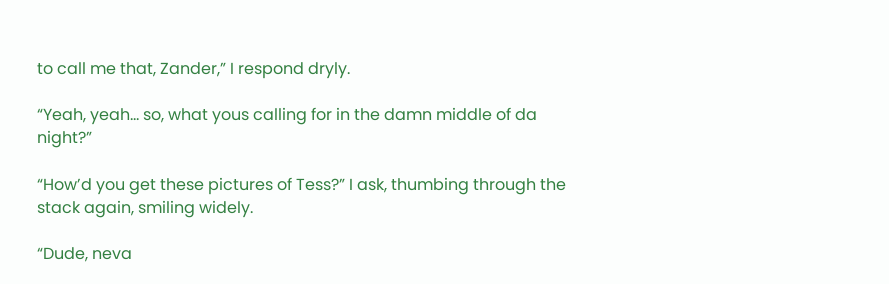to call me that, Zander,” I respond dryly.

“Yeah, yeah… so, what yous calling for in the damn middle of da night?”

“How’d you get these pictures of Tess?” I ask, thumbing through the stack again, smiling widely.

“Dude, neva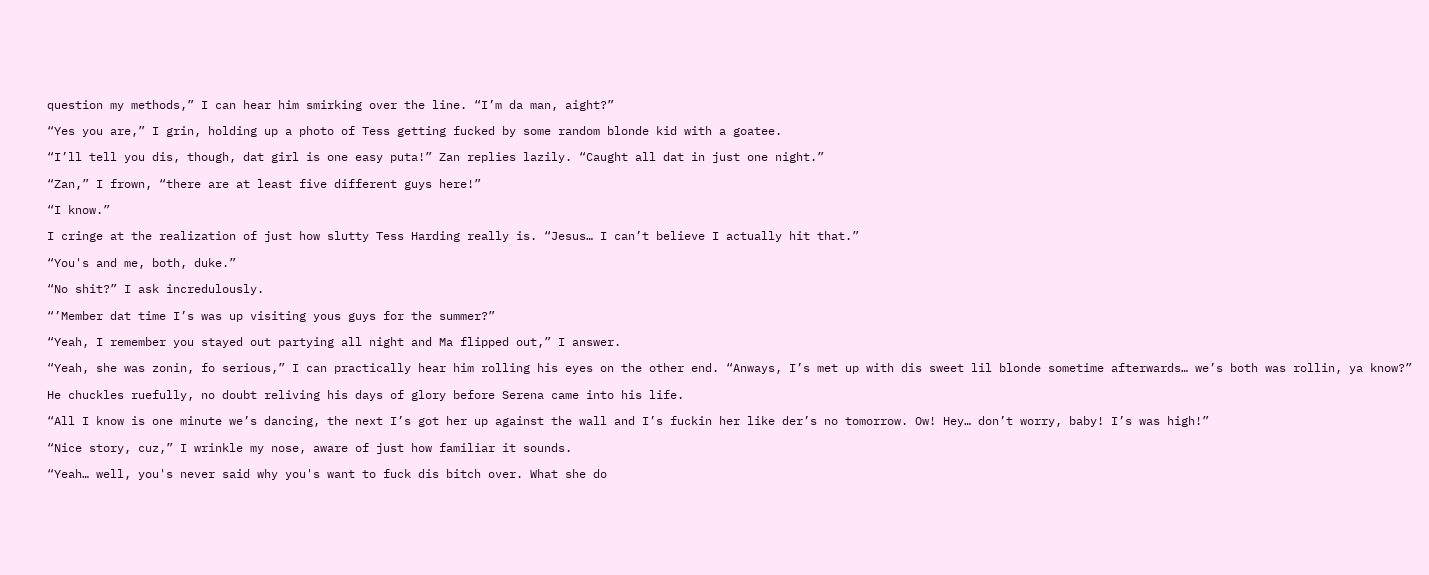question my methods,” I can hear him smirking over the line. “I’m da man, aight?”

“Yes you are,” I grin, holding up a photo of Tess getting fucked by some random blonde kid with a goatee.

“I’ll tell you dis, though, dat girl is one easy puta!” Zan replies lazily. “Caught all dat in just one night.”

“Zan,” I frown, “there are at least five different guys here!”

“I know.”

I cringe at the realization of just how slutty Tess Harding really is. “Jesus… I can’t believe I actually hit that.”

“You's and me, both, duke.”

“No shit?” I ask incredulously.

“’Member dat time I’s was up visiting yous guys for the summer?”

“Yeah, I remember you stayed out partying all night and Ma flipped out,” I answer.

“Yeah, she was zonin, fo serious,” I can practically hear him rolling his eyes on the other end. “Anways, I’s met up with dis sweet lil blonde sometime afterwards… we’s both was rollin, ya know?”

He chuckles ruefully, no doubt reliving his days of glory before Serena came into his life.

“All I know is one minute we’s dancing, the next I’s got her up against the wall and I’s fuckin her like der’s no tomorrow. Ow! Hey… don’t worry, baby! I’s was high!”

“Nice story, cuz,” I wrinkle my nose, aware of just how familiar it sounds.

“Yeah… well, you's never said why you's want to fuck dis bitch over. What she do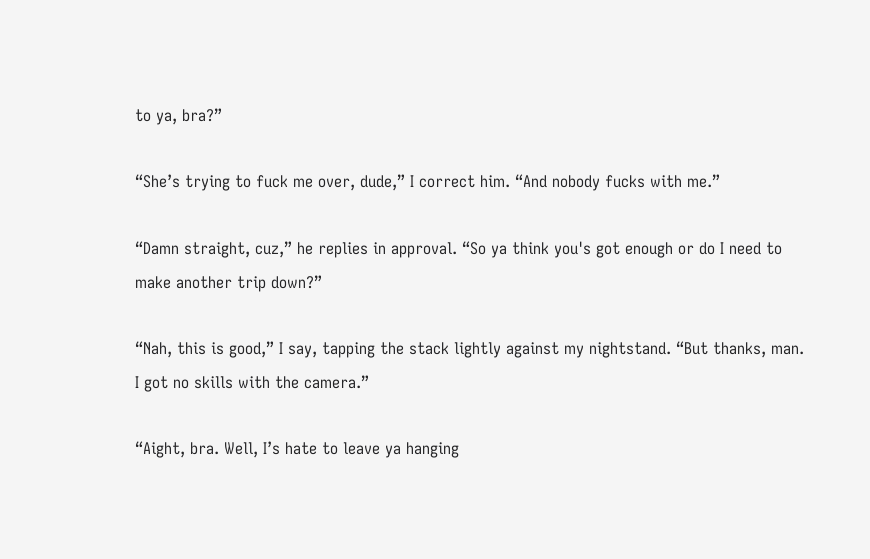to ya, bra?”

“She’s trying to fuck me over, dude,” I correct him. “And nobody fucks with me.”

“Damn straight, cuz,” he replies in approval. “So ya think you's got enough or do I need to make another trip down?”

“Nah, this is good,” I say, tapping the stack lightly against my nightstand. “But thanks, man. I got no skills with the camera.”

“Aight, bra. Well, I’s hate to leave ya hanging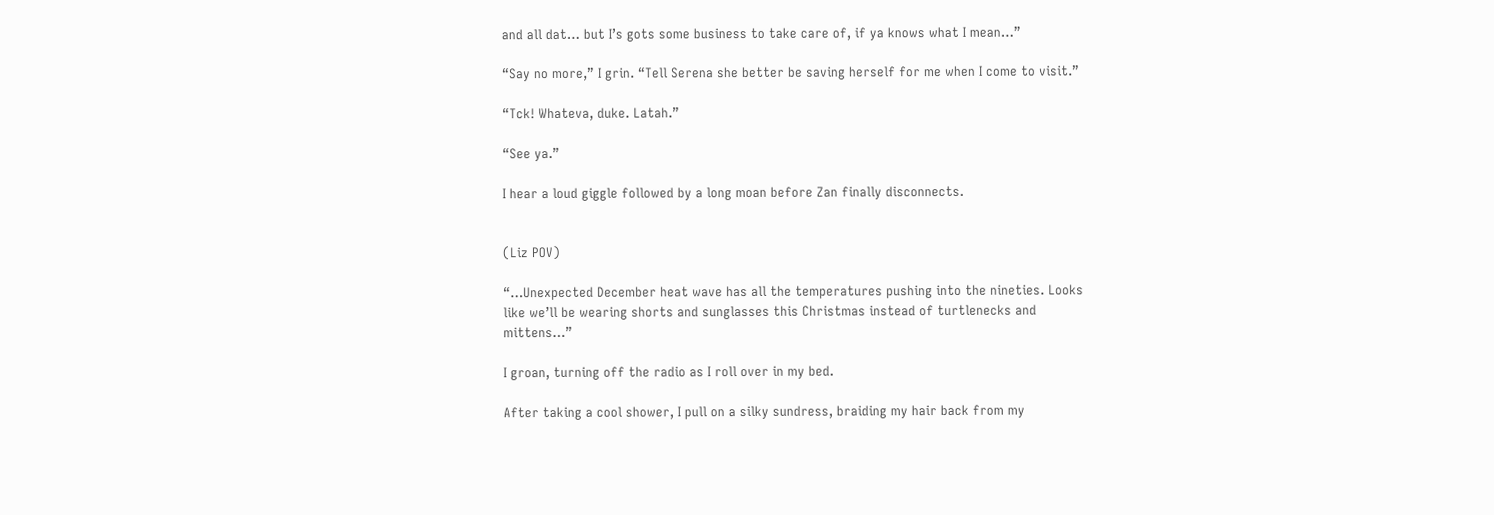and all dat… but I’s gots some business to take care of, if ya knows what I mean…”

“Say no more,” I grin. “Tell Serena she better be saving herself for me when I come to visit.”

“Tck! Whateva, duke. Latah.”

“See ya.”

I hear a loud giggle followed by a long moan before Zan finally disconnects.


(Liz POV)

“…Unexpected December heat wave has all the temperatures pushing into the nineties. Looks like we’ll be wearing shorts and sunglasses this Christmas instead of turtlenecks and mittens…”

I groan, turning off the radio as I roll over in my bed.

After taking a cool shower, I pull on a silky sundress, braiding my hair back from my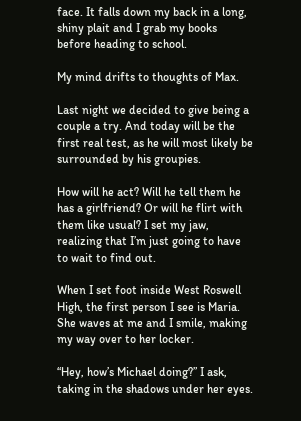face. It falls down my back in a long, shiny plait and I grab my books before heading to school.

My mind drifts to thoughts of Max.

Last night we decided to give being a couple a try. And today will be the first real test, as he will most likely be surrounded by his groupies.

How will he act? Will he tell them he has a girlfriend? Or will he flirt with them like usual? I set my jaw, realizing that I’m just going to have to wait to find out.

When I set foot inside West Roswell High, the first person I see is Maria. She waves at me and I smile, making my way over to her locker.

“Hey, how’s Michael doing?” I ask, taking in the shadows under her eyes.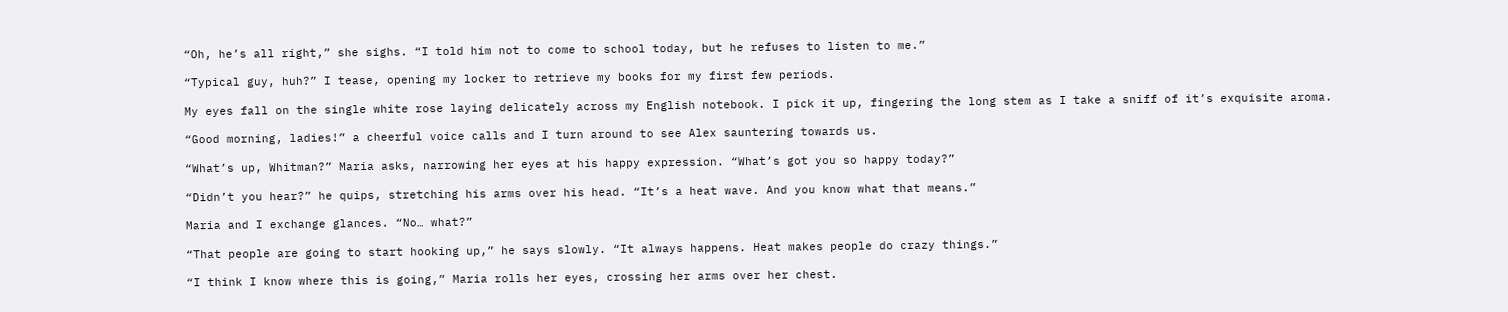“Oh, he’s all right,” she sighs. “I told him not to come to school today, but he refuses to listen to me.”

“Typical guy, huh?” I tease, opening my locker to retrieve my books for my first few periods.

My eyes fall on the single white rose laying delicately across my English notebook. I pick it up, fingering the long stem as I take a sniff of it’s exquisite aroma.

“Good morning, ladies!” a cheerful voice calls and I turn around to see Alex sauntering towards us.

“What’s up, Whitman?” Maria asks, narrowing her eyes at his happy expression. “What’s got you so happy today?”

“Didn’t you hear?” he quips, stretching his arms over his head. “It’s a heat wave. And you know what that means.”

Maria and I exchange glances. “No… what?”

“That people are going to start hooking up,” he says slowly. “It always happens. Heat makes people do crazy things.”

“I think I know where this is going,” Maria rolls her eyes, crossing her arms over her chest.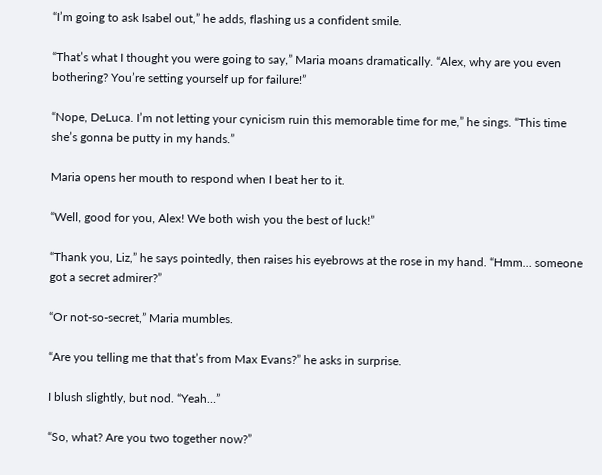“I’m going to ask Isabel out,” he adds, flashing us a confident smile.

“That’s what I thought you were going to say,” Maria moans dramatically. “Alex, why are you even bothering? You’re setting yourself up for failure!”

“Nope, DeLuca. I’m not letting your cynicism ruin this memorable time for me,” he sings. “This time she’s gonna be putty in my hands.”

Maria opens her mouth to respond when I beat her to it.

“Well, good for you, Alex! We both wish you the best of luck!”

“Thank you, Liz,” he says pointedly, then raises his eyebrows at the rose in my hand. “Hmm… someone got a secret admirer?”

“Or not-so-secret,” Maria mumbles.

“Are you telling me that that’s from Max Evans?” he asks in surprise.

I blush slightly, but nod. “Yeah…”

“So, what? Are you two together now?”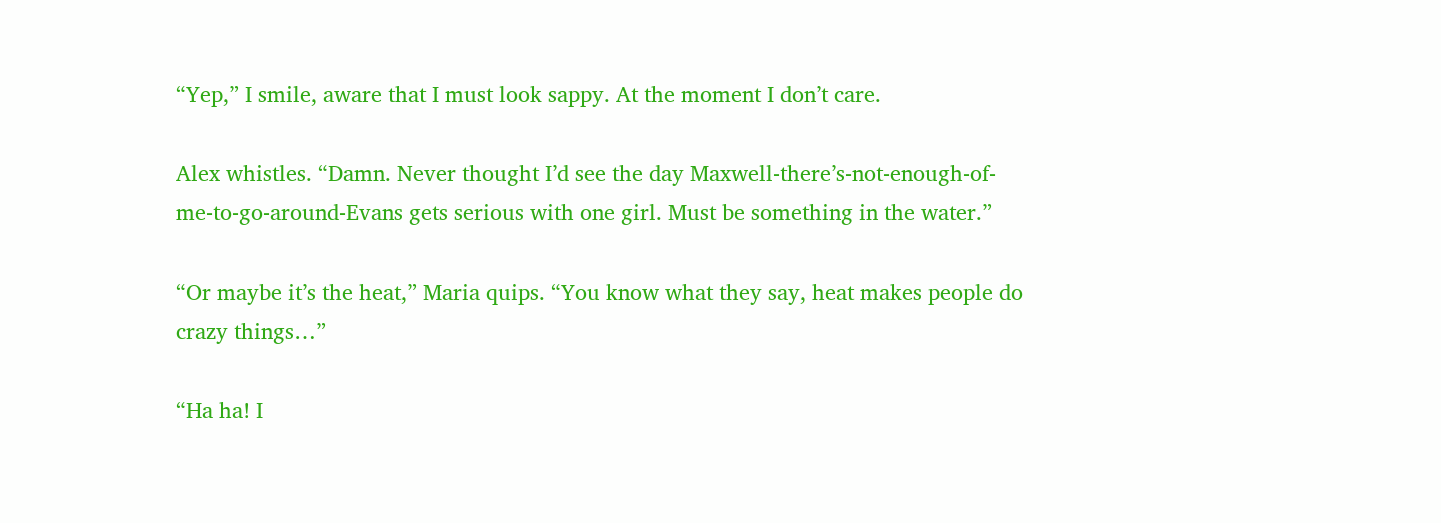“Yep,” I smile, aware that I must look sappy. At the moment I don’t care.

Alex whistles. “Damn. Never thought I’d see the day Maxwell-there’s-not-enough-of-me-to-go-around-Evans gets serious with one girl. Must be something in the water.”

“Or maybe it’s the heat,” Maria quips. “You know what they say, heat makes people do crazy things…”

“Ha ha! I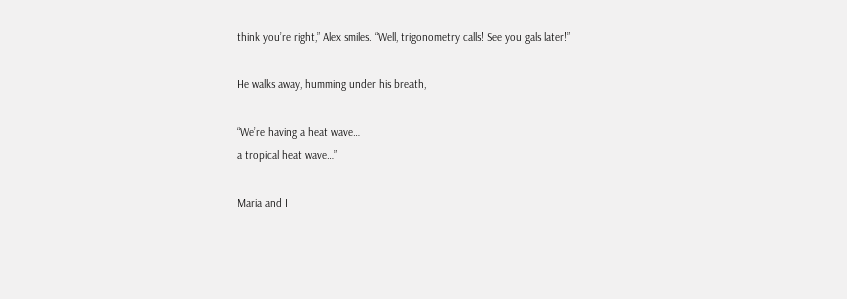think you’re right,” Alex smiles. “Well, trigonometry calls! See you gals later!”

He walks away, humming under his breath,

“We’re having a heat wave…
a tropical heat wave…”

Maria and I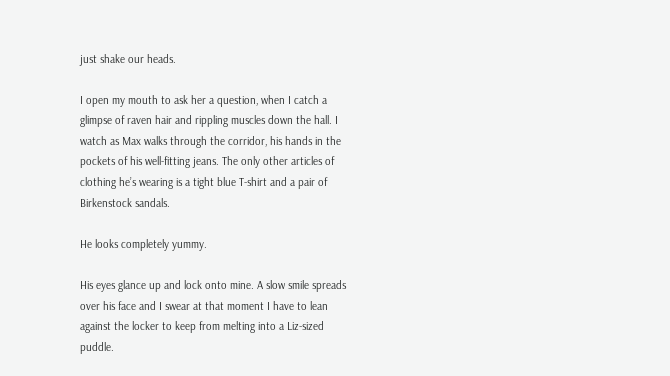just shake our heads.

I open my mouth to ask her a question, when I catch a glimpse of raven hair and rippling muscles down the hall. I watch as Max walks through the corridor, his hands in the pockets of his well-fitting jeans. The only other articles of clothing he’s wearing is a tight blue T-shirt and a pair of Birkenstock sandals.

He looks completely yummy.

His eyes glance up and lock onto mine. A slow smile spreads over his face and I swear at that moment I have to lean against the locker to keep from melting into a Liz-sized puddle.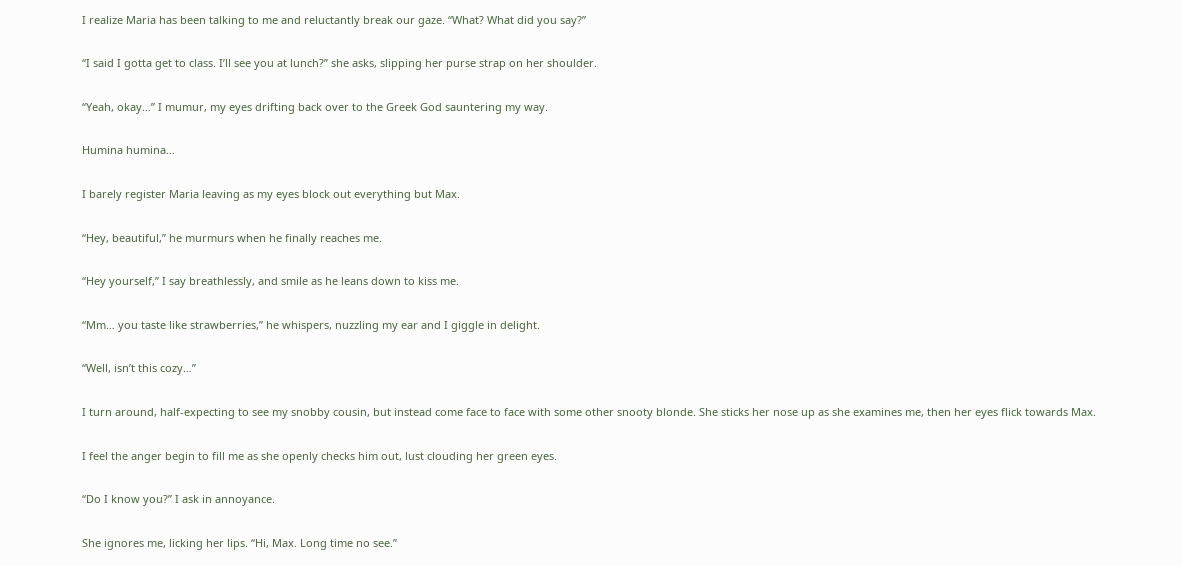I realize Maria has been talking to me and reluctantly break our gaze. “What? What did you say?”

“I said I gotta get to class. I’ll see you at lunch?” she asks, slipping her purse strap on her shoulder.

“Yeah, okay…” I mumur, my eyes drifting back over to the Greek God sauntering my way.

Humina humina…

I barely register Maria leaving as my eyes block out everything but Max.

“Hey, beautiful,” he murmurs when he finally reaches me.

“Hey yourself,” I say breathlessly, and smile as he leans down to kiss me.

“Mm… you taste like strawberries,” he whispers, nuzzling my ear and I giggle in delight.

“Well, isn’t this cozy…”

I turn around, half-expecting to see my snobby cousin, but instead come face to face with some other snooty blonde. She sticks her nose up as she examines me, then her eyes flick towards Max.

I feel the anger begin to fill me as she openly checks him out, lust clouding her green eyes.

“Do I know you?” I ask in annoyance.

She ignores me, licking her lips. “Hi, Max. Long time no see.”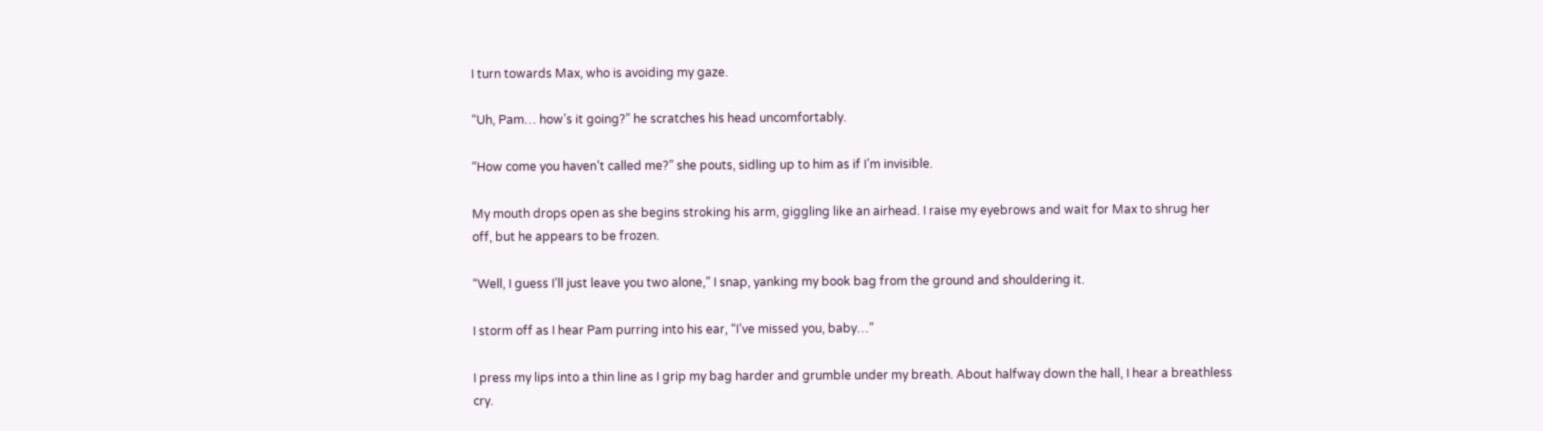I turn towards Max, who is avoiding my gaze.

“Uh, Pam… how’s it going?” he scratches his head uncomfortably.

“How come you haven’t called me?” she pouts, sidling up to him as if I’m invisible.

My mouth drops open as she begins stroking his arm, giggling like an airhead. I raise my eyebrows and wait for Max to shrug her off, but he appears to be frozen.

“Well, I guess I’ll just leave you two alone,” I snap, yanking my book bag from the ground and shouldering it.

I storm off as I hear Pam purring into his ear, “I’ve missed you, baby…”

I press my lips into a thin line as I grip my bag harder and grumble under my breath. About halfway down the hall, I hear a breathless cry.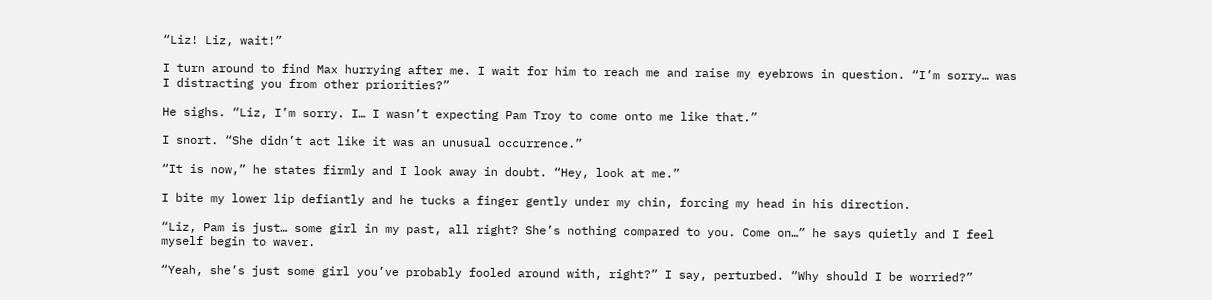“Liz! Liz, wait!”

I turn around to find Max hurrying after me. I wait for him to reach me and raise my eyebrows in question. “I’m sorry… was I distracting you from other priorities?”

He sighs. “Liz, I’m sorry. I… I wasn’t expecting Pam Troy to come onto me like that.”

I snort. “She didn’t act like it was an unusual occurrence.”

“It is now,” he states firmly and I look away in doubt. “Hey, look at me.”

I bite my lower lip defiantly and he tucks a finger gently under my chin, forcing my head in his direction.

“Liz, Pam is just… some girl in my past, all right? She’s nothing compared to you. Come on…” he says quietly and I feel myself begin to waver.

“Yeah, she’s just some girl you’ve probably fooled around with, right?” I say, perturbed. “Why should I be worried?”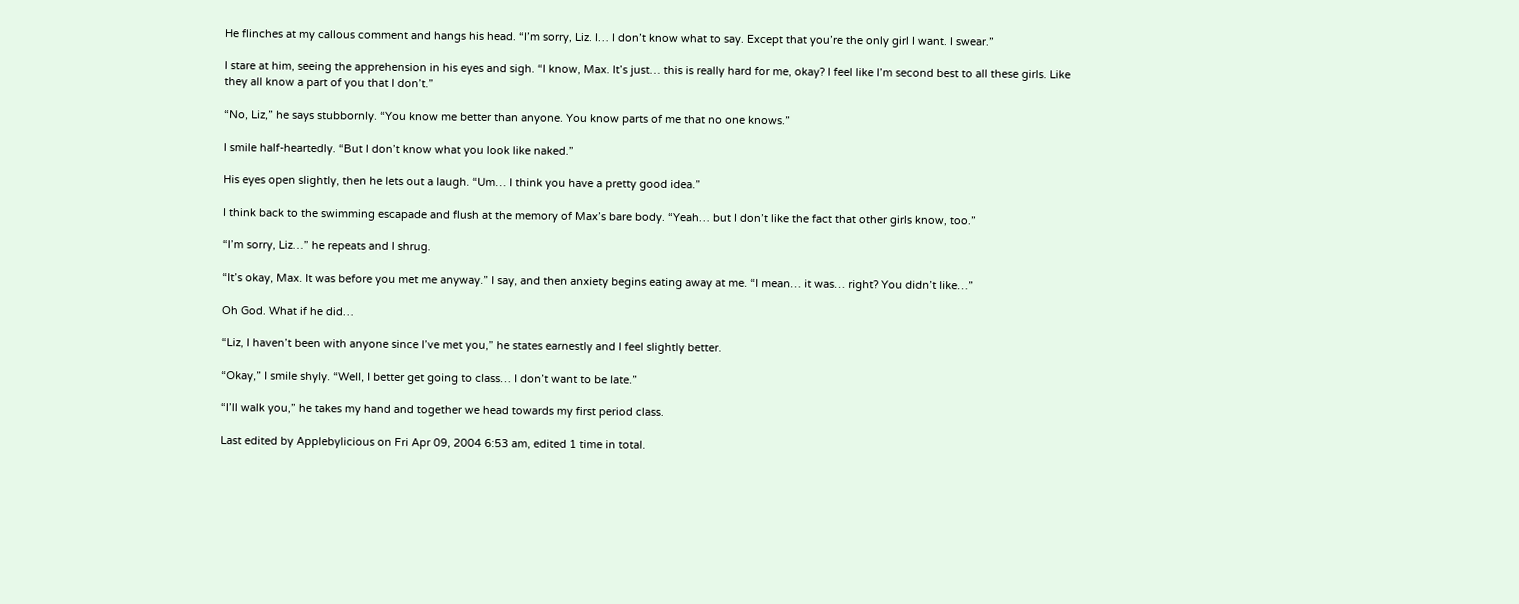He flinches at my callous comment and hangs his head. “I’m sorry, Liz. I… I don’t know what to say. Except that you’re the only girl I want. I swear.”

I stare at him, seeing the apprehension in his eyes and sigh. “I know, Max. It’s just… this is really hard for me, okay? I feel like I’m second best to all these girls. Like they all know a part of you that I don’t.”

“No, Liz,” he says stubbornly. “You know me better than anyone. You know parts of me that no one knows.”

I smile half-heartedly. “But I don’t know what you look like naked.”

His eyes open slightly, then he lets out a laugh. “Um… I think you have a pretty good idea.”

I think back to the swimming escapade and flush at the memory of Max’s bare body. “Yeah… but I don’t like the fact that other girls know, too.”

“I’m sorry, Liz…” he repeats and I shrug.

“It’s okay, Max. It was before you met me anyway.” I say, and then anxiety begins eating away at me. “I mean… it was… right? You didn’t like…”

Oh God. What if he did…

“Liz, I haven’t been with anyone since I’ve met you,” he states earnestly and I feel slightly better.

“Okay,” I smile shyly. “Well, I better get going to class… I don’t want to be late.”

“I’ll walk you,” he takes my hand and together we head towards my first period class.

Last edited by Applebylicious on Fri Apr 09, 2004 6:53 am, edited 1 time in total.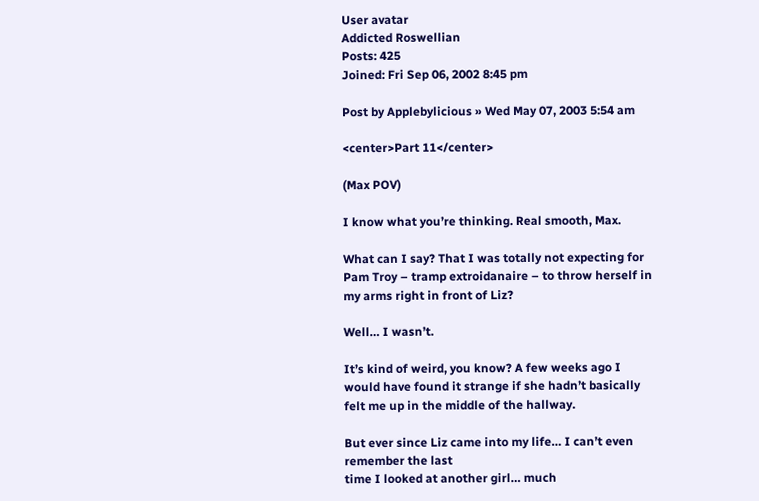User avatar
Addicted Roswellian
Posts: 425
Joined: Fri Sep 06, 2002 8:45 pm

Post by Applebylicious » Wed May 07, 2003 5:54 am

<center>Part 11</center>

(Max POV)

I know what you’re thinking. Real smooth, Max.

What can I say? That I was totally not expecting for Pam Troy – tramp extroidanaire – to throw herself in my arms right in front of Liz?

Well… I wasn’t.

It’s kind of weird, you know? A few weeks ago I would have found it strange if she hadn’t basically felt me up in the middle of the hallway.

But ever since Liz came into my life… I can’t even remember the last
time I looked at another girl… much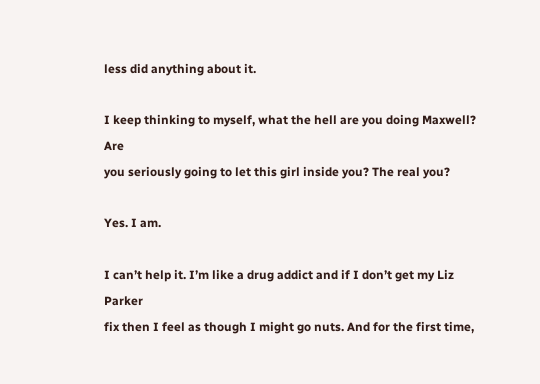less did anything about it.

I keep thinking to myself, what the hell are you doing Maxwell? Are
you seriously going to let this girl inside you? The real you?

Yes. I am.

I can’t help it. I’m like a drug addict and if I don’t get my Liz Parker
fix then I feel as though I might go nuts. And for the first time,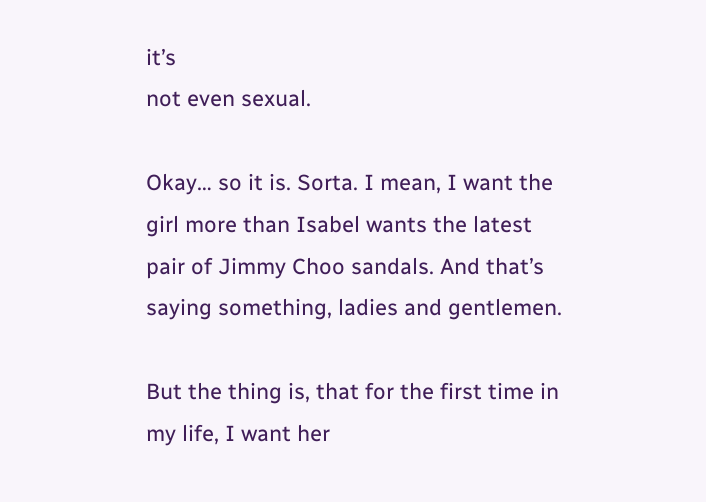it’s
not even sexual.

Okay… so it is. Sorta. I mean, I want the girl more than Isabel wants the latest pair of Jimmy Choo sandals. And that’s saying something, ladies and gentlemen.

But the thing is, that for the first time in my life, I want her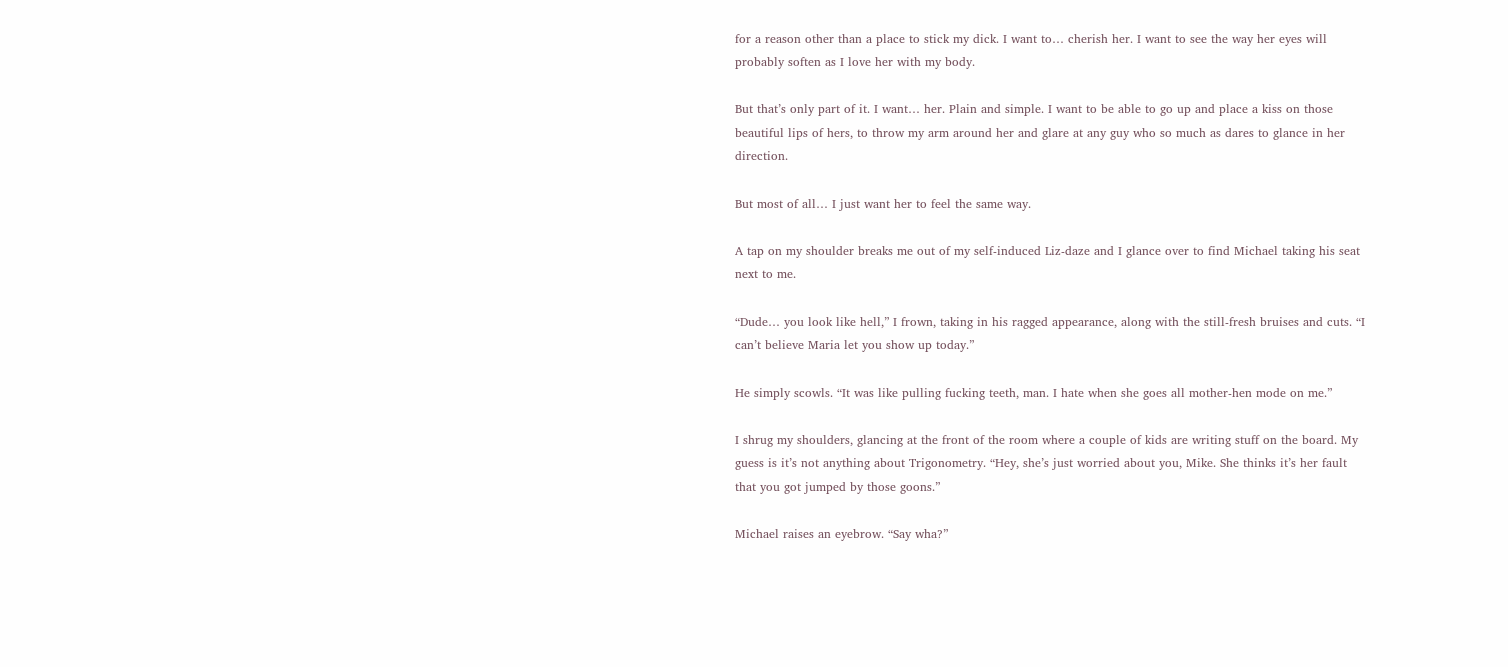for a reason other than a place to stick my dick. I want to… cherish her. I want to see the way her eyes will probably soften as I love her with my body.

But that’s only part of it. I want… her. Plain and simple. I want to be able to go up and place a kiss on those beautiful lips of hers, to throw my arm around her and glare at any guy who so much as dares to glance in her direction.

But most of all… I just want her to feel the same way.

A tap on my shoulder breaks me out of my self-induced Liz-daze and I glance over to find Michael taking his seat next to me.

“Dude… you look like hell,” I frown, taking in his ragged appearance, along with the still-fresh bruises and cuts. “I can’t believe Maria let you show up today.”

He simply scowls. “It was like pulling fucking teeth, man. I hate when she goes all mother-hen mode on me.”

I shrug my shoulders, glancing at the front of the room where a couple of kids are writing stuff on the board. My guess is it’s not anything about Trigonometry. “Hey, she’s just worried about you, Mike. She thinks it’s her fault that you got jumped by those goons.”

Michael raises an eyebrow. “Say wha?”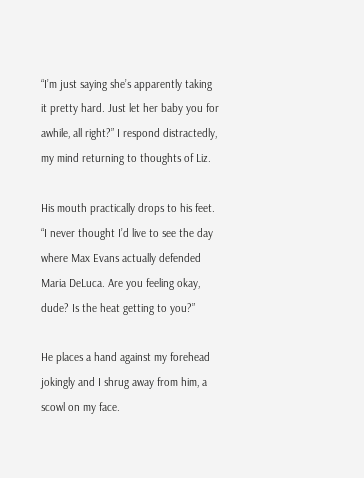“I’m just saying she’s apparently taking it pretty hard. Just let her baby you for awhile, all right?” I respond distractedly, my mind returning to thoughts of Liz.

His mouth practically drops to his feet. “I never thought I’d live to see the day where Max Evans actually defended Maria DeLuca. Are you feeling okay, dude? Is the heat getting to you?”

He places a hand against my forehead jokingly and I shrug away from him, a scowl on my face.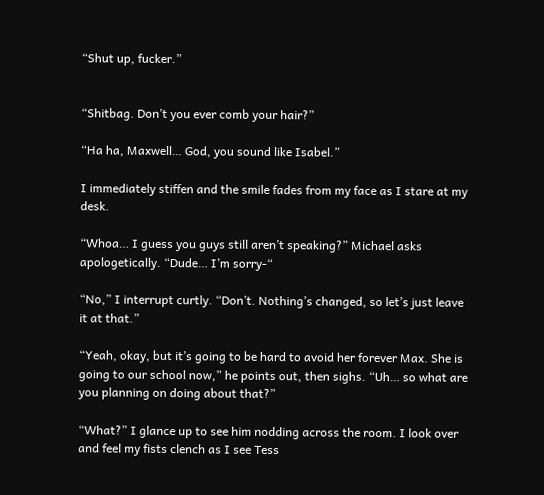“Shut up, fucker.”


“Shitbag. Don’t you ever comb your hair?”

“Ha ha, Maxwell… God, you sound like Isabel.”

I immediately stiffen and the smile fades from my face as I stare at my desk.

“Whoa… I guess you guys still aren’t speaking?” Michael asks apologetically. “Dude… I’m sorry-“

“No,” I interrupt curtly. “Don’t. Nothing’s changed, so let’s just leave it at that.”

“Yeah, okay, but it’s going to be hard to avoid her forever Max. She is going to our school now,” he points out, then sighs. “Uh… so what are you planning on doing about that?”

“What?” I glance up to see him nodding across the room. I look over and feel my fists clench as I see Tess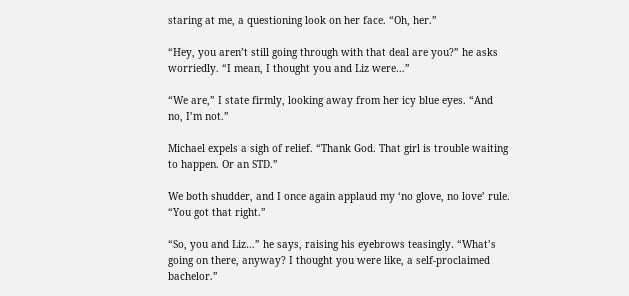staring at me, a questioning look on her face. “Oh, her.”

“Hey, you aren’t still going through with that deal are you?” he asks worriedly. “I mean, I thought you and Liz were…”

“We are,” I state firmly, looking away from her icy blue eyes. “And no, I’m not.”

Michael expels a sigh of relief. “Thank God. That girl is trouble waiting to happen. Or an STD.”

We both shudder, and I once again applaud my ‘no glove, no love’ rule. “You got that right.”

“So, you and Liz…” he says, raising his eyebrows teasingly. “What’s going on there, anyway? I thought you were like, a self-proclaimed bachelor.”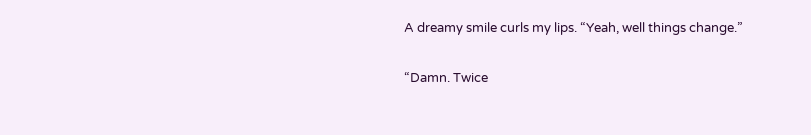A dreamy smile curls my lips. “Yeah, well things change.”

“Damn. Twice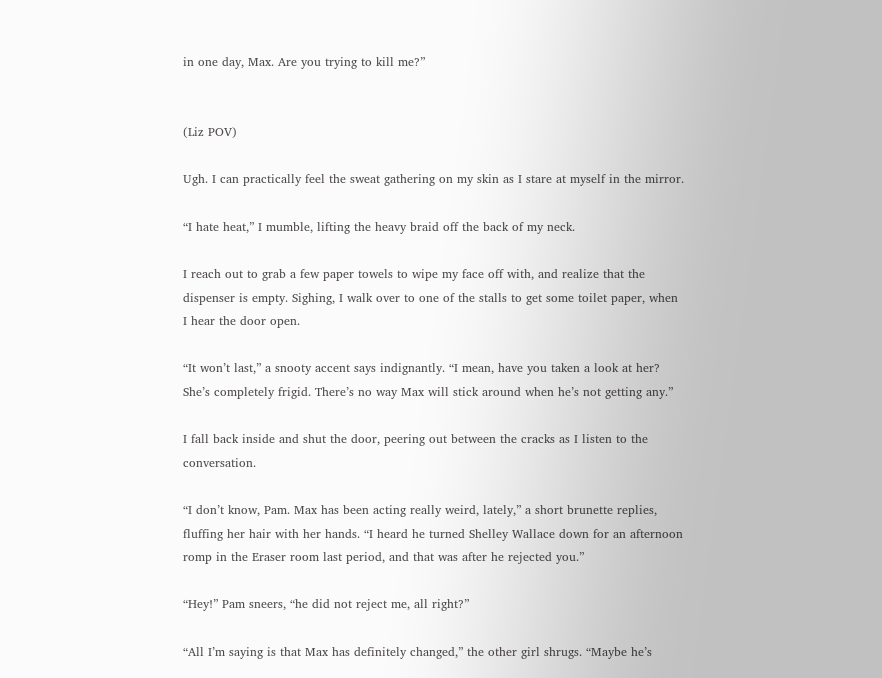in one day, Max. Are you trying to kill me?”


(Liz POV)

Ugh. I can practically feel the sweat gathering on my skin as I stare at myself in the mirror.

“I hate heat,” I mumble, lifting the heavy braid off the back of my neck.

I reach out to grab a few paper towels to wipe my face off with, and realize that the dispenser is empty. Sighing, I walk over to one of the stalls to get some toilet paper, when I hear the door open.

“It won’t last,” a snooty accent says indignantly. “I mean, have you taken a look at her? She’s completely frigid. There’s no way Max will stick around when he’s not getting any.”

I fall back inside and shut the door, peering out between the cracks as I listen to the conversation.

“I don’t know, Pam. Max has been acting really weird, lately,” a short brunette replies, fluffing her hair with her hands. “I heard he turned Shelley Wallace down for an afternoon romp in the Eraser room last period, and that was after he rejected you.”

“Hey!” Pam sneers, “he did not reject me, all right?”

“All I’m saying is that Max has definitely changed,” the other girl shrugs. “Maybe he’s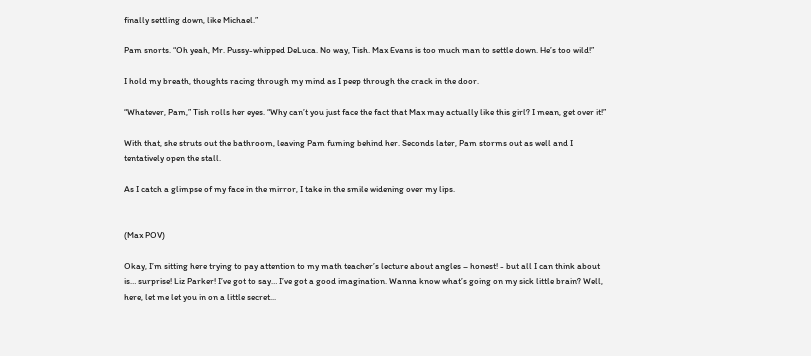finally settling down, like Michael.”

Pam snorts. “Oh yeah, Mr. Pussy-whipped DeLuca. No way, Tish. Max Evans is too much man to settle down. He’s too wild!”

I hold my breath, thoughts racing through my mind as I peep through the crack in the door.

“Whatever, Pam,” Tish rolls her eyes. “Why can’t you just face the fact that Max may actually like this girl? I mean, get over it!”

With that, she struts out the bathroom, leaving Pam fuming behind her. Seconds later, Pam storms out as well and I tentatively open the stall.

As I catch a glimpse of my face in the mirror, I take in the smile widening over my lips.


(Max POV)

Okay, I’m sitting here trying to pay attention to my math teacher’s lecture about angles – honest! - but all I can think about is… surprise! Liz Parker! I’ve got to say… I’ve got a good imagination. Wanna know what’s going on my sick little brain? Well, here, let me let you in on a little secret...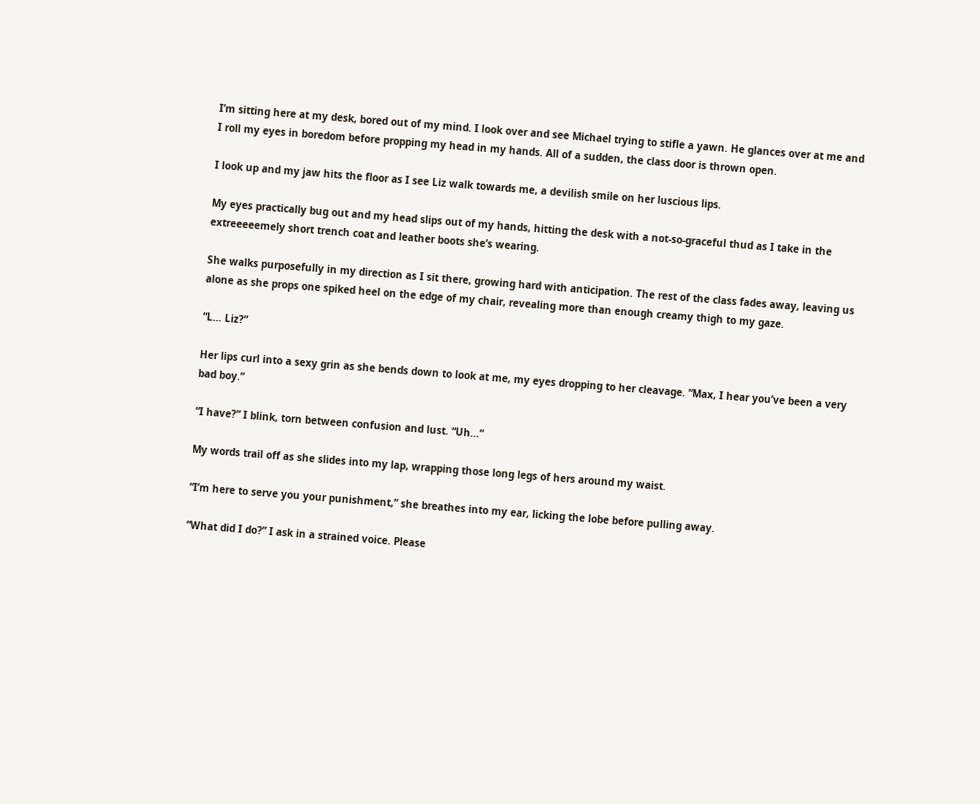I’m sitting here at my desk, bored out of my mind. I look over and see Michael trying to stifle a yawn. He glances over at me and I roll my eyes in boredom before propping my head in my hands. All of a sudden, the class door is thrown open.

I look up and my jaw hits the floor as I see Liz walk towards me, a devilish smile on her luscious lips.

My eyes practically bug out and my head slips out of my hands, hitting the desk with a not-so-graceful thud as I take in the extreeeeemely short trench coat and leather boots she’s wearing.

She walks purposefully in my direction as I sit there, growing hard with anticipation. The rest of the class fades away, leaving us alone as she props one spiked heel on the edge of my chair, revealing more than enough creamy thigh to my gaze.

“L… Liz?”

Her lips curl into a sexy grin as she bends down to look at me, my eyes dropping to her cleavage. “Max, I hear you’ve been a very bad boy.”

“I have?” I blink, torn between confusion and lust. “Uh…”

My words trail off as she slides into my lap, wrapping those long legs of hers around my waist.

“I’m here to serve you your punishment,” she breathes into my ear, licking the lobe before pulling away.

“What did I do?” I ask in a strained voice. Please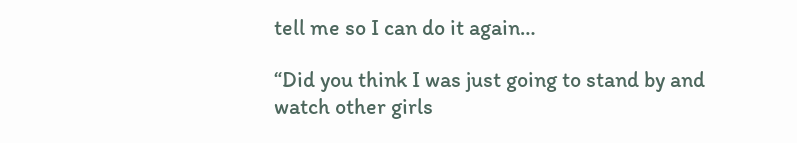tell me so I can do it again…

“Did you think I was just going to stand by and watch other girls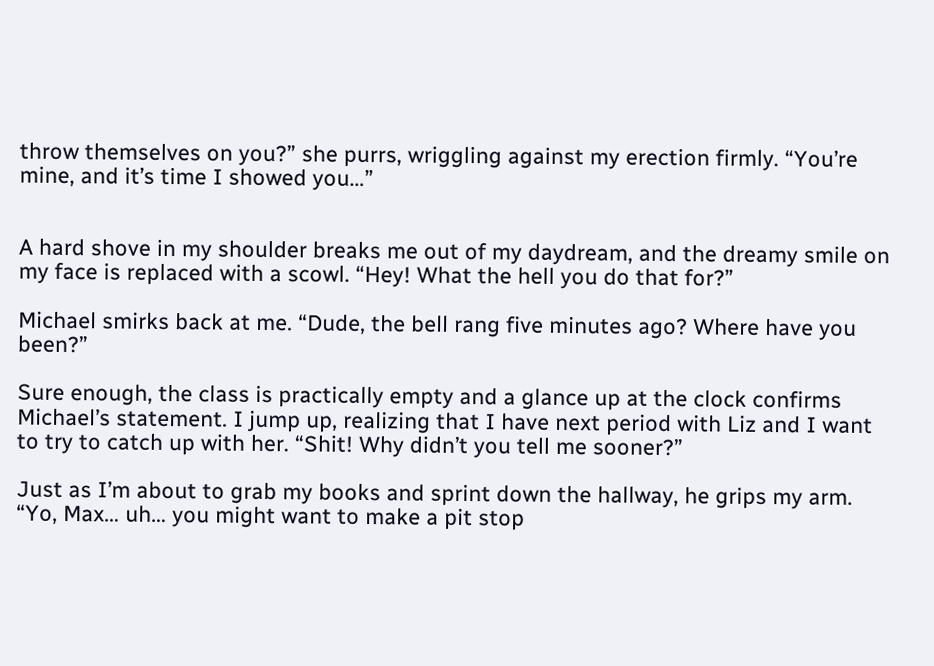throw themselves on you?” she purrs, wriggling against my erection firmly. “You’re mine, and it’s time I showed you…”


A hard shove in my shoulder breaks me out of my daydream, and the dreamy smile on my face is replaced with a scowl. “Hey! What the hell you do that for?”

Michael smirks back at me. “Dude, the bell rang five minutes ago? Where have you been?”

Sure enough, the class is practically empty and a glance up at the clock confirms Michael’s statement. I jump up, realizing that I have next period with Liz and I want to try to catch up with her. “Shit! Why didn’t you tell me sooner?”

Just as I’m about to grab my books and sprint down the hallway, he grips my arm. “Yo, Max… uh… you might want to make a pit stop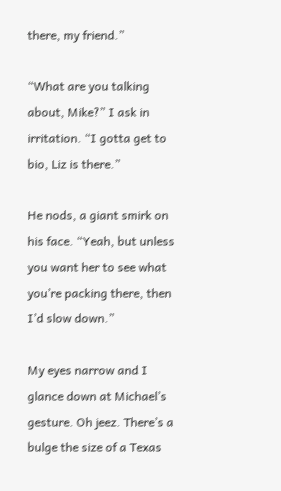there, my friend.”

“What are you talking about, Mike?” I ask in irritation. “I gotta get to bio, Liz is there.”

He nods, a giant smirk on his face. “Yeah, but unless you want her to see what you’re packing there, then I’d slow down.”

My eyes narrow and I glance down at Michael’s gesture. Oh jeez. There’s a bulge the size of a Texas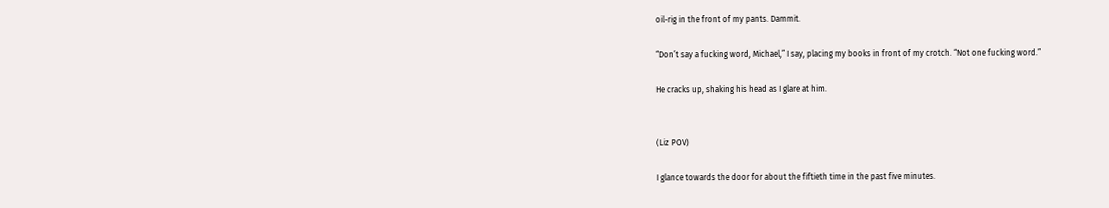oil-rig in the front of my pants. Dammit.

“Don’t say a fucking word, Michael,” I say, placing my books in front of my crotch. “Not one fucking word.”

He cracks up, shaking his head as I glare at him.


(Liz POV)

I glance towards the door for about the fiftieth time in the past five minutes.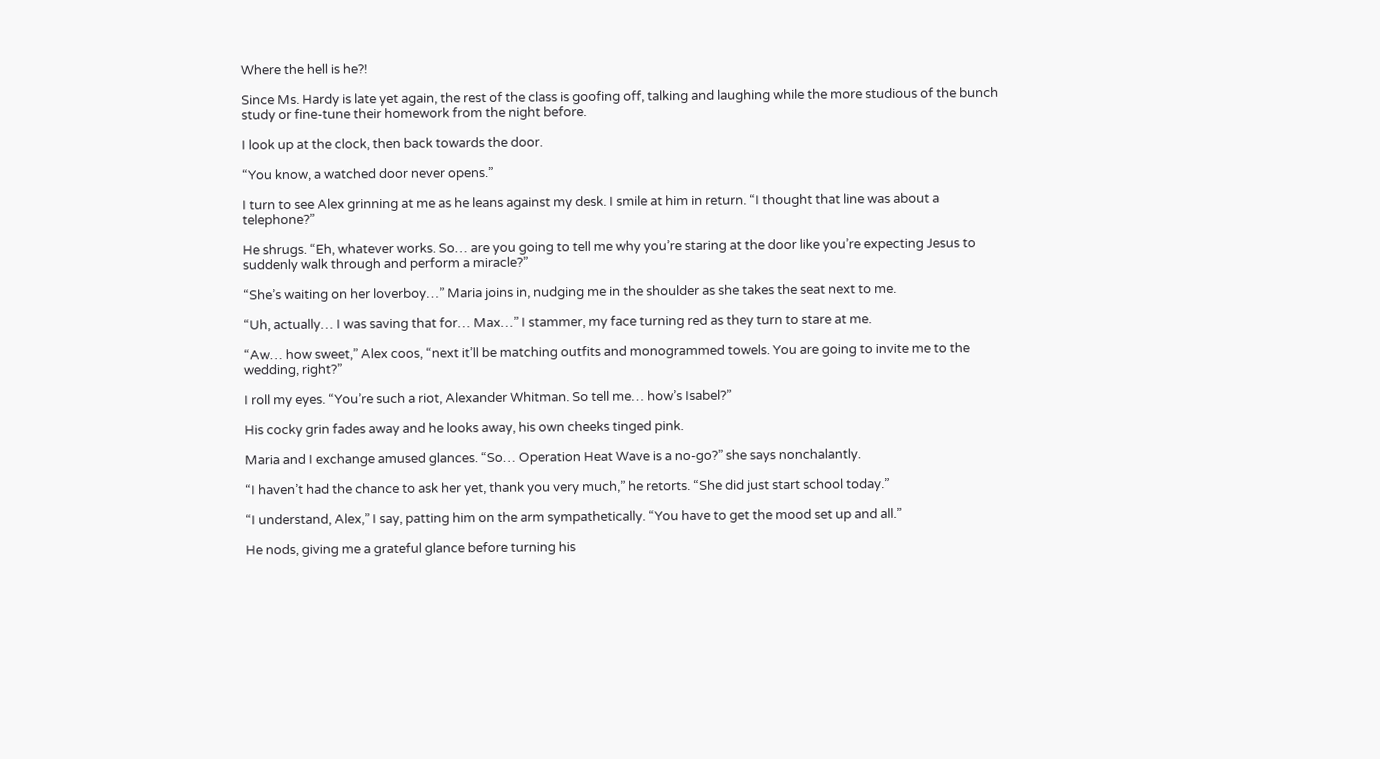Where the hell is he?!

Since Ms. Hardy is late yet again, the rest of the class is goofing off, talking and laughing while the more studious of the bunch study or fine-tune their homework from the night before.

I look up at the clock, then back towards the door.

“You know, a watched door never opens.”

I turn to see Alex grinning at me as he leans against my desk. I smile at him in return. “I thought that line was about a telephone?”

He shrugs. “Eh, whatever works. So… are you going to tell me why you’re staring at the door like you’re expecting Jesus to suddenly walk through and perform a miracle?”

“She’s waiting on her loverboy…” Maria joins in, nudging me in the shoulder as she takes the seat next to me.

“Uh, actually… I was saving that for… Max…” I stammer, my face turning red as they turn to stare at me.

“Aw… how sweet,” Alex coos, “next it’ll be matching outfits and monogrammed towels. You are going to invite me to the wedding, right?”

I roll my eyes. “You’re such a riot, Alexander Whitman. So tell me… how’s Isabel?”

His cocky grin fades away and he looks away, his own cheeks tinged pink.

Maria and I exchange amused glances. “So… Operation Heat Wave is a no-go?” she says nonchalantly.

“I haven’t had the chance to ask her yet, thank you very much,” he retorts. “She did just start school today.”

“I understand, Alex,” I say, patting him on the arm sympathetically. “You have to get the mood set up and all.”

He nods, giving me a grateful glance before turning his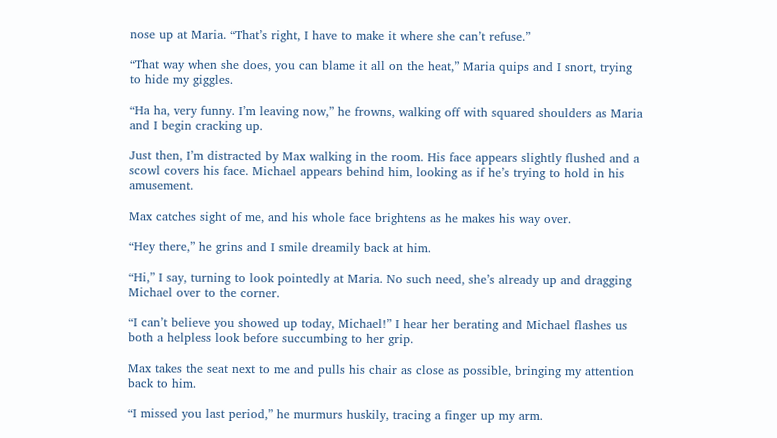nose up at Maria. “That’s right, I have to make it where she can’t refuse.”

“That way when she does, you can blame it all on the heat,” Maria quips and I snort, trying to hide my giggles.

“Ha ha, very funny. I’m leaving now,” he frowns, walking off with squared shoulders as Maria and I begin cracking up.

Just then, I’m distracted by Max walking in the room. His face appears slightly flushed and a scowl covers his face. Michael appears behind him, looking as if he’s trying to hold in his amusement.

Max catches sight of me, and his whole face brightens as he makes his way over.

“Hey there,” he grins and I smile dreamily back at him.

“Hi,” I say, turning to look pointedly at Maria. No such need, she’s already up and dragging Michael over to the corner.

“I can’t believe you showed up today, Michael!” I hear her berating and Michael flashes us both a helpless look before succumbing to her grip.

Max takes the seat next to me and pulls his chair as close as possible, bringing my attention back to him.

“I missed you last period,” he murmurs huskily, tracing a finger up my arm.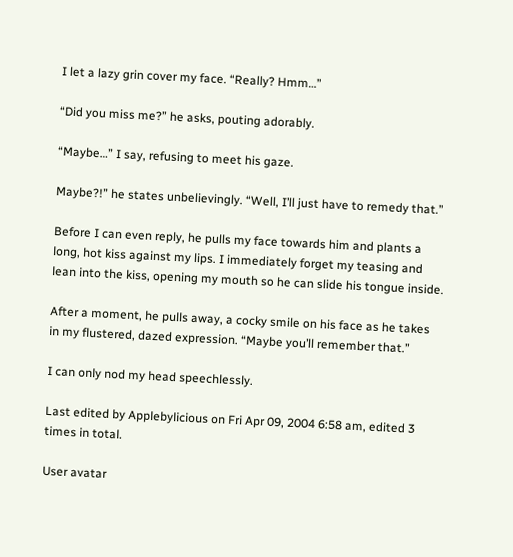I let a lazy grin cover my face. “Really? Hmm…”

“Did you miss me?” he asks, pouting adorably.

“Maybe…” I say, refusing to meet his gaze.

Maybe?!” he states unbelievingly. “Well, I’ll just have to remedy that.”

Before I can even reply, he pulls my face towards him and plants a long, hot kiss against my lips. I immediately forget my teasing and lean into the kiss, opening my mouth so he can slide his tongue inside.

After a moment, he pulls away, a cocky smile on his face as he takes in my flustered, dazed expression. “Maybe you’ll remember that.”

I can only nod my head speechlessly.

Last edited by Applebylicious on Fri Apr 09, 2004 6:58 am, edited 3 times in total.

User avatar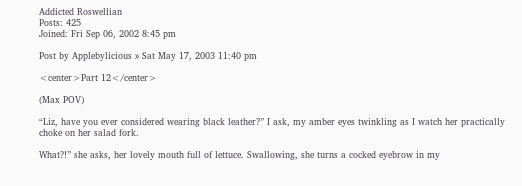Addicted Roswellian
Posts: 425
Joined: Fri Sep 06, 2002 8:45 pm

Post by Applebylicious » Sat May 17, 2003 11:40 pm

<center>Part 12</center>

(Max POV)

“Liz, have you ever considered wearing black leather?” I ask, my amber eyes twinkling as I watch her practically choke on her salad fork.

What?!” she asks, her lovely mouth full of lettuce. Swallowing, she turns a cocked eyebrow in my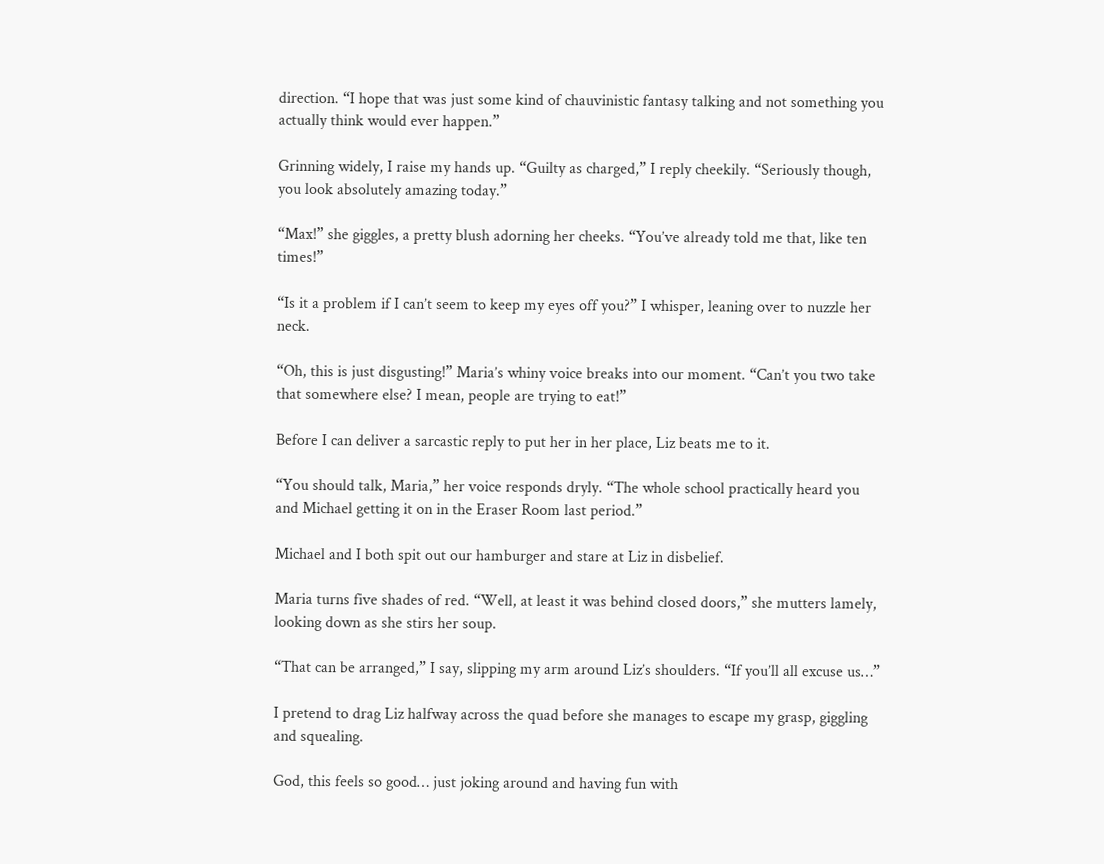direction. “I hope that was just some kind of chauvinistic fantasy talking and not something you actually think would ever happen.”

Grinning widely, I raise my hands up. “Guilty as charged,” I reply cheekily. “Seriously though, you look absolutely amazing today.”

“Max!” she giggles, a pretty blush adorning her cheeks. “You’ve already told me that, like ten times!”

“Is it a problem if I can’t seem to keep my eyes off you?” I whisper, leaning over to nuzzle her neck.

“Oh, this is just disgusting!” Maria’s whiny voice breaks into our moment. “Can’t you two take that somewhere else? I mean, people are trying to eat!”

Before I can deliver a sarcastic reply to put her in her place, Liz beats me to it.

“You should talk, Maria,” her voice responds dryly. “The whole school practically heard you and Michael getting it on in the Eraser Room last period.”

Michael and I both spit out our hamburger and stare at Liz in disbelief.

Maria turns five shades of red. “Well, at least it was behind closed doors,” she mutters lamely, looking down as she stirs her soup.

“That can be arranged,” I say, slipping my arm around Liz’s shoulders. “If you’ll all excuse us…”

I pretend to drag Liz halfway across the quad before she manages to escape my grasp, giggling and squealing.

God, this feels so good… just joking around and having fun with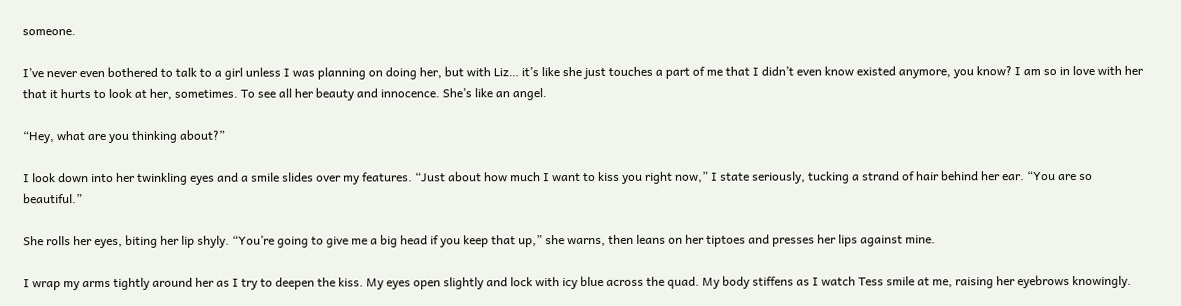someone.

I’ve never even bothered to talk to a girl unless I was planning on doing her, but with Liz… it’s like she just touches a part of me that I didn’t even know existed anymore, you know? I am so in love with her that it hurts to look at her, sometimes. To see all her beauty and innocence. She’s like an angel.

“Hey, what are you thinking about?”

I look down into her twinkling eyes and a smile slides over my features. “Just about how much I want to kiss you right now,” I state seriously, tucking a strand of hair behind her ear. “You are so beautiful.”

She rolls her eyes, biting her lip shyly. “You’re going to give me a big head if you keep that up,” she warns, then leans on her tiptoes and presses her lips against mine.

I wrap my arms tightly around her as I try to deepen the kiss. My eyes open slightly and lock with icy blue across the quad. My body stiffens as I watch Tess smile at me, raising her eyebrows knowingly.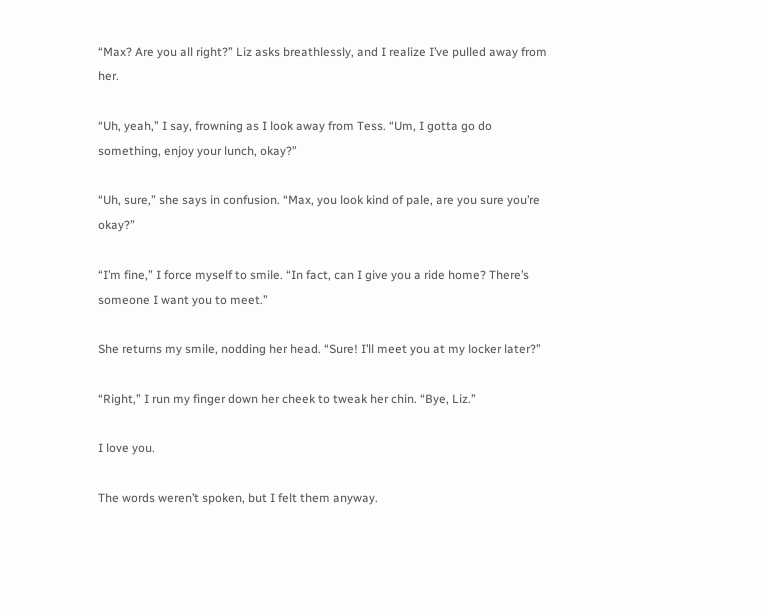“Max? Are you all right?” Liz asks breathlessly, and I realize I’ve pulled away from her.

“Uh, yeah,” I say, frowning as I look away from Tess. “Um, I gotta go do something, enjoy your lunch, okay?”

“Uh, sure,” she says in confusion. “Max, you look kind of pale, are you sure you’re okay?”

“I’m fine,” I force myself to smile. “In fact, can I give you a ride home? There’s someone I want you to meet.”

She returns my smile, nodding her head. “Sure! I’ll meet you at my locker later?”

“Right,” I run my finger down her cheek to tweak her chin. “Bye, Liz.”

I love you.

The words weren’t spoken, but I felt them anyway.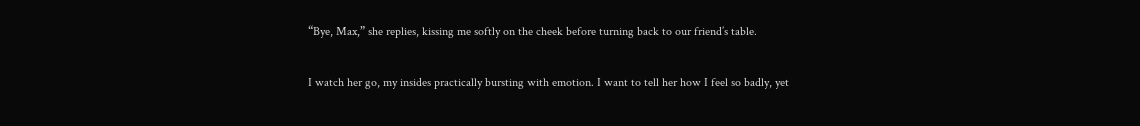“Bye, Max,” she replies, kissing me softly on the cheek before turning back to our friend’s table.

I watch her go, my insides practically bursting with emotion. I want to tell her how I feel so badly, yet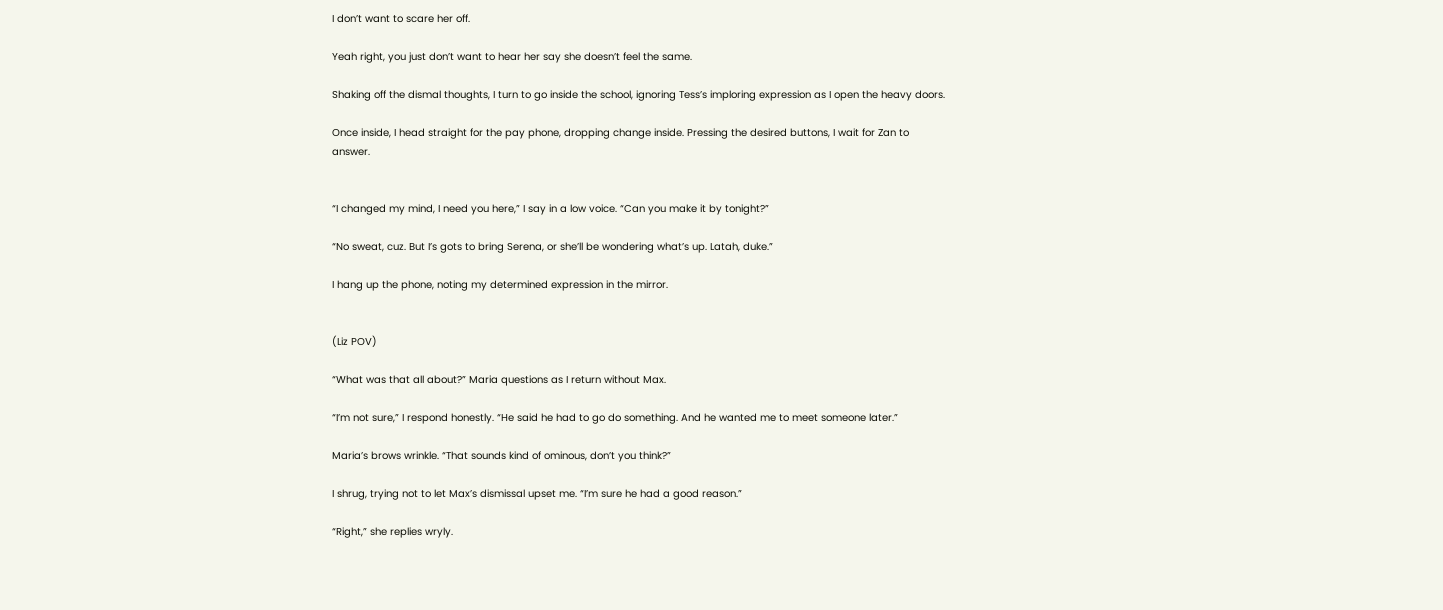I don’t want to scare her off.

Yeah right, you just don’t want to hear her say she doesn’t feel the same.

Shaking off the dismal thoughts, I turn to go inside the school, ignoring Tess’s imploring expression as I open the heavy doors.

Once inside, I head straight for the pay phone, dropping change inside. Pressing the desired buttons, I wait for Zan to answer.


“I changed my mind, I need you here,” I say in a low voice. “Can you make it by tonight?”

“No sweat, cuz. But I’s gots to bring Serena, or she’ll be wondering what’s up. Latah, duke.”

I hang up the phone, noting my determined expression in the mirror.


(Liz POV)

“What was that all about?” Maria questions as I return without Max.

“I’m not sure,” I respond honestly. “He said he had to go do something. And he wanted me to meet someone later.”

Maria’s brows wrinkle. “That sounds kind of ominous, don’t you think?”

I shrug, trying not to let Max’s dismissal upset me. “I’m sure he had a good reason.”

“Right,” she replies wryly.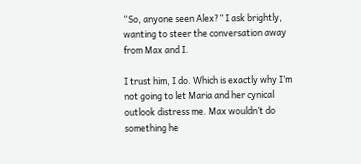“So, anyone seen Alex?” I ask brightly, wanting to steer the conversation away from Max and I.

I trust him, I do. Which is exactly why I’m not going to let Maria and her cynical outlook distress me. Max wouldn’t do something he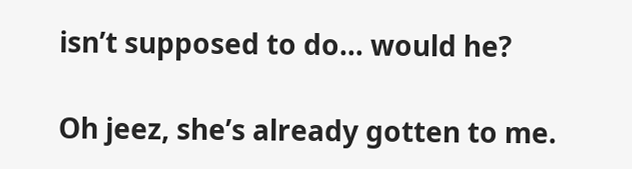isn’t supposed to do… would he?

Oh jeez, she’s already gotten to me.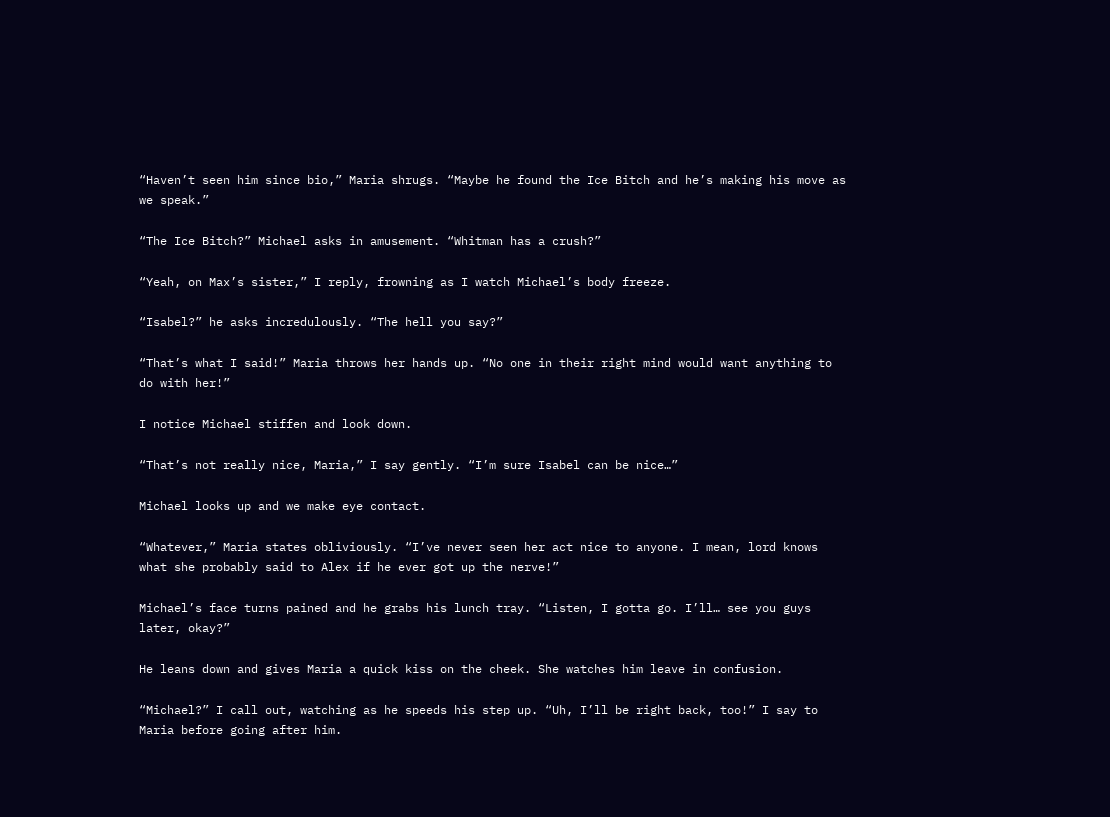“Haven’t seen him since bio,” Maria shrugs. “Maybe he found the Ice Bitch and he’s making his move as we speak.”

“The Ice Bitch?” Michael asks in amusement. “Whitman has a crush?”

“Yeah, on Max’s sister,” I reply, frowning as I watch Michael’s body freeze.

“Isabel?” he asks incredulously. “The hell you say?”

“That’s what I said!” Maria throws her hands up. “No one in their right mind would want anything to do with her!”

I notice Michael stiffen and look down.

“That’s not really nice, Maria,” I say gently. “I’m sure Isabel can be nice…”

Michael looks up and we make eye contact.

“Whatever,” Maria states obliviously. “I’ve never seen her act nice to anyone. I mean, lord knows what she probably said to Alex if he ever got up the nerve!”

Michael’s face turns pained and he grabs his lunch tray. “Listen, I gotta go. I’ll… see you guys later, okay?”

He leans down and gives Maria a quick kiss on the cheek. She watches him leave in confusion.

“Michael?” I call out, watching as he speeds his step up. “Uh, I’ll be right back, too!” I say to Maria before going after him.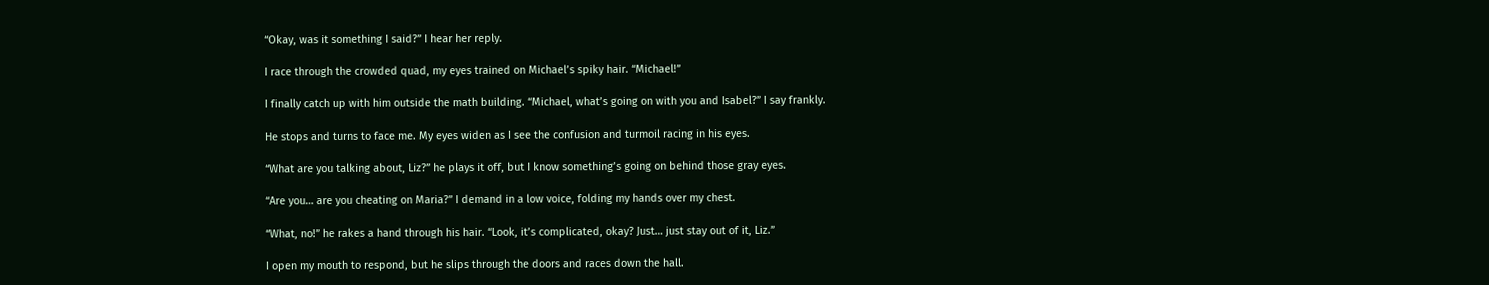“Okay, was it something I said?” I hear her reply.

I race through the crowded quad, my eyes trained on Michael’s spiky hair. “Michael!”

I finally catch up with him outside the math building. “Michael, what’s going on with you and Isabel?” I say frankly.

He stops and turns to face me. My eyes widen as I see the confusion and turmoil racing in his eyes.

“What are you talking about, Liz?” he plays it off, but I know something’s going on behind those gray eyes.

“Are you… are you cheating on Maria?” I demand in a low voice, folding my hands over my chest.

“What, no!” he rakes a hand through his hair. “Look, it’s complicated, okay? Just… just stay out of it, Liz.”

I open my mouth to respond, but he slips through the doors and races down the hall.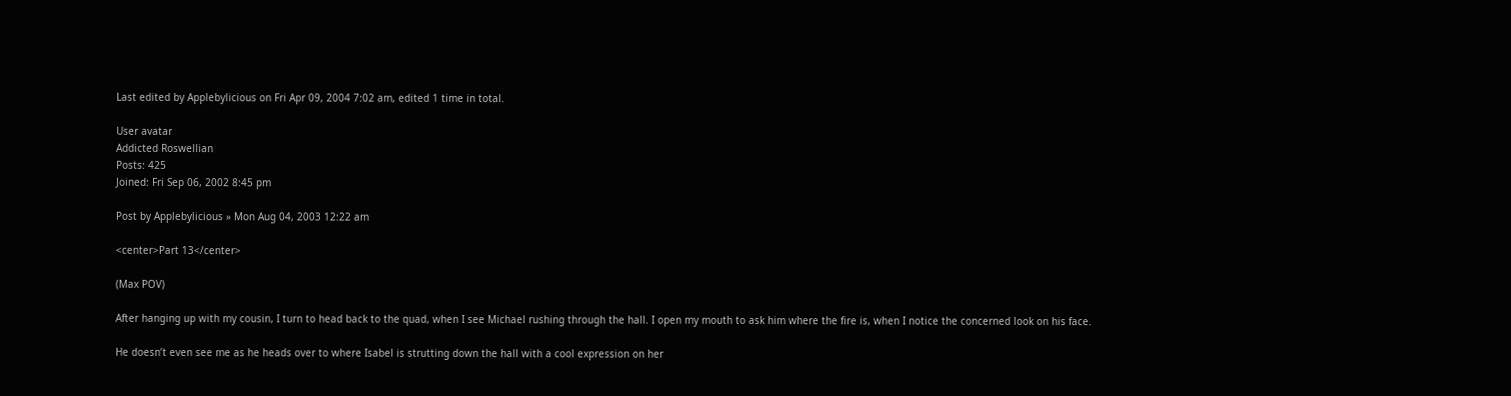Last edited by Applebylicious on Fri Apr 09, 2004 7:02 am, edited 1 time in total.

User avatar
Addicted Roswellian
Posts: 425
Joined: Fri Sep 06, 2002 8:45 pm

Post by Applebylicious » Mon Aug 04, 2003 12:22 am

<center>Part 13</center>

(Max POV)

After hanging up with my cousin, I turn to head back to the quad, when I see Michael rushing through the hall. I open my mouth to ask him where the fire is, when I notice the concerned look on his face.

He doesn’t even see me as he heads over to where Isabel is strutting down the hall with a cool expression on her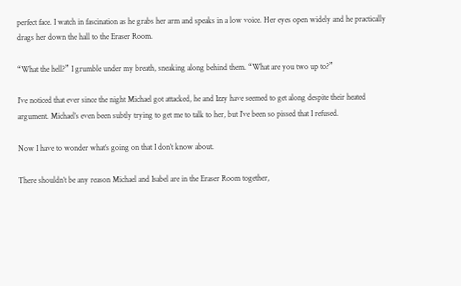perfect face. I watch in fascination as he grabs her arm and speaks in a low voice. Her eyes open widely and he practically drags her down the hall to the Eraser Room.

“What the hell?” I grumble under my breath, sneaking along behind them. “What are you two up to?”

I’ve noticed that ever since the night Michael got attacked, he and Izzy have seemed to get along despite their heated argument. Michael’s even been subtly trying to get me to talk to her, but I’ve been so pissed that I refused.

Now I have to wonder what’s going on that I don’t know about.

There shouldn’t be any reason Michael and Isabel are in the Eraser Room together,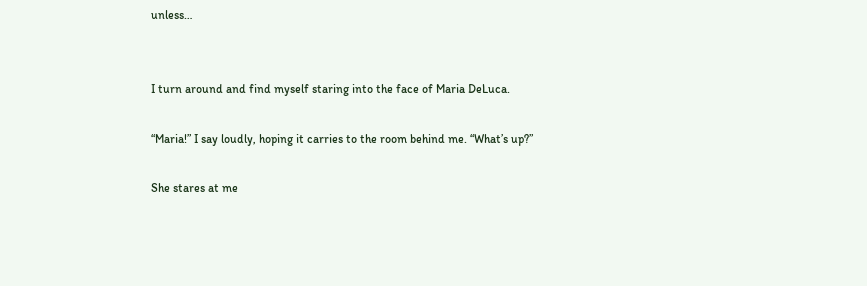unless…


I turn around and find myself staring into the face of Maria DeLuca.

“Maria!” I say loudly, hoping it carries to the room behind me. “What’s up?”

She stares at me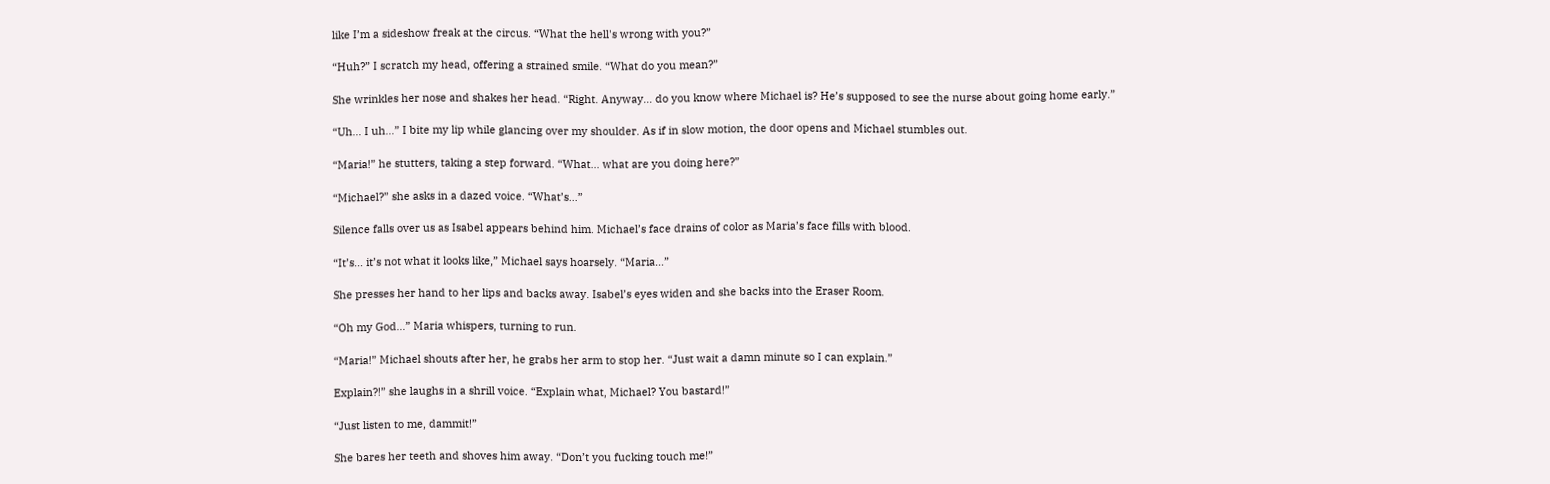like I’m a sideshow freak at the circus. “What the hell's wrong with you?”

“Huh?” I scratch my head, offering a strained smile. “What do you mean?”

She wrinkles her nose and shakes her head. “Right. Anyway… do you know where Michael is? He’s supposed to see the nurse about going home early.”

“Uh… I uh…” I bite my lip while glancing over my shoulder. As if in slow motion, the door opens and Michael stumbles out.

“Maria!” he stutters, taking a step forward. “What… what are you doing here?”

“Michael?” she asks in a dazed voice. “What’s…”

Silence falls over us as Isabel appears behind him. Michael’s face drains of color as Maria’s face fills with blood.

“It’s… it’s not what it looks like,” Michael says hoarsely. “Maria…”

She presses her hand to her lips and backs away. Isabel’s eyes widen and she backs into the Eraser Room.

“Oh my God…” Maria whispers, turning to run.

“Maria!” Michael shouts after her, he grabs her arm to stop her. “Just wait a damn minute so I can explain.”

Explain?!” she laughs in a shrill voice. “Explain what, Michael? You bastard!”

“Just listen to me, dammit!”

She bares her teeth and shoves him away. “Don’t you fucking touch me!”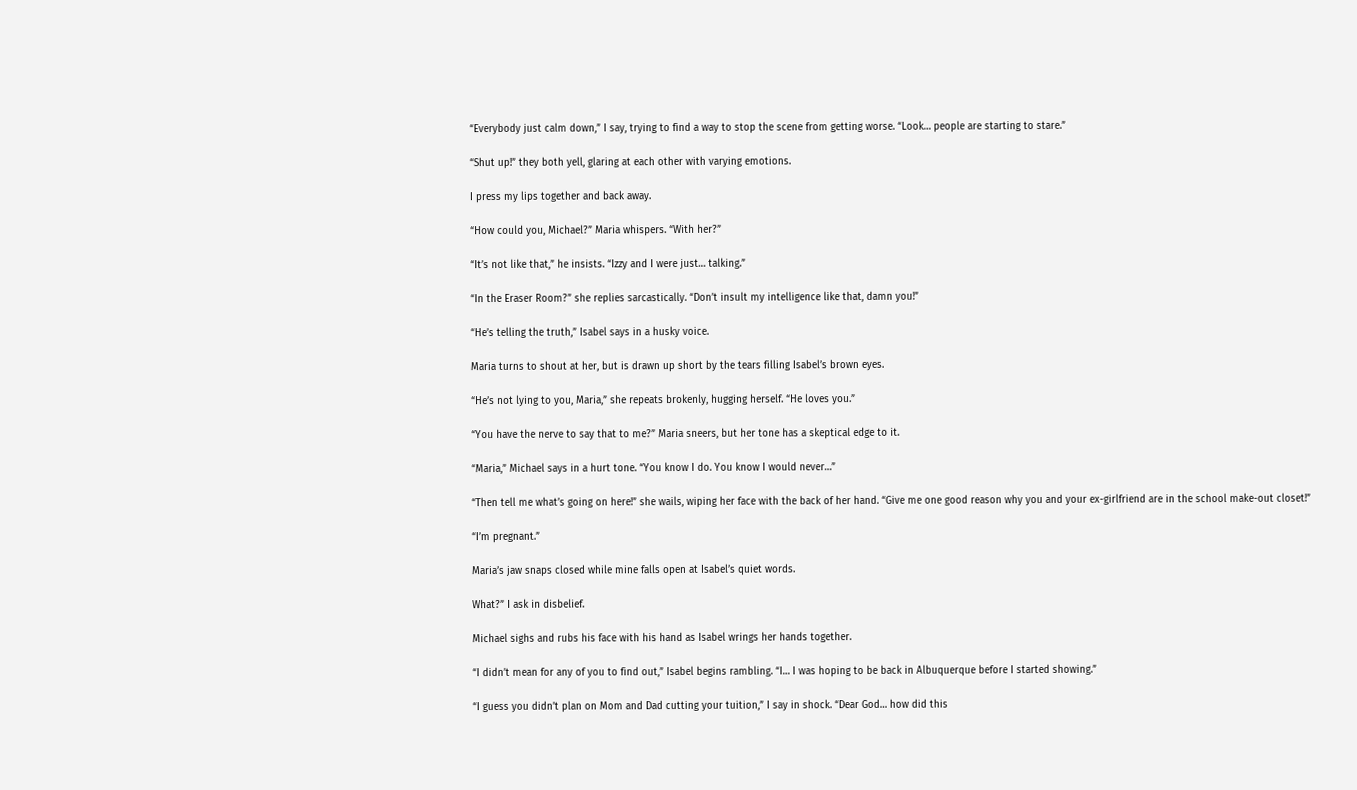“Everybody just calm down,” I say, trying to find a way to stop the scene from getting worse. “Look… people are starting to stare.”

“Shut up!” they both yell, glaring at each other with varying emotions.

I press my lips together and back away.

“How could you, Michael?” Maria whispers. “With her?”

“It’s not like that,” he insists. “Izzy and I were just… talking.”

“In the Eraser Room?” she replies sarcastically. “Don’t insult my intelligence like that, damn you!”

“He’s telling the truth,” Isabel says in a husky voice.

Maria turns to shout at her, but is drawn up short by the tears filling Isabel’s brown eyes.

“He’s not lying to you, Maria,” she repeats brokenly, hugging herself. “He loves you.”

“You have the nerve to say that to me?” Maria sneers, but her tone has a skeptical edge to it.

“Maria,” Michael says in a hurt tone. “You know I do. You know I would never…”

“Then tell me what’s going on here!” she wails, wiping her face with the back of her hand. “Give me one good reason why you and your ex-girlfriend are in the school make-out closet!”

“I’m pregnant.”

Maria’s jaw snaps closed while mine falls open at Isabel’s quiet words.

What?” I ask in disbelief.

Michael sighs and rubs his face with his hand as Isabel wrings her hands together.

“I didn’t mean for any of you to find out,” Isabel begins rambling. “I… I was hoping to be back in Albuquerque before I started showing.”

“I guess you didn’t plan on Mom and Dad cutting your tuition,” I say in shock. “Dear God… how did this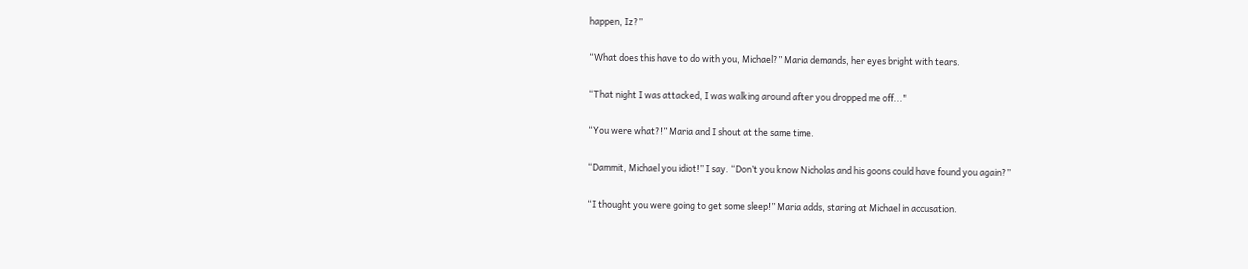happen, Iz?”

“What does this have to do with you, Michael?” Maria demands, her eyes bright with tears.

“That night I was attacked, I was walking around after you dropped me off..."

“You were what?!” Maria and I shout at the same time.

“Dammit, Michael you idiot!” I say. “Don’t you know Nicholas and his goons could have found you again?”

“I thought you were going to get some sleep!” Maria adds, staring at Michael in accusation.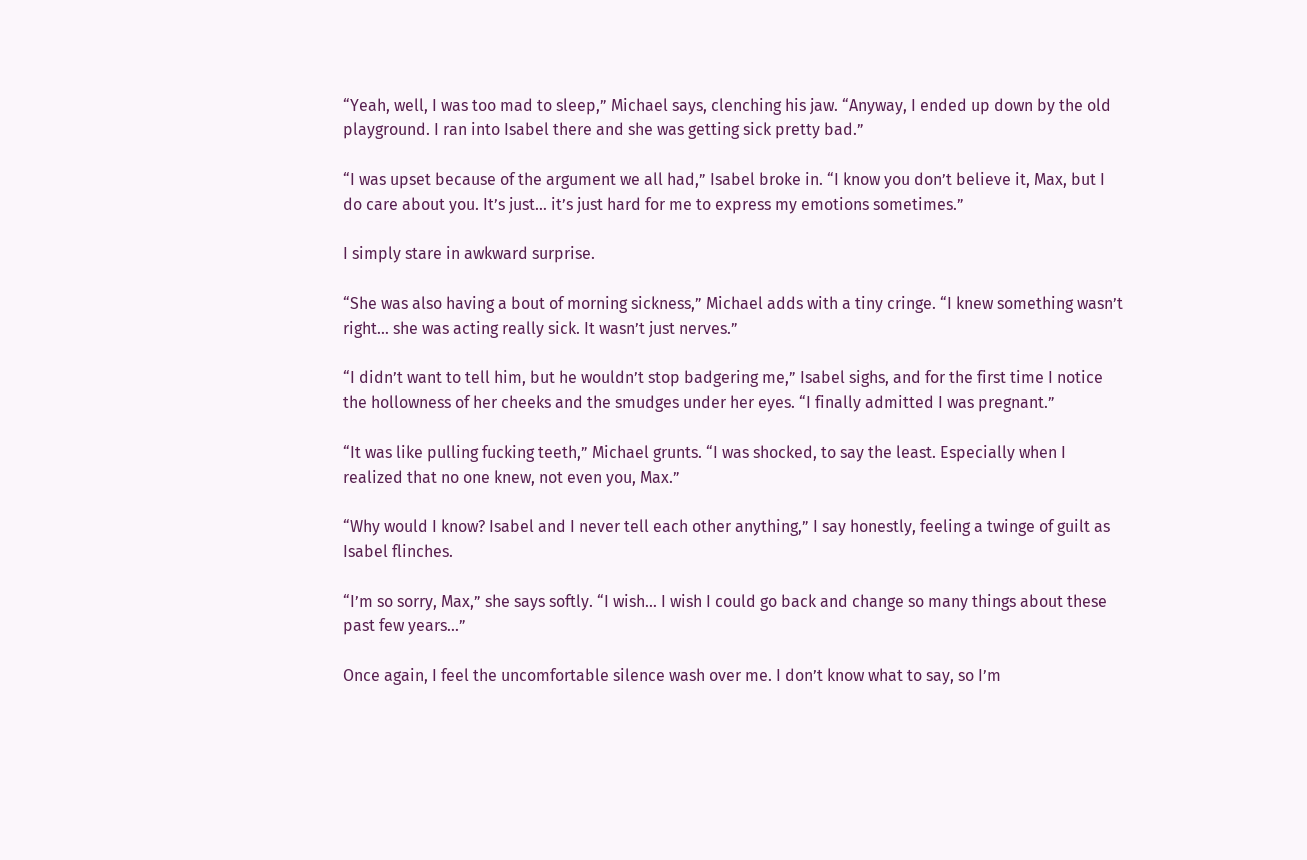“Yeah, well, I was too mad to sleep,” Michael says, clenching his jaw. “Anyway, I ended up down by the old playground. I ran into Isabel there and she was getting sick pretty bad.”

“I was upset because of the argument we all had,” Isabel broke in. “I know you don’t believe it, Max, but I do care about you. It’s just… it’s just hard for me to express my emotions sometimes.”

I simply stare in awkward surprise.

“She was also having a bout of morning sickness,” Michael adds with a tiny cringe. “I knew something wasn’t right… she was acting really sick. It wasn’t just nerves.”

“I didn’t want to tell him, but he wouldn’t stop badgering me,” Isabel sighs, and for the first time I notice the hollowness of her cheeks and the smudges under her eyes. “I finally admitted I was pregnant.”

“It was like pulling fucking teeth,” Michael grunts. “I was shocked, to say the least. Especially when I realized that no one knew, not even you, Max.”

“Why would I know? Isabel and I never tell each other anything,” I say honestly, feeling a twinge of guilt as Isabel flinches.

“I’m so sorry, Max,” she says softly. “I wish… I wish I could go back and change so many things about these past few years…”

Once again, I feel the uncomfortable silence wash over me. I don’t know what to say, so I’m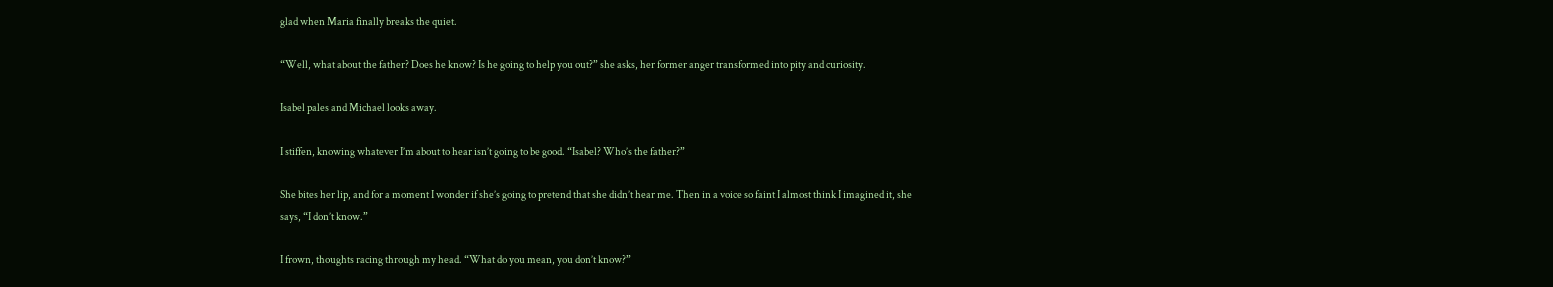glad when Maria finally breaks the quiet.

“Well, what about the father? Does he know? Is he going to help you out?” she asks, her former anger transformed into pity and curiosity.

Isabel pales and Michael looks away.

I stiffen, knowing whatever I’m about to hear isn’t going to be good. “Isabel? Who’s the father?”

She bites her lip, and for a moment I wonder if she’s going to pretend that she didn’t hear me. Then in a voice so faint I almost think I imagined it, she says, “I don’t know.”

I frown, thoughts racing through my head. “What do you mean, you don’t know?”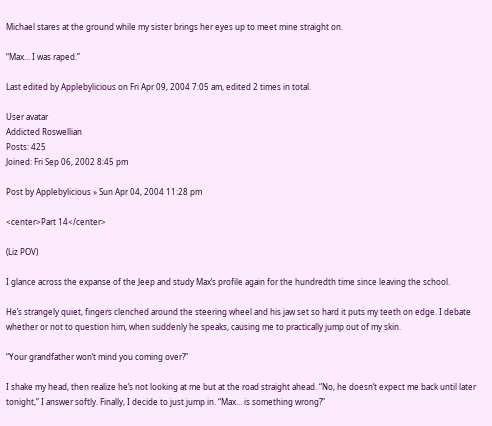Michael stares at the ground while my sister brings her eyes up to meet mine straight on.

“Max… I was raped.”

Last edited by Applebylicious on Fri Apr 09, 2004 7:05 am, edited 2 times in total.

User avatar
Addicted Roswellian
Posts: 425
Joined: Fri Sep 06, 2002 8:45 pm

Post by Applebylicious » Sun Apr 04, 2004 11:28 pm

<center>Part 14</center>

(Liz POV)

I glance across the expanse of the Jeep and study Max’s profile again for the hundredth time since leaving the school.

He’s strangely quiet, fingers clenched around the steering wheel and his jaw set so hard it puts my teeth on edge. I debate whether or not to question him, when suddenly he speaks, causing me to practically jump out of my skin.

“Your grandfather won’t mind you coming over?”

I shake my head, then realize he’s not looking at me but at the road straight ahead. “No, he doesn’t expect me back until later tonight,” I answer softly. Finally, I decide to just jump in. “Max… is something wrong?”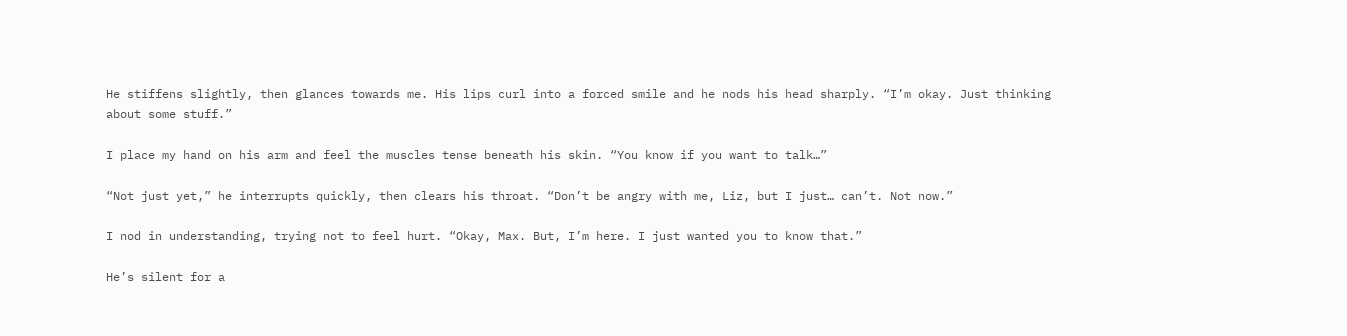He stiffens slightly, then glances towards me. His lips curl into a forced smile and he nods his head sharply. “I’m okay. Just thinking about some stuff.”

I place my hand on his arm and feel the muscles tense beneath his skin. “You know if you want to talk…”

“Not just yet,” he interrupts quickly, then clears his throat. “Don’t be angry with me, Liz, but I just… can’t. Not now.”

I nod in understanding, trying not to feel hurt. “Okay, Max. But, I’m here. I just wanted you to know that.”

He’s silent for a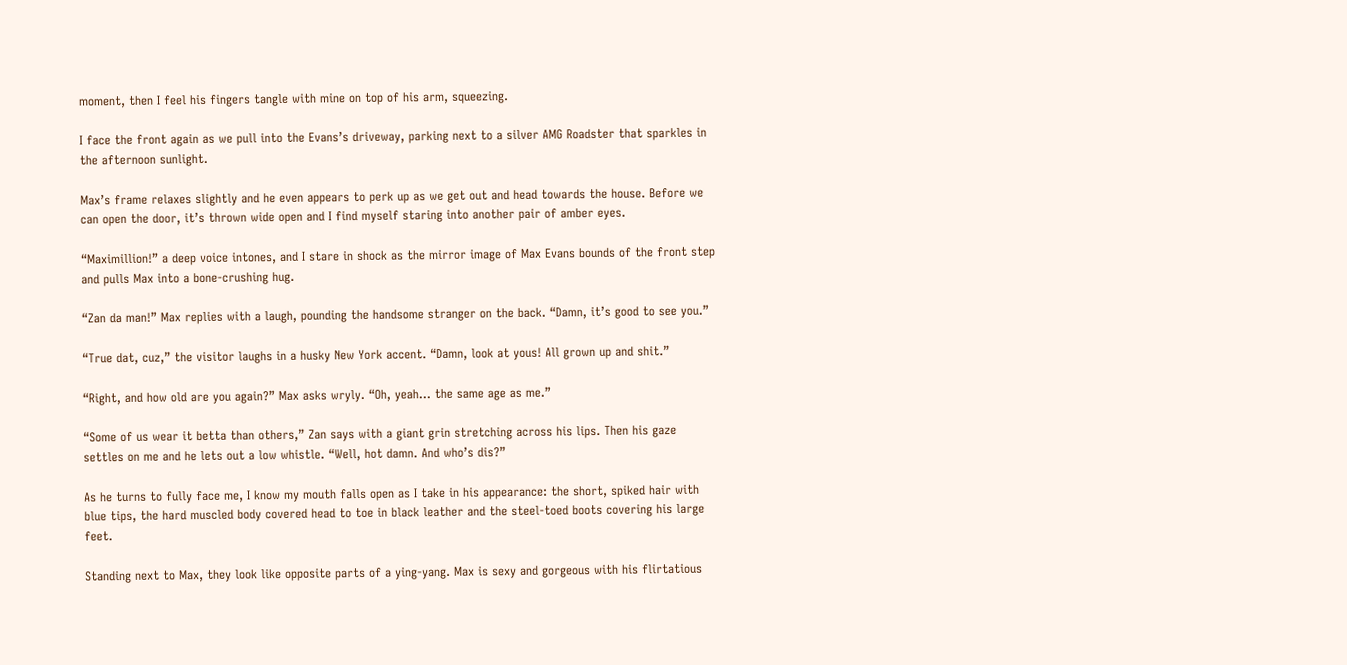moment, then I feel his fingers tangle with mine on top of his arm, squeezing.

I face the front again as we pull into the Evans’s driveway, parking next to a silver AMG Roadster that sparkles in the afternoon sunlight.

Max’s frame relaxes slightly and he even appears to perk up as we get out and head towards the house. Before we can open the door, it’s thrown wide open and I find myself staring into another pair of amber eyes.

“Maximillion!” a deep voice intones, and I stare in shock as the mirror image of Max Evans bounds of the front step and pulls Max into a bone-crushing hug.

“Zan da man!” Max replies with a laugh, pounding the handsome stranger on the back. “Damn, it’s good to see you.”

“True dat, cuz,” the visitor laughs in a husky New York accent. “Damn, look at yous! All grown up and shit.”

“Right, and how old are you again?” Max asks wryly. “Oh, yeah… the same age as me.”

“Some of us wear it betta than others,” Zan says with a giant grin stretching across his lips. Then his gaze settles on me and he lets out a low whistle. “Well, hot damn. And who’s dis?”

As he turns to fully face me, I know my mouth falls open as I take in his appearance: the short, spiked hair with blue tips, the hard muscled body covered head to toe in black leather and the steel-toed boots covering his large feet.

Standing next to Max, they look like opposite parts of a ying-yang. Max is sexy and gorgeous with his flirtatious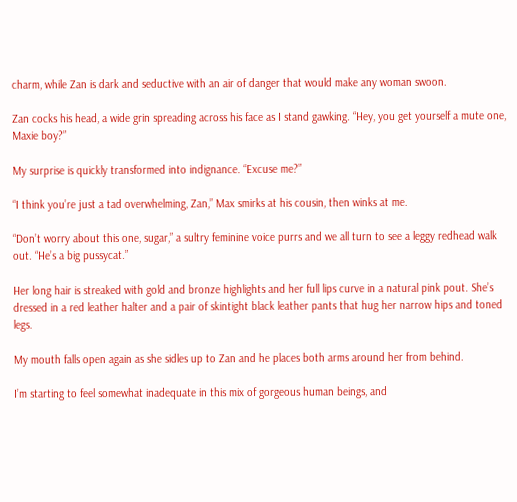charm, while Zan is dark and seductive with an air of danger that would make any woman swoon.

Zan cocks his head, a wide grin spreading across his face as I stand gawking. “Hey, you get yourself a mute one, Maxie boy?”

My surprise is quickly transformed into indignance. “Excuse me?”

“I think you’re just a tad overwhelming, Zan,” Max smirks at his cousin, then winks at me.

“Don’t worry about this one, sugar,” a sultry feminine voice purrs and we all turn to see a leggy redhead walk out. “He’s a big pussycat.”

Her long hair is streaked with gold and bronze highlights and her full lips curve in a natural pink pout. She’s dressed in a red leather halter and a pair of skintight black leather pants that hug her narrow hips and toned legs.

My mouth falls open again as she sidles up to Zan and he places both arms around her from behind.

I’m starting to feel somewhat inadequate in this mix of gorgeous human beings, and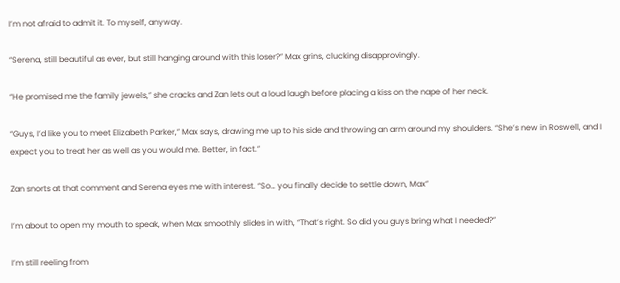I’m not afraid to admit it. To myself, anyway.

“Serena, still beautiful as ever, but still hanging around with this loser?” Max grins, clucking disapprovingly.

“He promised me the family jewels,” she cracks and Zan lets out a loud laugh before placing a kiss on the nape of her neck.

“Guys, I’d like you to meet Elizabeth Parker,” Max says, drawing me up to his side and throwing an arm around my shoulders. “She’s new in Roswell, and I expect you to treat her as well as you would me. Better, in fact.”

Zan snorts at that comment and Serena eyes me with interest. “So… you finally decide to settle down, Max”

I’m about to open my mouth to speak, when Max smoothly slides in with, “That’s right. So did you guys bring what I needed?”

I’m still reeling from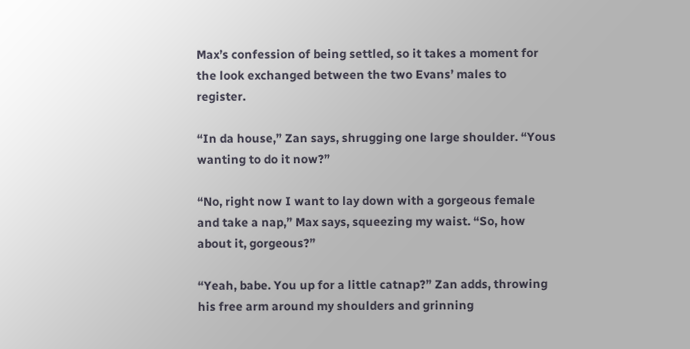Max’s confession of being settled, so it takes a moment for the look exchanged between the two Evans’ males to register.

“In da house,” Zan says, shrugging one large shoulder. “Yous wanting to do it now?”

“No, right now I want to lay down with a gorgeous female and take a nap,” Max says, squeezing my waist. “So, how about it, gorgeous?”

“Yeah, babe. You up for a little catnap?” Zan adds, throwing his free arm around my shoulders and grinning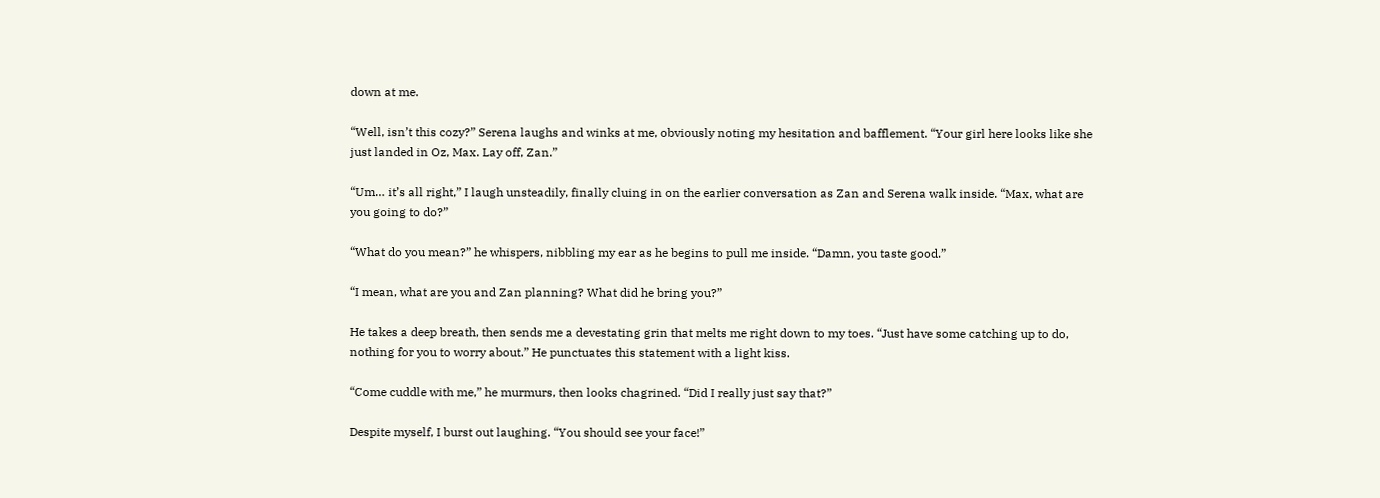down at me.

“Well, isn’t this cozy?” Serena laughs and winks at me, obviously noting my hesitation and bafflement. “Your girl here looks like she just landed in Oz, Max. Lay off, Zan.”

“Um… it’s all right,” I laugh unsteadily, finally cluing in on the earlier conversation as Zan and Serena walk inside. “Max, what are you going to do?”

“What do you mean?” he whispers, nibbling my ear as he begins to pull me inside. “Damn, you taste good.”

“I mean, what are you and Zan planning? What did he bring you?”

He takes a deep breath, then sends me a devestating grin that melts me right down to my toes. “Just have some catching up to do, nothing for you to worry about.” He punctuates this statement with a light kiss.

“Come cuddle with me,” he murmurs, then looks chagrined. “Did I really just say that?”

Despite myself, I burst out laughing. “You should see your face!”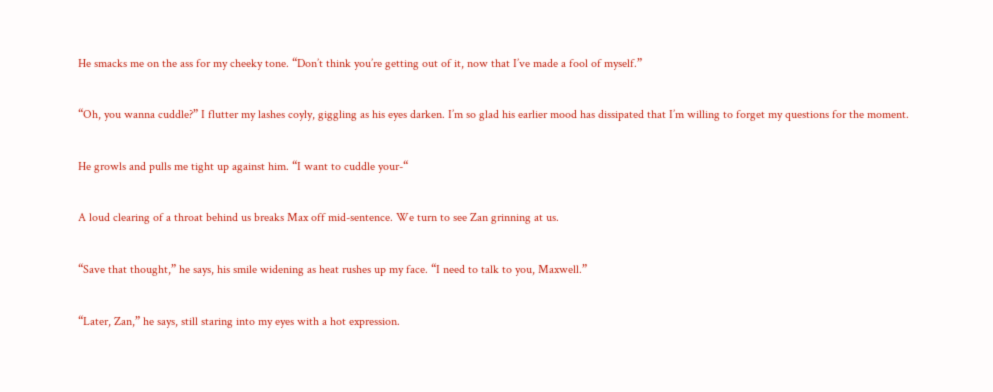He smacks me on the ass for my cheeky tone. “Don’t think you’re getting out of it, now that I’ve made a fool of myself.”

“Oh, you wanna cuddle?” I flutter my lashes coyly, giggling as his eyes darken. I’m so glad his earlier mood has dissipated that I’m willing to forget my questions for the moment.

He growls and pulls me tight up against him. “I want to cuddle your-“

A loud clearing of a throat behind us breaks Max off mid-sentence. We turn to see Zan grinning at us.

“Save that thought,” he says, his smile widening as heat rushes up my face. “I need to talk to you, Maxwell.”

“Later, Zan,” he says, still staring into my eyes with a hot expression.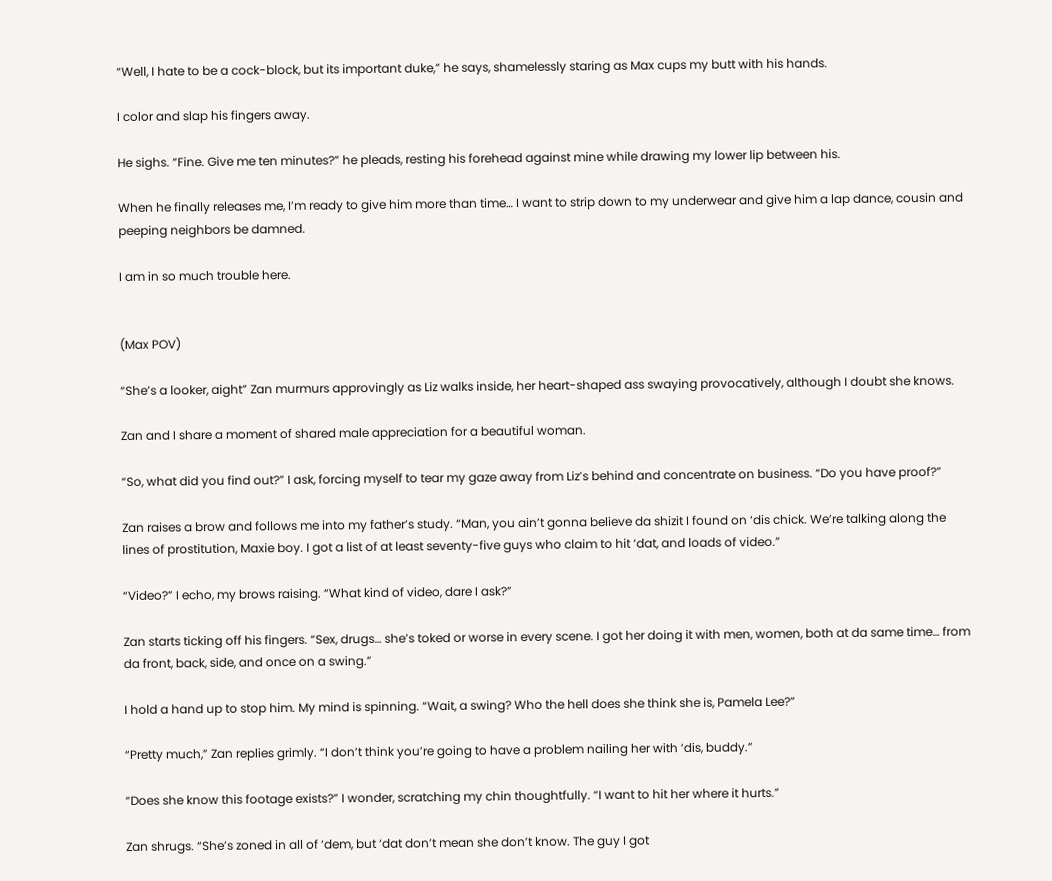“Well, I hate to be a cock-block, but its important duke,” he says, shamelessly staring as Max cups my butt with his hands.

I color and slap his fingers away.

He sighs. “Fine. Give me ten minutes?” he pleads, resting his forehead against mine while drawing my lower lip between his.

When he finally releases me, I’m ready to give him more than time… I want to strip down to my underwear and give him a lap dance, cousin and peeping neighbors be damned.

I am in so much trouble here.


(Max POV)

“She’s a looker, aight” Zan murmurs approvingly as Liz walks inside, her heart-shaped ass swaying provocatively, although I doubt she knows.

Zan and I share a moment of shared male appreciation for a beautiful woman.

“So, what did you find out?” I ask, forcing myself to tear my gaze away from Liz’s behind and concentrate on business. “Do you have proof?”

Zan raises a brow and follows me into my father’s study. “Man, you ain’t gonna believe da shizit I found on ‘dis chick. We’re talking along the lines of prostitution, Maxie boy. I got a list of at least seventy-five guys who claim to hit ‘dat, and loads of video.”

“Video?” I echo, my brows raising. “What kind of video, dare I ask?”

Zan starts ticking off his fingers. “Sex, drugs… she’s toked or worse in every scene. I got her doing it with men, women, both at da same time… from da front, back, side, and once on a swing.”

I hold a hand up to stop him. My mind is spinning. “Wait, a swing? Who the hell does she think she is, Pamela Lee?”

“Pretty much,” Zan replies grimly. “I don’t think you’re going to have a problem nailing her with ‘dis, buddy.”

“Does she know this footage exists?” I wonder, scratching my chin thoughtfully. “I want to hit her where it hurts.”

Zan shrugs. “She’s zoned in all of ‘dem, but ‘dat don’t mean she don’t know. The guy I got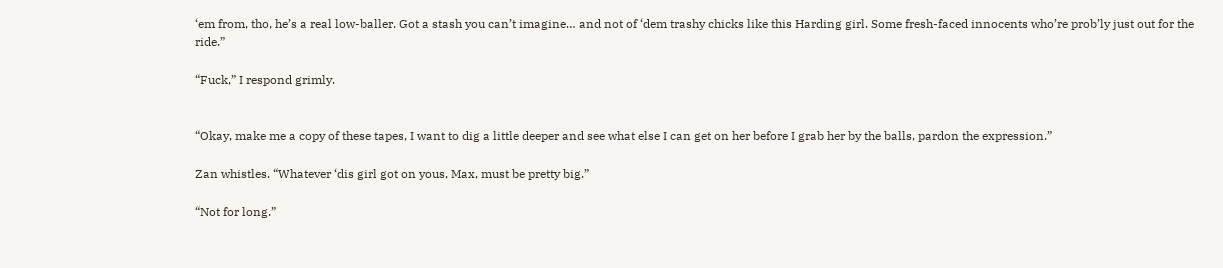‘em from, tho, he’s a real low-baller. Got a stash you can’t imagine… and not of ‘dem trashy chicks like this Harding girl. Some fresh-faced innocents who’re prob’ly just out for the ride.”

“Fuck,” I respond grimly.


“Okay, make me a copy of these tapes, I want to dig a little deeper and see what else I can get on her before I grab her by the balls, pardon the expression.”

Zan whistles. “Whatever ‘dis girl got on yous, Max, must be pretty big.”

“Not for long.”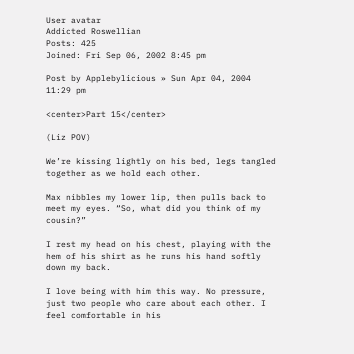User avatar
Addicted Roswellian
Posts: 425
Joined: Fri Sep 06, 2002 8:45 pm

Post by Applebylicious » Sun Apr 04, 2004 11:29 pm

<center>Part 15</center>

(Liz POV)

We’re kissing lightly on his bed, legs tangled together as we hold each other.

Max nibbles my lower lip, then pulls back to meet my eyes. “So, what did you think of my cousin?”

I rest my head on his chest, playing with the hem of his shirt as he runs his hand softly down my back.

I love being with him this way. No pressure, just two people who care about each other. I feel comfortable in his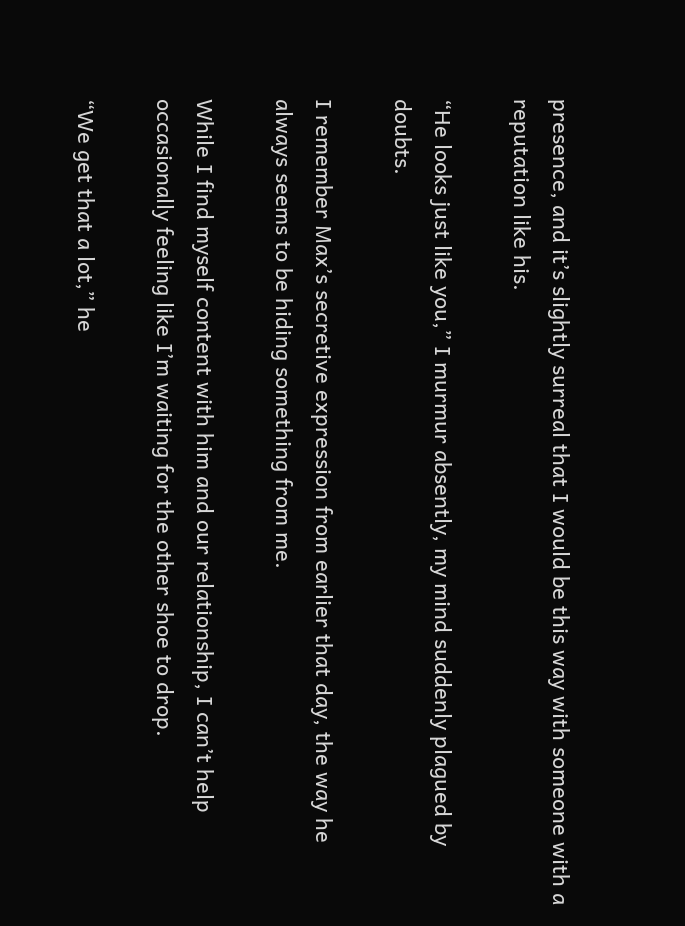presence, and it’s slightly surreal that I would be this way with someone with a reputation like his.

“He looks just like you,” I murmur absently, my mind suddenly plagued by doubts.

I remember Max’s secretive expression from earlier that day, the way he always seems to be hiding something from me.

While I find myself content with him and our relationship, I can’t help occasionally feeling like I’m waiting for the other shoe to drop.

“We get that a lot,” he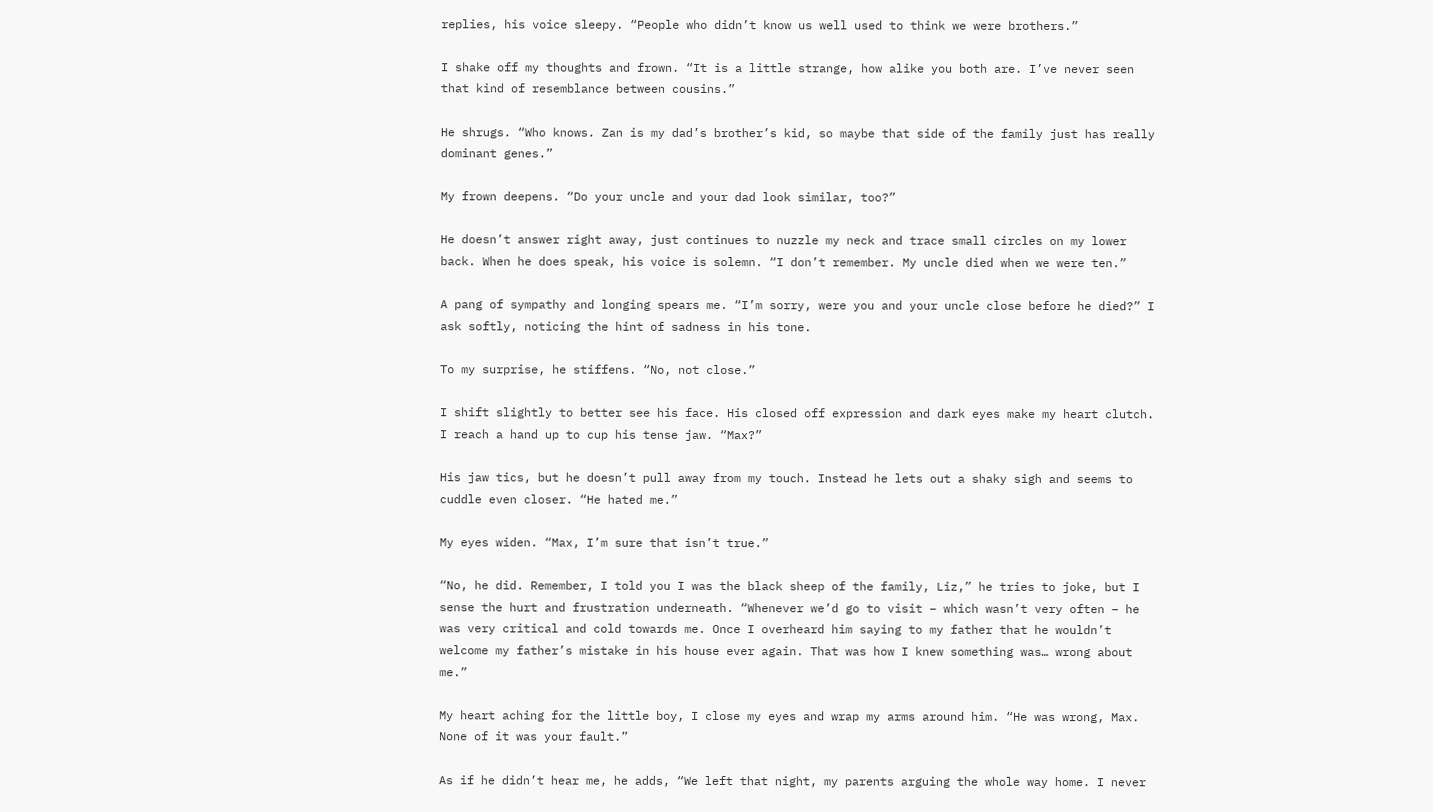replies, his voice sleepy. “People who didn’t know us well used to think we were brothers.”

I shake off my thoughts and frown. “It is a little strange, how alike you both are. I’ve never seen that kind of resemblance between cousins.”

He shrugs. “Who knows. Zan is my dad’s brother’s kid, so maybe that side of the family just has really dominant genes.”

My frown deepens. “Do your uncle and your dad look similar, too?”

He doesn’t answer right away, just continues to nuzzle my neck and trace small circles on my lower back. When he does speak, his voice is solemn. “I don’t remember. My uncle died when we were ten.”

A pang of sympathy and longing spears me. “I’m sorry, were you and your uncle close before he died?” I ask softly, noticing the hint of sadness in his tone.

To my surprise, he stiffens. “No, not close.”

I shift slightly to better see his face. His closed off expression and dark eyes make my heart clutch. I reach a hand up to cup his tense jaw. “Max?”

His jaw tics, but he doesn’t pull away from my touch. Instead he lets out a shaky sigh and seems to cuddle even closer. “He hated me.”

My eyes widen. “Max, I’m sure that isn’t true.”

“No, he did. Remember, I told you I was the black sheep of the family, Liz,” he tries to joke, but I sense the hurt and frustration underneath. “Whenever we’d go to visit – which wasn’t very often – he was very critical and cold towards me. Once I overheard him saying to my father that he wouldn’t welcome my father’s mistake in his house ever again. That was how I knew something was… wrong about me.”

My heart aching for the little boy, I close my eyes and wrap my arms around him. “He was wrong, Max. None of it was your fault.”

As if he didn’t hear me, he adds, “We left that night, my parents arguing the whole way home. I never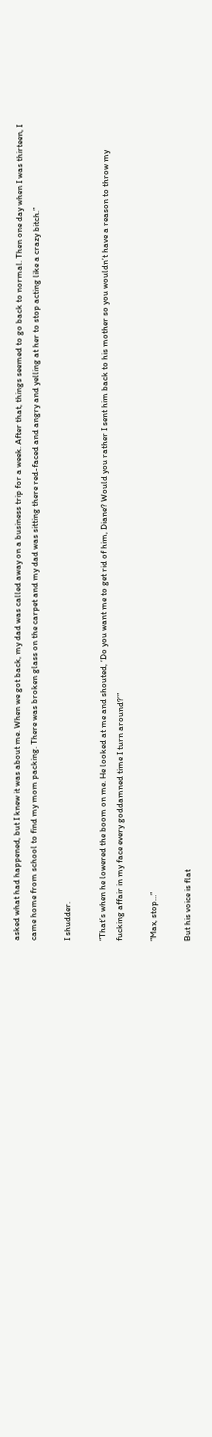asked what had happened, but I knew it was about me. When we got back, my dad was called away on a business trip for a week. After that, things seemed to go back to normal. Then one day when I was thirteen, I came home from school to find my mom packing. There was broken glass on the carpet and my dad was sitting there red-faced and angry and yelling at her to stop acting like a crazy bitch.”

I shudder.

“That’s when he lowered the boom on me. He looked at me and shouted, ‘Do you want me to get rid of him, Diane? Would you rather I sent him back to his mother so you wouldn’t have a reason to throw my fucking affair in my face every goddamned time I turn around?’”

“Max, stop…”

But his voice is flat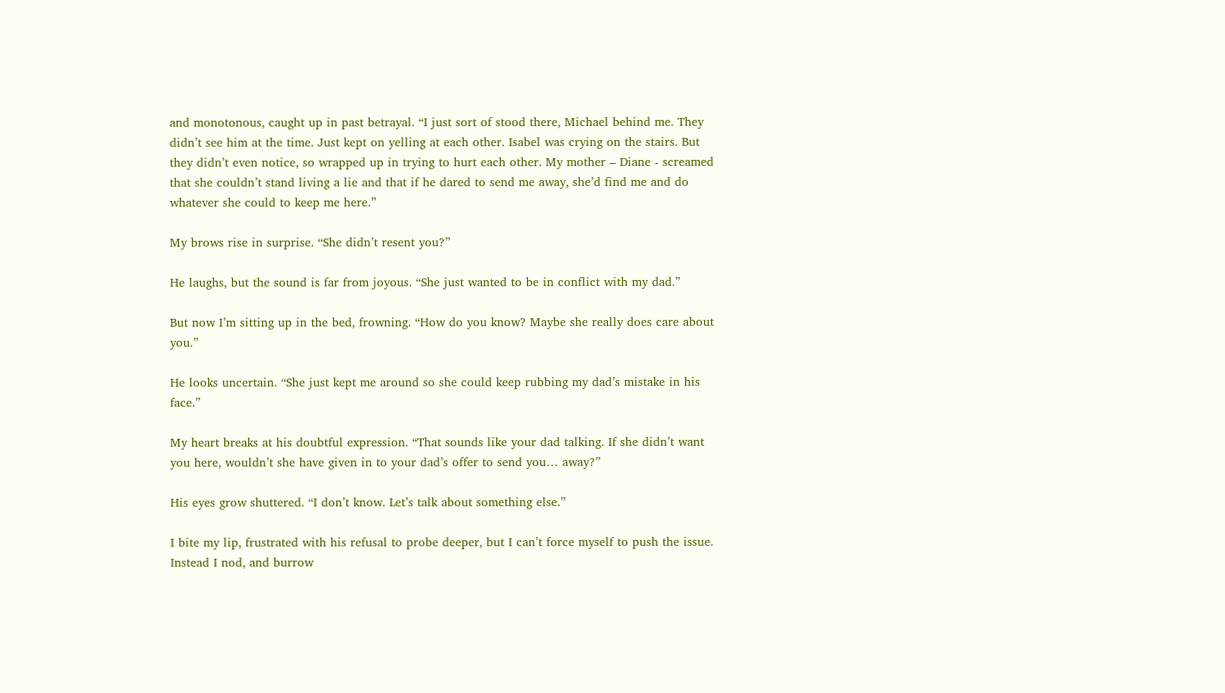and monotonous, caught up in past betrayal. “I just sort of stood there, Michael behind me. They didn’t see him at the time. Just kept on yelling at each other. Isabel was crying on the stairs. But they didn’t even notice, so wrapped up in trying to hurt each other. My mother – Diane - screamed that she couldn’t stand living a lie and that if he dared to send me away, she’d find me and do whatever she could to keep me here.”

My brows rise in surprise. “She didn’t resent you?”

He laughs, but the sound is far from joyous. “She just wanted to be in conflict with my dad.”

But now I’m sitting up in the bed, frowning. “How do you know? Maybe she really does care about you.”

He looks uncertain. “She just kept me around so she could keep rubbing my dad’s mistake in his face.”

My heart breaks at his doubtful expression. “That sounds like your dad talking. If she didn’t want you here, wouldn’t she have given in to your dad’s offer to send you… away?”

His eyes grow shuttered. “I don’t know. Let’s talk about something else.”

I bite my lip, frustrated with his refusal to probe deeper, but I can’t force myself to push the issue. Instead I nod, and burrow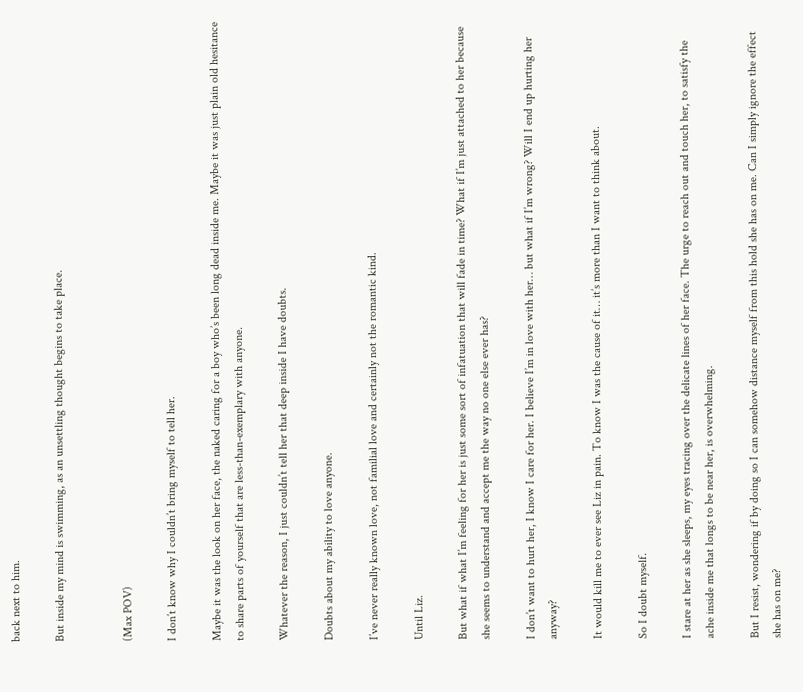back next to him.

But inside my mind is swimming, as an unsettling thought begins to take place.


(Max POV)

I don’t know why I couldn’t bring myself to tell her.

Maybe it was the look on her face, the naked caring for a boy who’s been long dead inside me. Maybe it was just plain old hesitance to share parts of yourself that are less-than-exemplary with anyone.

Whatever the reason, I just couldn’t tell her that deep inside I have doubts.

Doubts about my ability to love anyone.

I’ve never really known love, not familial love and certainly not the romantic kind.

Until Liz.

But what if what I’m feeling for her is just some sort of infatuation that will fade in time? What if I’m just attached to her because she seems to understand and accept me the way no one else ever has?

I don’t want to hurt her, I know I care for her. I believe I’m in love with her… but what if I’m wrong? Will I end up hurting her anyway?

It would kill me to ever see Liz in pain. To know I was the cause of it… it’s more than I want to think about.

So I doubt myself.

I stare at her as she sleeps, my eyes tracing over the delicate lines of her face. The urge to reach out and touch her, to satisfy the ache inside me that longs to be near her, is overwhelming.

But I resist, wondering if by doing so I can somehow distance myself from this hold she has on me. Can I simply ignore the effect she has on me?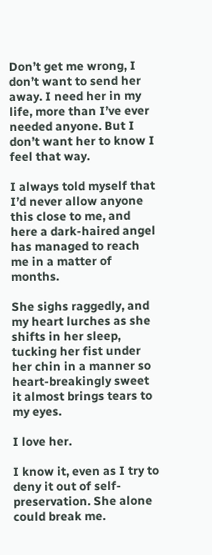Don’t get me wrong, I don’t want to send her away. I need her in my life, more than I’ve ever needed anyone. But I don’t want her to know I feel that way.

I always told myself that I’d never allow anyone this close to me, and here a dark-haired angel has managed to reach me in a matter of months.

She sighs raggedly, and my heart lurches as she shifts in her sleep, tucking her fist under her chin in a manner so heart-breakingly sweet it almost brings tears to my eyes.

I love her.

I know it, even as I try to deny it out of self-preservation. She alone could break me.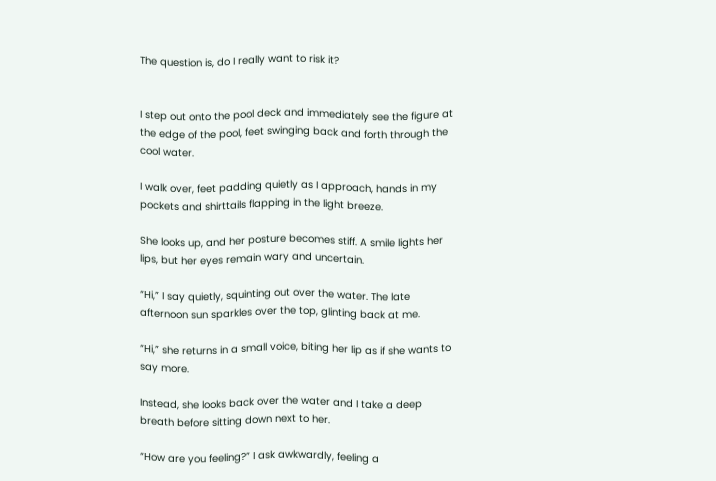The question is, do I really want to risk it?


I step out onto the pool deck and immediately see the figure at the edge of the pool, feet swinging back and forth through the cool water.

I walk over, feet padding quietly as I approach, hands in my pockets and shirttails flapping in the light breeze.

She looks up, and her posture becomes stiff. A smile lights her lips, but her eyes remain wary and uncertain.

“Hi,” I say quietly, squinting out over the water. The late afternoon sun sparkles over the top, glinting back at me.

“Hi,” she returns in a small voice, biting her lip as if she wants to say more.

Instead, she looks back over the water and I take a deep breath before sitting down next to her.

“How are you feeling?” I ask awkwardly, feeling a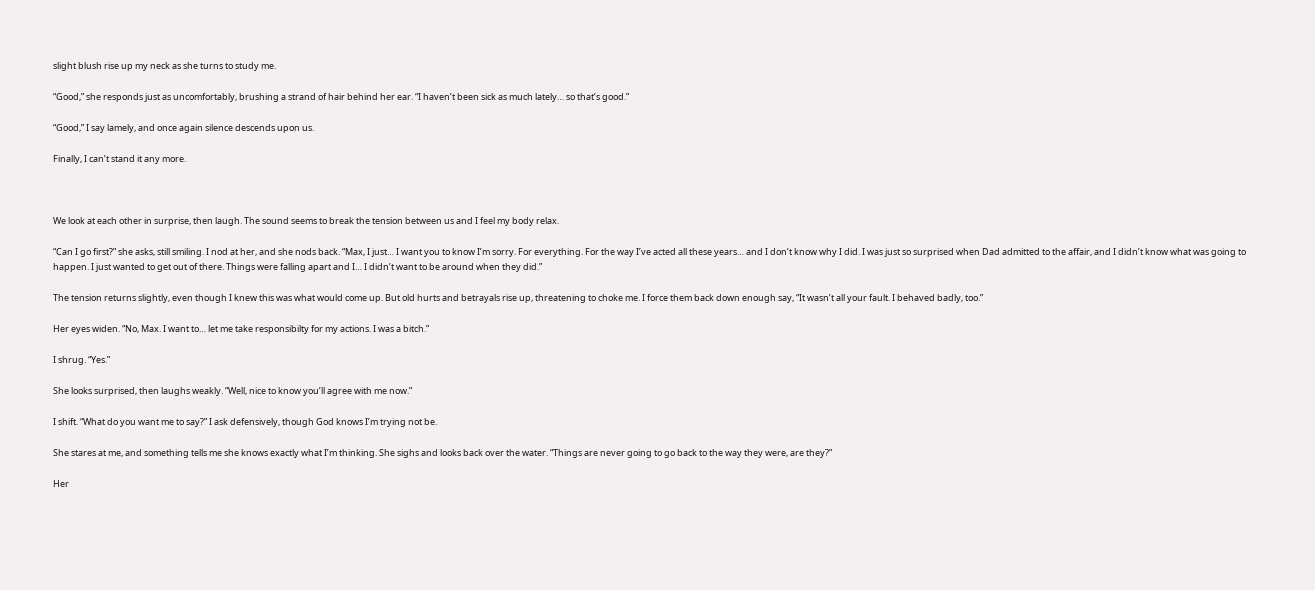slight blush rise up my neck as she turns to study me.

“Good,” she responds just as uncomfortably, brushing a strand of hair behind her ear. “I haven’t been sick as much lately… so that’s good.”

“Good,” I say lamely, and once again silence descends upon us.

Finally, I can’t stand it any more.



We look at each other in surprise, then laugh. The sound seems to break the tension between us and I feel my body relax.

“Can I go first?” she asks, still smiling. I nod at her, and she nods back. “Max, I just… I want you to know I’m sorry. For everything. For the way I’ve acted all these years… and I don’t know why I did. I was just so surprised when Dad admitted to the affair, and I didn’t know what was going to happen. I just wanted to get out of there. Things were falling apart and I… I didn’t want to be around when they did.”

The tension returns slightly, even though I knew this was what would come up. But old hurts and betrayals rise up, threatening to choke me. I force them back down enough say, “It wasn’t all your fault. I behaved badly, too.”

Her eyes widen. “No, Max. I want to… let me take responsibilty for my actions. I was a bitch.”

I shrug. “Yes.”

She looks surprised, then laughs weakly. “Well, nice to know you’ll agree with me now.”

I shift. “What do you want me to say?” I ask defensively, though God knows I’m trying not be.

She stares at me, and something tells me she knows exactly what I’m thinking. She sighs and looks back over the water. “Things are never going to go back to the way they were, are they?”

Her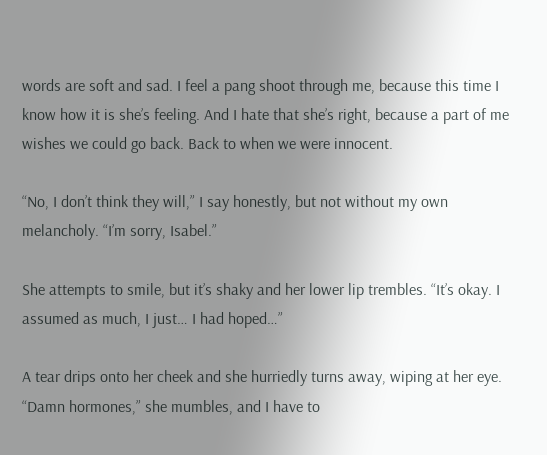words are soft and sad. I feel a pang shoot through me, because this time I know how it is she’s feeling. And I hate that she’s right, because a part of me wishes we could go back. Back to when we were innocent.

“No, I don’t think they will,” I say honestly, but not without my own melancholy. “I’m sorry, Isabel.”

She attempts to smile, but it’s shaky and her lower lip trembles. “It’s okay. I assumed as much, I just… I had hoped…”

A tear drips onto her cheek and she hurriedly turns away, wiping at her eye. “Damn hormones,” she mumbles, and I have to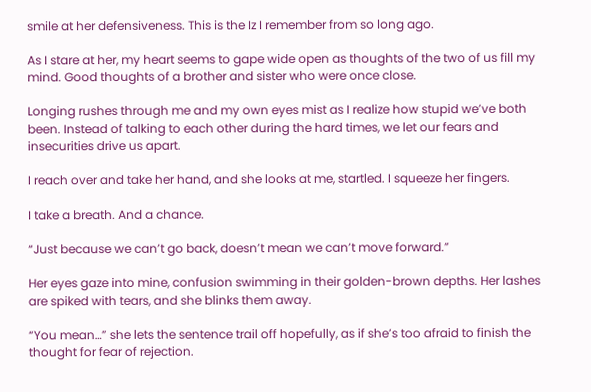smile at her defensiveness. This is the Iz I remember from so long ago.

As I stare at her, my heart seems to gape wide open as thoughts of the two of us fill my mind. Good thoughts of a brother and sister who were once close.

Longing rushes through me and my own eyes mist as I realize how stupid we’ve both been. Instead of talking to each other during the hard times, we let our fears and insecurities drive us apart.

I reach over and take her hand, and she looks at me, startled. I squeeze her fingers.

I take a breath. And a chance.

“Just because we can’t go back, doesn’t mean we can’t move forward.”

Her eyes gaze into mine, confusion swimming in their golden-brown depths. Her lashes are spiked with tears, and she blinks them away.

“You mean…” she lets the sentence trail off hopefully, as if she’s too afraid to finish the thought for fear of rejection.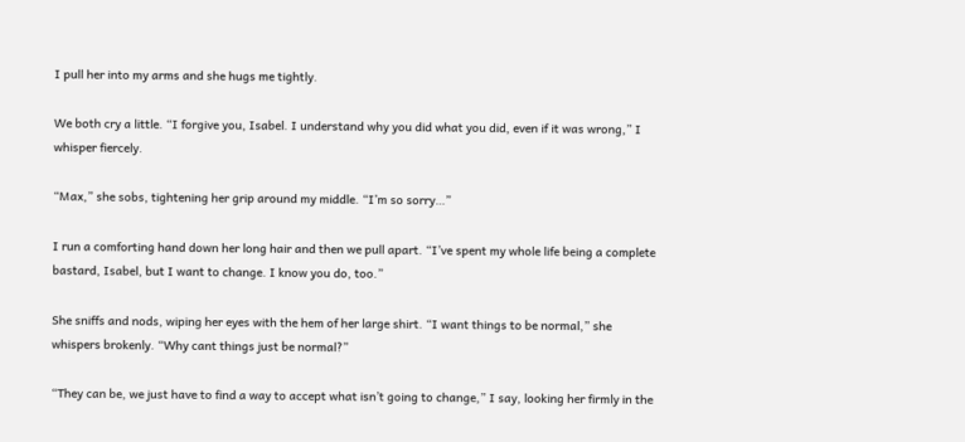I pull her into my arms and she hugs me tightly.

We both cry a little. “I forgive you, Isabel. I understand why you did what you did, even if it was wrong,” I whisper fiercely.

“Max,” she sobs, tightening her grip around my middle. “I’m so sorry…”

I run a comforting hand down her long hair and then we pull apart. “I’ve spent my whole life being a complete bastard, Isabel, but I want to change. I know you do, too.”

She sniffs and nods, wiping her eyes with the hem of her large shirt. “I want things to be normal,” she whispers brokenly. “Why cant things just be normal?”

“They can be, we just have to find a way to accept what isn’t going to change,” I say, looking her firmly in the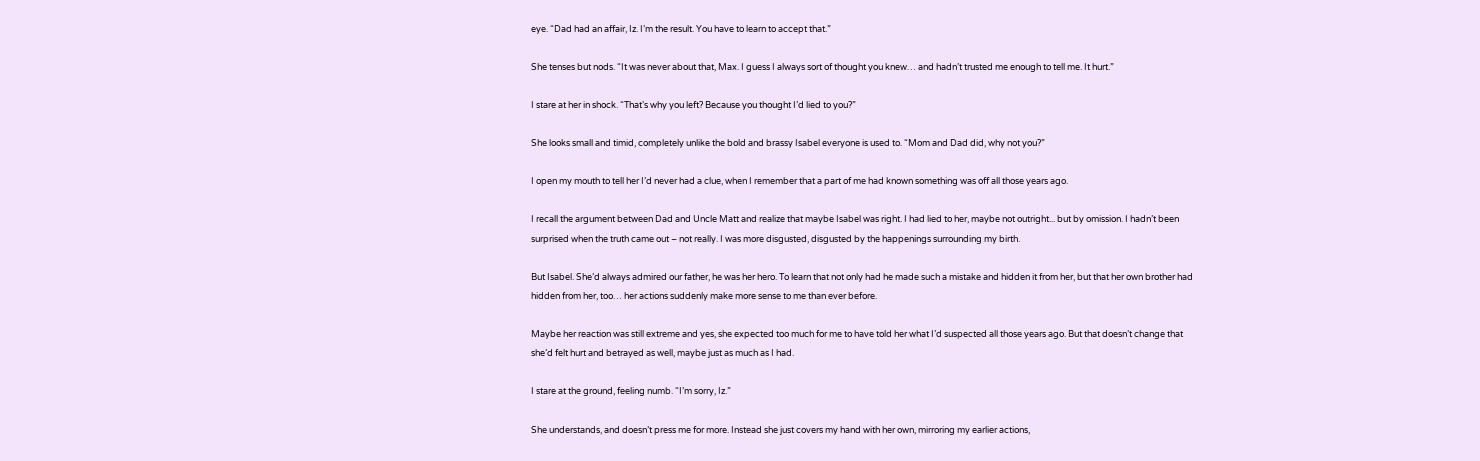eye. “Dad had an affair, Iz. I’m the result. You have to learn to accept that.”

She tenses but nods. “It was never about that, Max. I guess I always sort of thought you knew… and hadn’t trusted me enough to tell me. It hurt.”

I stare at her in shock. “That’s why you left? Because you thought I’d lied to you?”

She looks small and timid, completely unlike the bold and brassy Isabel everyone is used to. “Mom and Dad did, why not you?”

I open my mouth to tell her I’d never had a clue, when I remember that a part of me had known something was off all those years ago.

I recall the argument between Dad and Uncle Matt and realize that maybe Isabel was right. I had lied to her, maybe not outright... but by omission. I hadn’t been surprised when the truth came out – not really. I was more disgusted, disgusted by the happenings surrounding my birth.

But Isabel. She’d always admired our father, he was her hero. To learn that not only had he made such a mistake and hidden it from her, but that her own brother had hidden from her, too… her actions suddenly make more sense to me than ever before.

Maybe her reaction was still extreme and yes, she expected too much for me to have told her what I’d suspected all those years ago. But that doesn’t change that she’d felt hurt and betrayed as well, maybe just as much as I had.

I stare at the ground, feeling numb. “I’m sorry, Iz.”

She understands, and doesn’t press me for more. Instead she just covers my hand with her own, mirroring my earlier actions,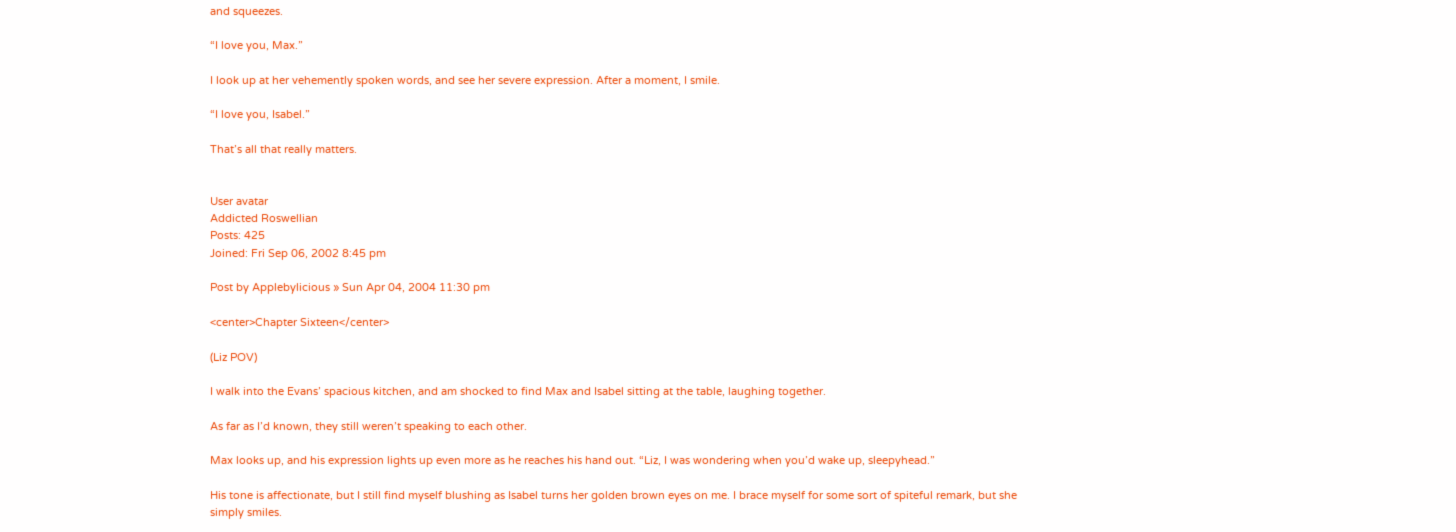and squeezes.

“I love you, Max.”

I look up at her vehemently spoken words, and see her severe expression. After a moment, I smile.

“I love you, Isabel.”

That’s all that really matters.


User avatar
Addicted Roswellian
Posts: 425
Joined: Fri Sep 06, 2002 8:45 pm

Post by Applebylicious » Sun Apr 04, 2004 11:30 pm

<center>Chapter Sixteen</center>

(Liz POV)

I walk into the Evans’ spacious kitchen, and am shocked to find Max and Isabel sitting at the table, laughing together.

As far as I’d known, they still weren’t speaking to each other.

Max looks up, and his expression lights up even more as he reaches his hand out. “Liz, I was wondering when you’d wake up, sleepyhead.”

His tone is affectionate, but I still find myself blushing as Isabel turns her golden brown eyes on me. I brace myself for some sort of spiteful remark, but she simply smiles.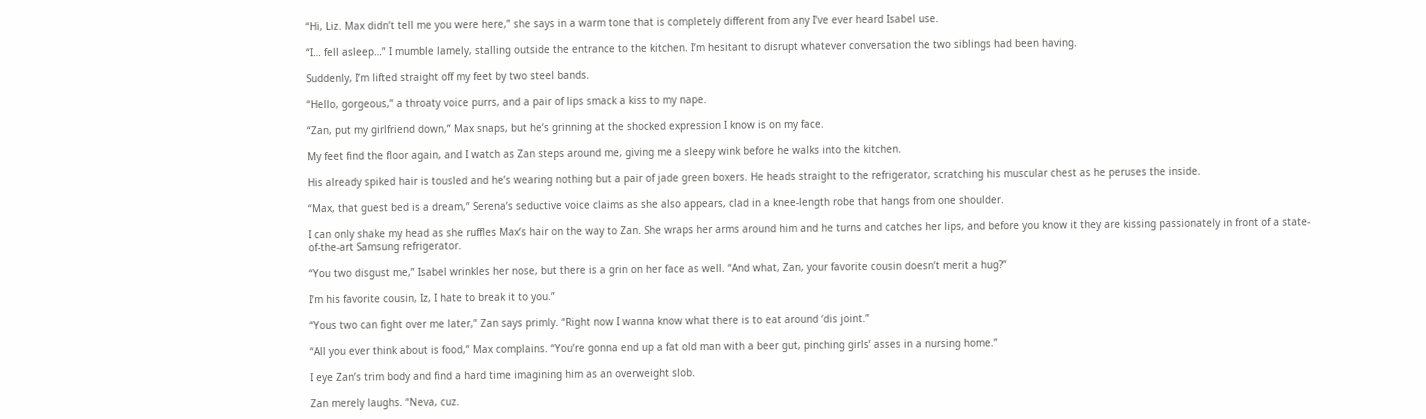“Hi, Liz. Max didn’t tell me you were here,” she says in a warm tone that is completely different from any I’ve ever heard Isabel use.

“I… fell asleep…” I mumble lamely, stalling outside the entrance to the kitchen. I’m hesitant to disrupt whatever conversation the two siblings had been having.

Suddenly, I’m lifted straight off my feet by two steel bands.

“Hello, gorgeous,” a throaty voice purrs, and a pair of lips smack a kiss to my nape.

“Zan, put my girlfriend down,” Max snaps, but he’s grinning at the shocked expression I know is on my face.

My feet find the floor again, and I watch as Zan steps around me, giving me a sleepy wink before he walks into the kitchen.

His already spiked hair is tousled and he’s wearing nothing but a pair of jade green boxers. He heads straight to the refrigerator, scratching his muscular chest as he peruses the inside.

“Max, that guest bed is a dream,” Serena’s seductive voice claims as she also appears, clad in a knee-length robe that hangs from one shoulder.

I can only shake my head as she ruffles Max’s hair on the way to Zan. She wraps her arms around him and he turns and catches her lips, and before you know it they are kissing passionately in front of a state-of-the-art Samsung refrigerator.

“You two disgust me,” Isabel wrinkles her nose, but there is a grin on her face as well. “And what, Zan, your favorite cousin doesn’t merit a hug?”

I’m his favorite cousin, Iz, I hate to break it to you.”

“Yous two can fight over me later,” Zan says primly. “Right now I wanna know what there is to eat around ‘dis joint.”

“All you ever think about is food,” Max complains. “You’re gonna end up a fat old man with a beer gut, pinching girls’ asses in a nursing home.”

I eye Zan’s trim body and find a hard time imagining him as an overweight slob.

Zan merely laughs. “Neva, cuz.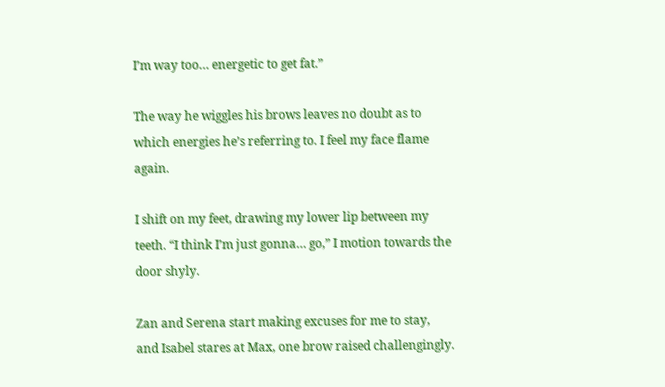I’m way too… energetic to get fat.”

The way he wiggles his brows leaves no doubt as to which energies he’s referring to. I feel my face flame again.

I shift on my feet, drawing my lower lip between my teeth. “I think I’m just gonna… go,” I motion towards the door shyly.

Zan and Serena start making excuses for me to stay, and Isabel stares at Max, one brow raised challengingly.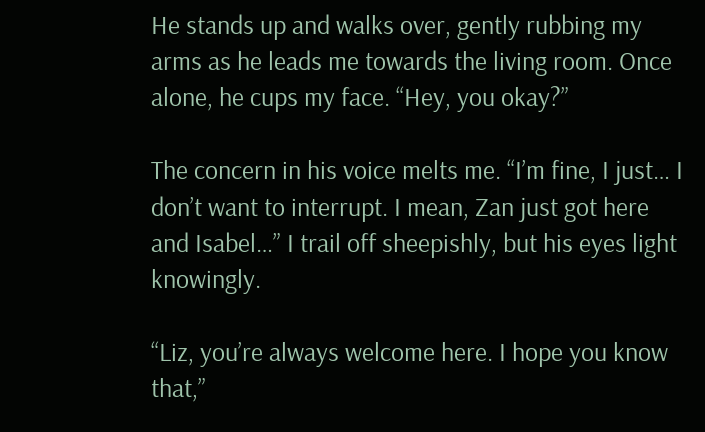He stands up and walks over, gently rubbing my arms as he leads me towards the living room. Once alone, he cups my face. “Hey, you okay?”

The concern in his voice melts me. “I’m fine, I just… I don’t want to interrupt. I mean, Zan just got here and Isabel…” I trail off sheepishly, but his eyes light knowingly.

“Liz, you’re always welcome here. I hope you know that,”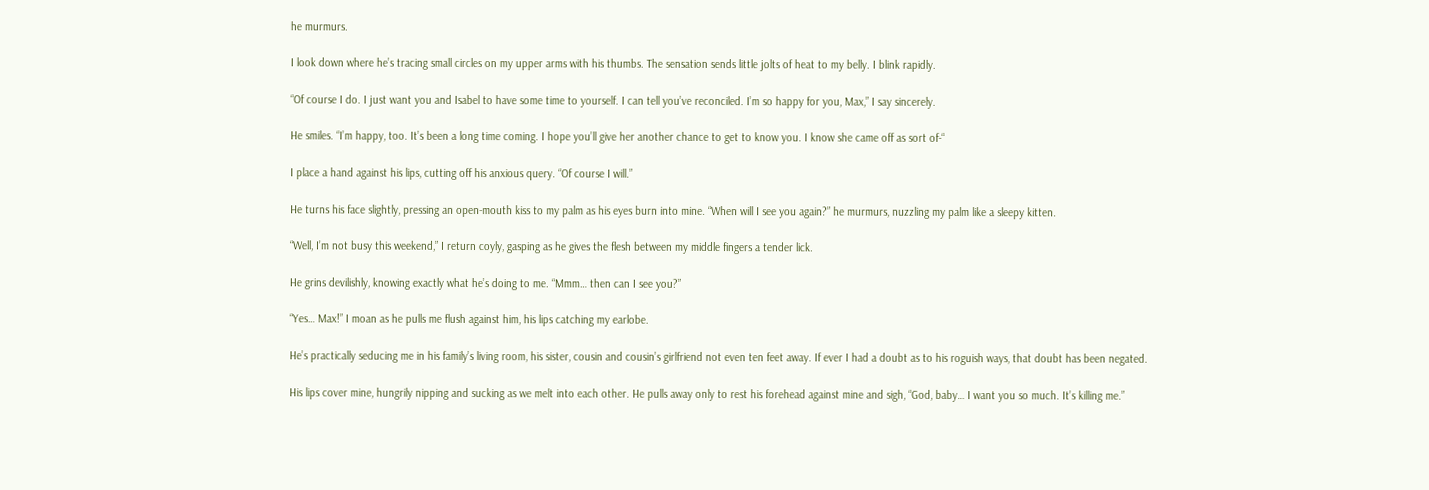he murmurs.

I look down where he’s tracing small circles on my upper arms with his thumbs. The sensation sends little jolts of heat to my belly. I blink rapidly.

“Of course I do. I just want you and Isabel to have some time to yourself. I can tell you’ve reconciled. I’m so happy for you, Max,” I say sincerely.

He smiles. “I’m happy, too. It’s been a long time coming. I hope you’ll give her another chance to get to know you. I know she came off as sort of-“

I place a hand against his lips, cutting off his anxious query. “Of course I will.”

He turns his face slightly, pressing an open-mouth kiss to my palm as his eyes burn into mine. “When will I see you again?” he murmurs, nuzzling my palm like a sleepy kitten.

“Well, I’m not busy this weekend,” I return coyly, gasping as he gives the flesh between my middle fingers a tender lick.

He grins devilishly, knowing exactly what he’s doing to me. “Mmm… then can I see you?”

“Yes… Max!” I moan as he pulls me flush against him, his lips catching my earlobe.

He’s practically seducing me in his family’s living room, his sister, cousin and cousin’s girlfriend not even ten feet away. If ever I had a doubt as to his roguish ways, that doubt has been negated.

His lips cover mine, hungrily nipping and sucking as we melt into each other. He pulls away only to rest his forehead against mine and sigh, “God, baby… I want you so much. It’s killing me.”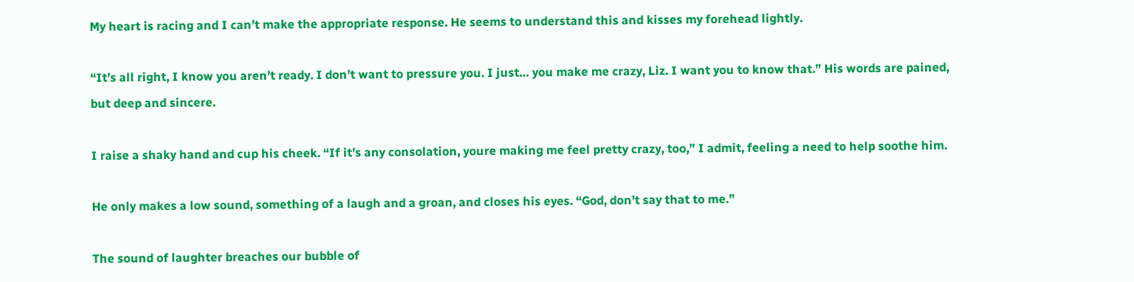My heart is racing and I can’t make the appropriate response. He seems to understand this and kisses my forehead lightly.

“It’s all right, I know you aren’t ready. I don’t want to pressure you. I just… you make me crazy, Liz. I want you to know that.” His words are pained, but deep and sincere.

I raise a shaky hand and cup his cheek. “If it’s any consolation, youre making me feel pretty crazy, too,” I admit, feeling a need to help soothe him.

He only makes a low sound, something of a laugh and a groan, and closes his eyes. “God, don’t say that to me.”

The sound of laughter breaches our bubble of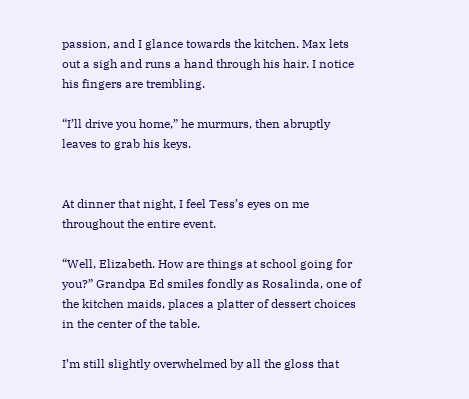passion, and I glance towards the kitchen. Max lets out a sigh and runs a hand through his hair. I notice his fingers are trembling.

“I’ll drive you home,” he murmurs, then abruptly leaves to grab his keys.


At dinner that night, I feel Tess’s eyes on me throughout the entire event.

“Well, Elizabeth. How are things at school going for you?” Grandpa Ed smiles fondly as Rosalinda, one of the kitchen maids, places a platter of dessert choices in the center of the table.

I’m still slightly overwhelmed by all the gloss that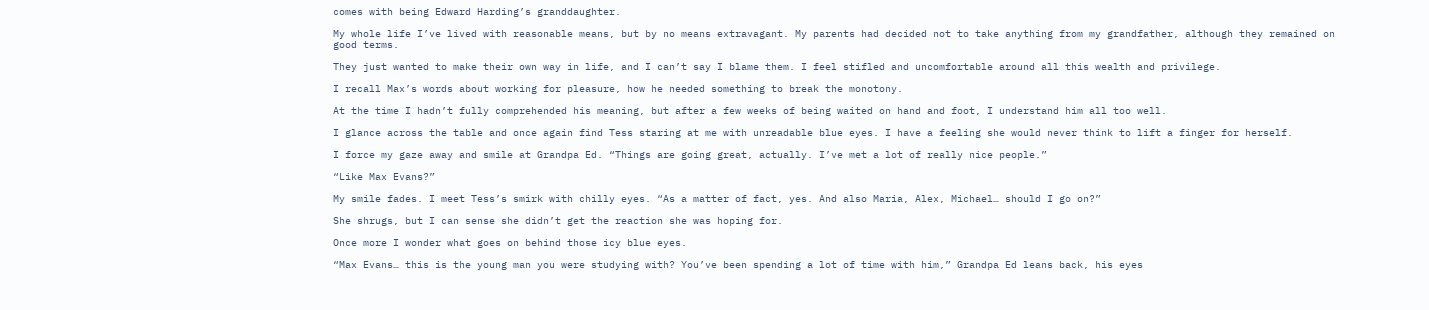comes with being Edward Harding’s granddaughter.

My whole life I’ve lived with reasonable means, but by no means extravagant. My parents had decided not to take anything from my grandfather, although they remained on good terms.

They just wanted to make their own way in life, and I can’t say I blame them. I feel stifled and uncomfortable around all this wealth and privilege.

I recall Max’s words about working for pleasure, how he needed something to break the monotony.

At the time I hadn’t fully comprehended his meaning, but after a few weeks of being waited on hand and foot, I understand him all too well.

I glance across the table and once again find Tess staring at me with unreadable blue eyes. I have a feeling she would never think to lift a finger for herself.

I force my gaze away and smile at Grandpa Ed. “Things are going great, actually. I’ve met a lot of really nice people.”

“Like Max Evans?”

My smile fades. I meet Tess’s smirk with chilly eyes. “As a matter of fact, yes. And also Maria, Alex, Michael… should I go on?”

She shrugs, but I can sense she didn’t get the reaction she was hoping for.

Once more I wonder what goes on behind those icy blue eyes.

“Max Evans… this is the young man you were studying with? You’ve been spending a lot of time with him,” Grandpa Ed leans back, his eyes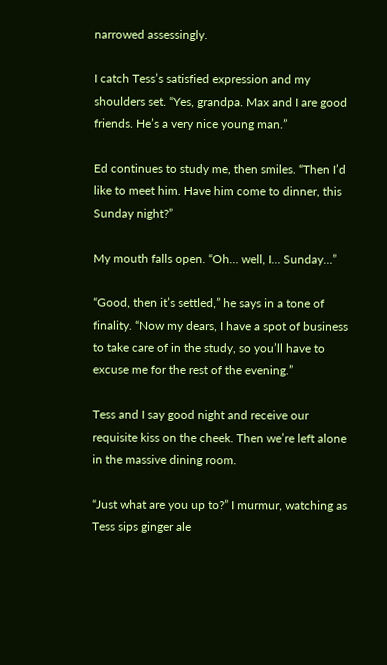narrowed assessingly.

I catch Tess’s satisfied expression and my shoulders set. “Yes, grandpa. Max and I are good friends. He’s a very nice young man.”

Ed continues to study me, then smiles. “Then I’d like to meet him. Have him come to dinner, this Sunday night?”

My mouth falls open. “Oh… well, I… Sunday…”

“Good, then it’s settled,” he says in a tone of finality. “Now my dears, I have a spot of business to take care of in the study, so you’ll have to excuse me for the rest of the evening.”

Tess and I say good night and receive our requisite kiss on the cheek. Then we’re left alone in the massive dining room.

“Just what are you up to?” I murmur, watching as Tess sips ginger ale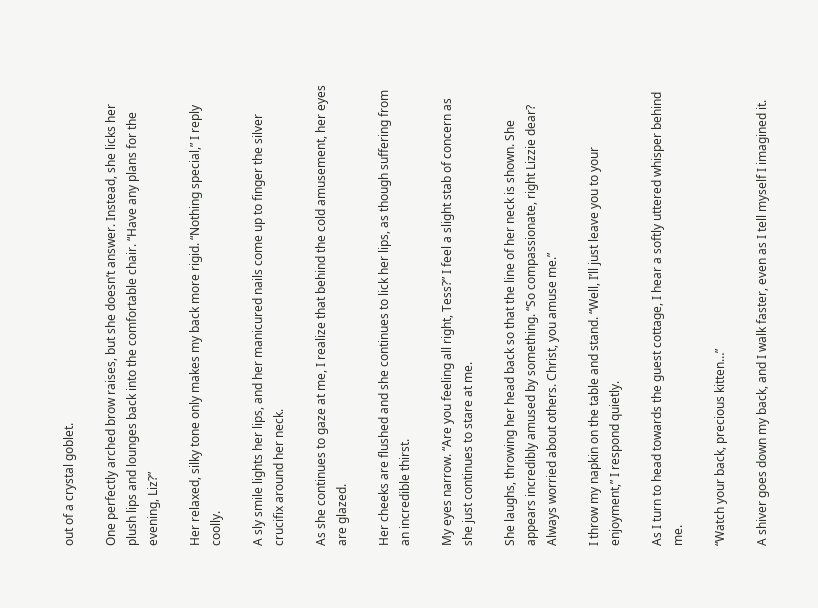out of a crystal goblet.

One perfectly arched brow raises, but she doesn’t answer. Instead, she licks her plush lips and lounges back into the comfortable chair. “Have any plans for the evening, Liz?”

Her relaxed, silky tone only makes my back more rigid. “Nothing special,” I reply coolly.

A sly smile lights her lips, and her manicured nails come up to finger the silver crucifix around her neck.

As she continues to gaze at me, I realize that behind the cold amusement, her eyes are glazed.

Her cheeks are flushed and she continues to lick her lips, as though suffering from an incredible thirst.

My eyes narrow. “Are you feeling all right, Tess?” I feel a slight stab of concern as she just continues to stare at me.

She laughs, throwing her head back so that the line of her neck is shown. She appears incredibly amused by something. “So compassionate, right Lizzie dear? Always worried about others. Christ, you amuse me.”

I throw my napkin on the table and stand. “Well, I’ll just leave you to your enjoyment,” I respond quietly.

As I turn to head towards the guest cottage, I hear a softly uttered whisper behind me.

“Watch your back, precious kitten…”

A shiver goes down my back, and I walk faster, even as I tell myself I imagined it.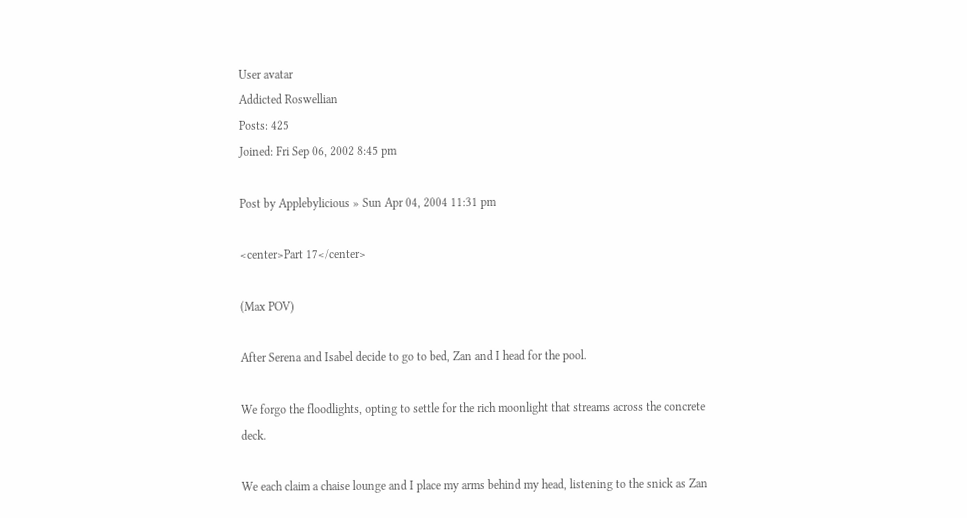User avatar
Addicted Roswellian
Posts: 425
Joined: Fri Sep 06, 2002 8:45 pm

Post by Applebylicious » Sun Apr 04, 2004 11:31 pm

<center>Part 17</center>

(Max POV)

After Serena and Isabel decide to go to bed, Zan and I head for the pool.

We forgo the floodlights, opting to settle for the rich moonlight that streams across the concrete deck.

We each claim a chaise lounge and I place my arms behind my head, listening to the snick as Zan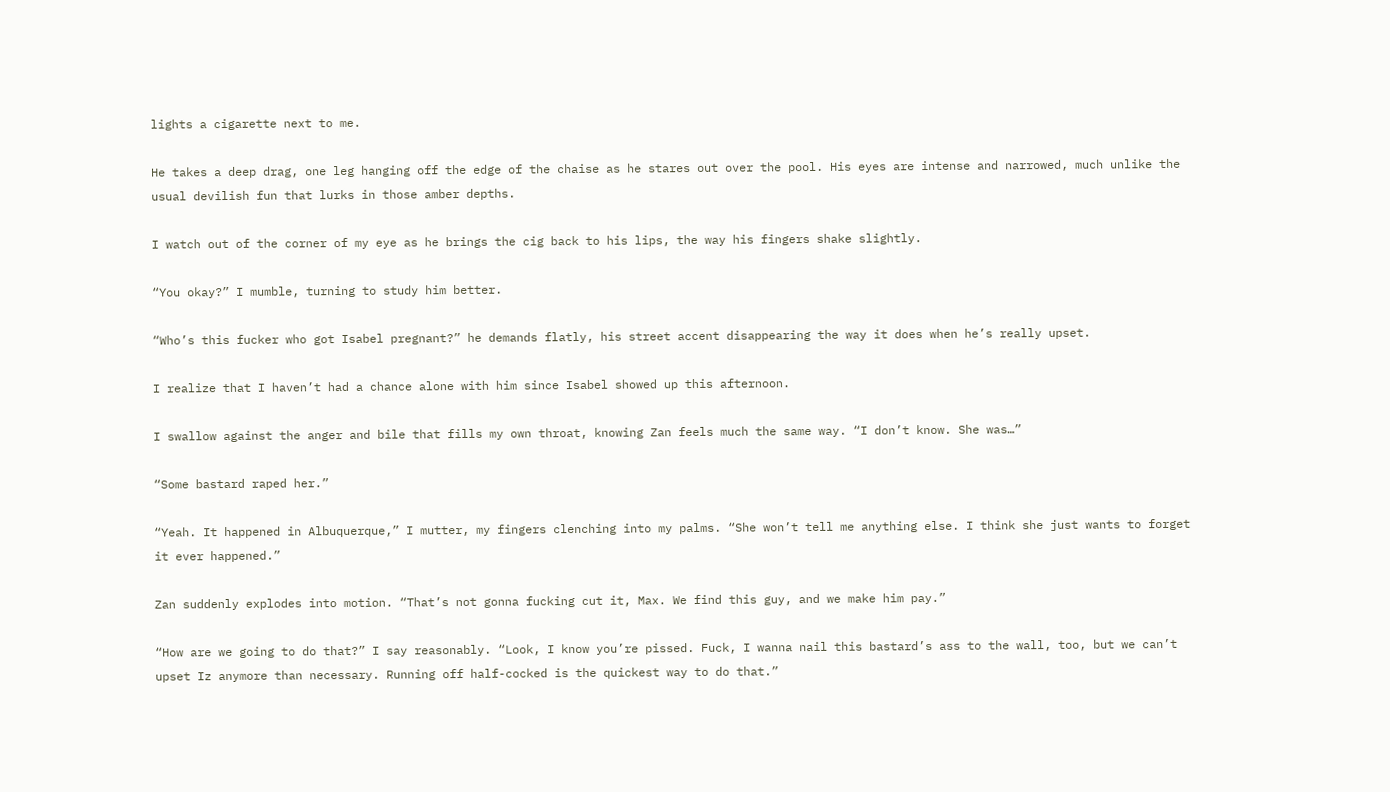lights a cigarette next to me.

He takes a deep drag, one leg hanging off the edge of the chaise as he stares out over the pool. His eyes are intense and narrowed, much unlike the usual devilish fun that lurks in those amber depths.

I watch out of the corner of my eye as he brings the cig back to his lips, the way his fingers shake slightly.

“You okay?” I mumble, turning to study him better.

“Who’s this fucker who got Isabel pregnant?” he demands flatly, his street accent disappearing the way it does when he’s really upset.

I realize that I haven’t had a chance alone with him since Isabel showed up this afternoon.

I swallow against the anger and bile that fills my own throat, knowing Zan feels much the same way. “I don’t know. She was…”

“Some bastard raped her.”

“Yeah. It happened in Albuquerque,” I mutter, my fingers clenching into my palms. “She won’t tell me anything else. I think she just wants to forget it ever happened.”

Zan suddenly explodes into motion. “That’s not gonna fucking cut it, Max. We find this guy, and we make him pay.”

“How are we going to do that?” I say reasonably. “Look, I know you’re pissed. Fuck, I wanna nail this bastard’s ass to the wall, too, but we can’t upset Iz anymore than necessary. Running off half-cocked is the quickest way to do that.”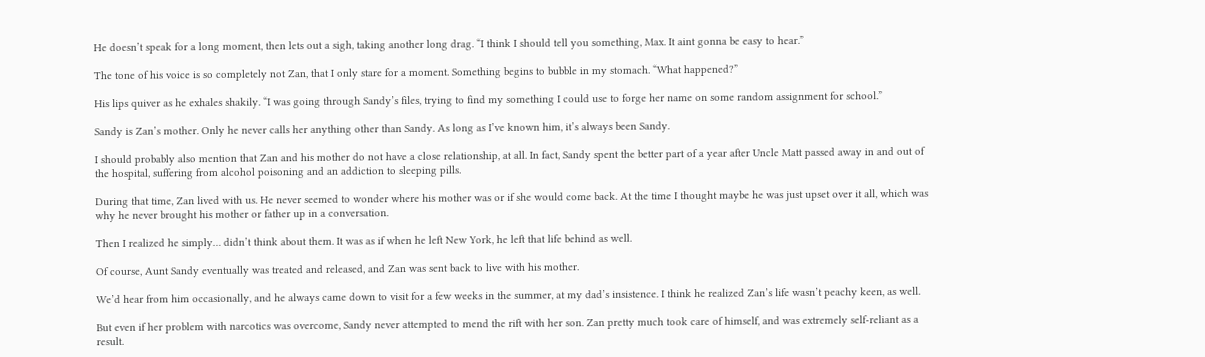He doesn’t speak for a long moment, then lets out a sigh, taking another long drag. “I think I should tell you something, Max. It aint gonna be easy to hear.”

The tone of his voice is so completely not Zan, that I only stare for a moment. Something begins to bubble in my stomach. “What happened?”

His lips quiver as he exhales shakily. “I was going through Sandy’s files, trying to find my something I could use to forge her name on some random assignment for school.”

Sandy is Zan’s mother. Only he never calls her anything other than Sandy. As long as I’ve known him, it’s always been Sandy.

I should probably also mention that Zan and his mother do not have a close relationship, at all. In fact, Sandy spent the better part of a year after Uncle Matt passed away in and out of the hospital, suffering from alcohol poisoning and an addiction to sleeping pills.

During that time, Zan lived with us. He never seemed to wonder where his mother was or if she would come back. At the time I thought maybe he was just upset over it all, which was why he never brought his mother or father up in a conversation.

Then I realized he simply… didn’t think about them. It was as if when he left New York, he left that life behind as well.

Of course, Aunt Sandy eventually was treated and released, and Zan was sent back to live with his mother.

We’d hear from him occasionally, and he always came down to visit for a few weeks in the summer, at my dad’s insistence. I think he realized Zan’s life wasn’t peachy keen, as well.

But even if her problem with narcotics was overcome, Sandy never attempted to mend the rift with her son. Zan pretty much took care of himself, and was extremely self-reliant as a result.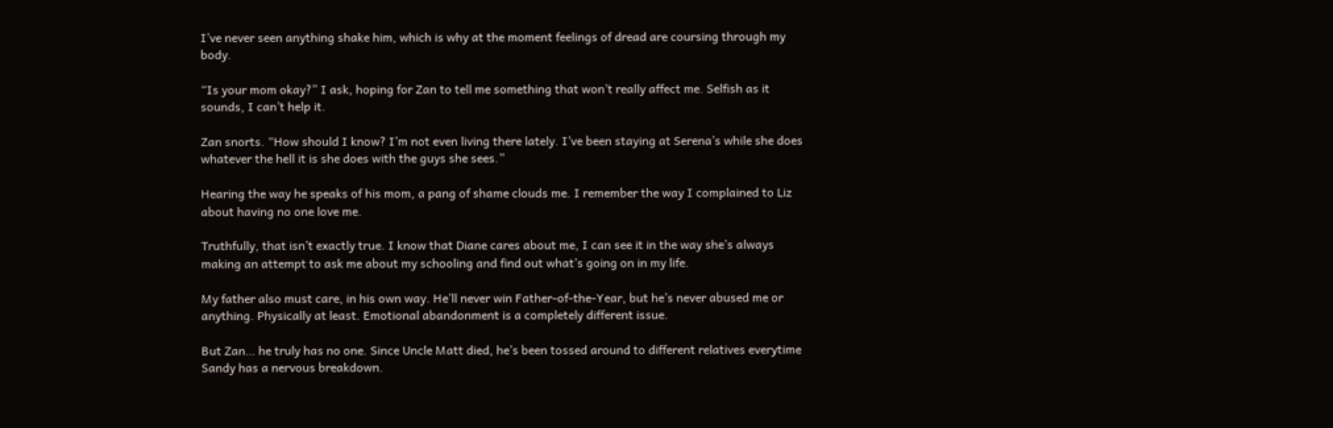I’ve never seen anything shake him, which is why at the moment feelings of dread are coursing through my body.

“Is your mom okay?” I ask, hoping for Zan to tell me something that won’t really affect me. Selfish as it sounds, I can’t help it.

Zan snorts. “How should I know? I’m not even living there lately. I’ve been staying at Serena’s while she does whatever the hell it is she does with the guys she sees.”

Hearing the way he speaks of his mom, a pang of shame clouds me. I remember the way I complained to Liz about having no one love me.

Truthfully, that isn’t exactly true. I know that Diane cares about me, I can see it in the way she’s always making an attempt to ask me about my schooling and find out what’s going on in my life.

My father also must care, in his own way. He’ll never win Father-of-the-Year, but he’s never abused me or anything. Physically at least. Emotional abandonment is a completely different issue.

But Zan… he truly has no one. Since Uncle Matt died, he’s been tossed around to different relatives everytime Sandy has a nervous breakdown.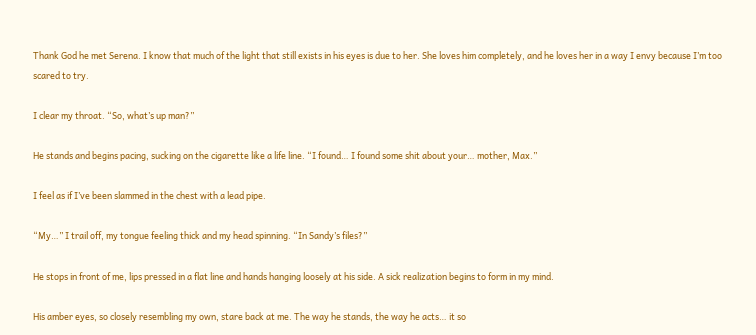Thank God he met Serena. I know that much of the light that still exists in his eyes is due to her. She loves him completely, and he loves her in a way I envy because I’m too scared to try.

I clear my throat. “So, what’s up man?”

He stands and begins pacing, sucking on the cigarette like a life line. “I found… I found some shit about your… mother, Max.”

I feel as if I’ve been slammed in the chest with a lead pipe.

“My…” I trail off, my tongue feeling thick and my head spinning. “In Sandy’s files?”

He stops in front of me, lips pressed in a flat line and hands hanging loosely at his side. A sick realization begins to form in my mind.

His amber eyes, so closely resembling my own, stare back at me. The way he stands, the way he acts… it so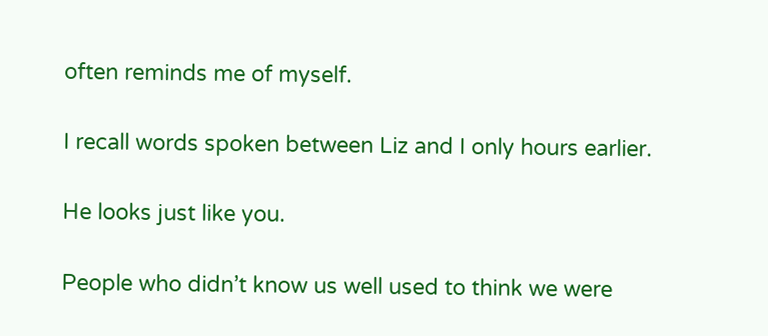often reminds me of myself.

I recall words spoken between Liz and I only hours earlier.

He looks just like you.

People who didn’t know us well used to think we were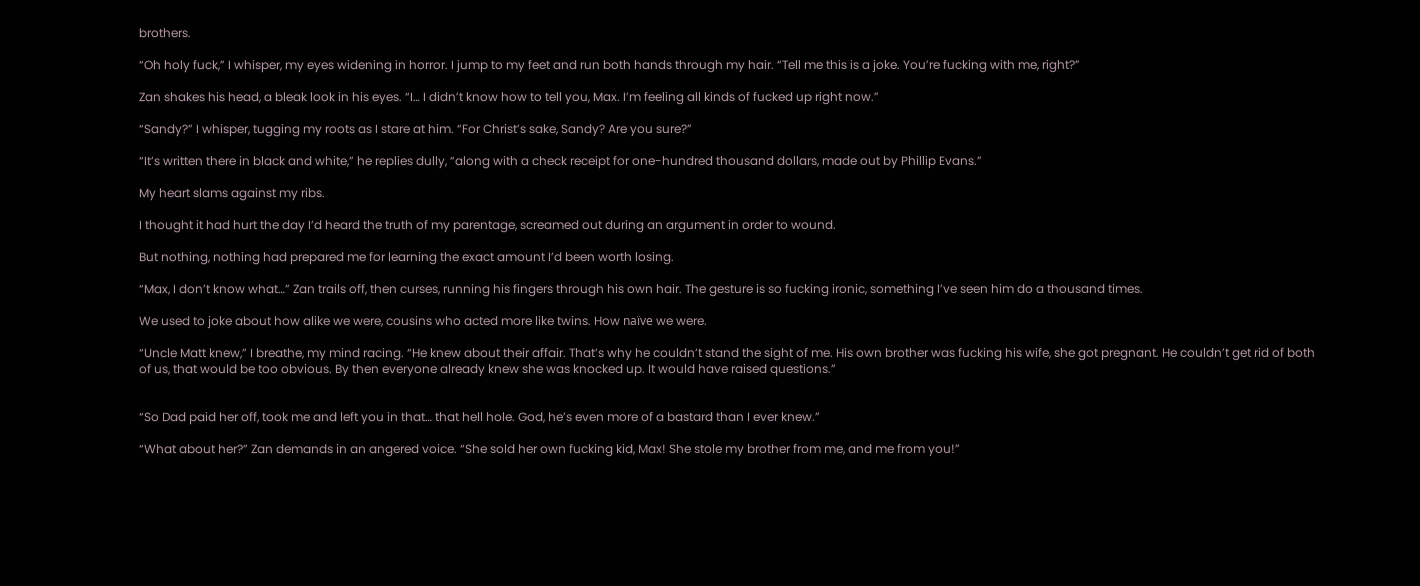brothers.

“Oh holy fuck,” I whisper, my eyes widening in horror. I jump to my feet and run both hands through my hair. “Tell me this is a joke. You’re fucking with me, right?”

Zan shakes his head, a bleak look in his eyes. “I… I didn’t know how to tell you, Max. I’m feeling all kinds of fucked up right now.”

“Sandy?” I whisper, tugging my roots as I stare at him. “For Christ’s sake, Sandy? Are you sure?”

“It’s written there in black and white,” he replies dully, “along with a check receipt for one-hundred thousand dollars, made out by Phillip Evans.”

My heart slams against my ribs.

I thought it had hurt the day I’d heard the truth of my parentage, screamed out during an argument in order to wound.

But nothing, nothing had prepared me for learning the exact amount I’d been worth losing.

“Max, I don’t know what…” Zan trails off, then curses, running his fingers through his own hair. The gesture is so fucking ironic, something I’ve seen him do a thousand times.

We used to joke about how alike we were, cousins who acted more like twins. How naïve we were.

“Uncle Matt knew,” I breathe, my mind racing. “He knew about their affair. That’s why he couldn’t stand the sight of me. His own brother was fucking his wife, she got pregnant. He couldn’t get rid of both of us, that would be too obvious. By then everyone already knew she was knocked up. It would have raised questions.”


“So Dad paid her off, took me and left you in that… that hell hole. God, he’s even more of a bastard than I ever knew.”

“What about her?” Zan demands in an angered voice. “She sold her own fucking kid, Max! She stole my brother from me, and me from you!”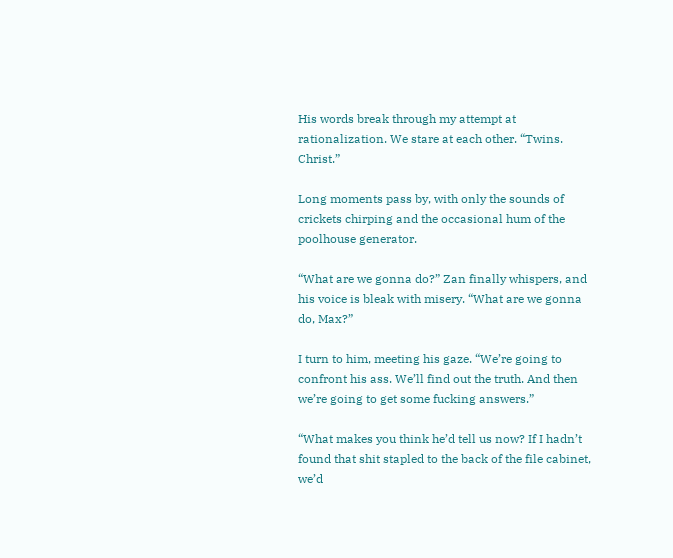His words break through my attempt at rationalization. We stare at each other. “Twins. Christ.”

Long moments pass by, with only the sounds of crickets chirping and the occasional hum of the poolhouse generator.

“What are we gonna do?” Zan finally whispers, and his voice is bleak with misery. “What are we gonna do, Max?”

I turn to him, meeting his gaze. “We’re going to confront his ass. We’ll find out the truth. And then we’re going to get some fucking answers.”

“What makes you think he’d tell us now? If I hadn’t found that shit stapled to the back of the file cabinet, we’d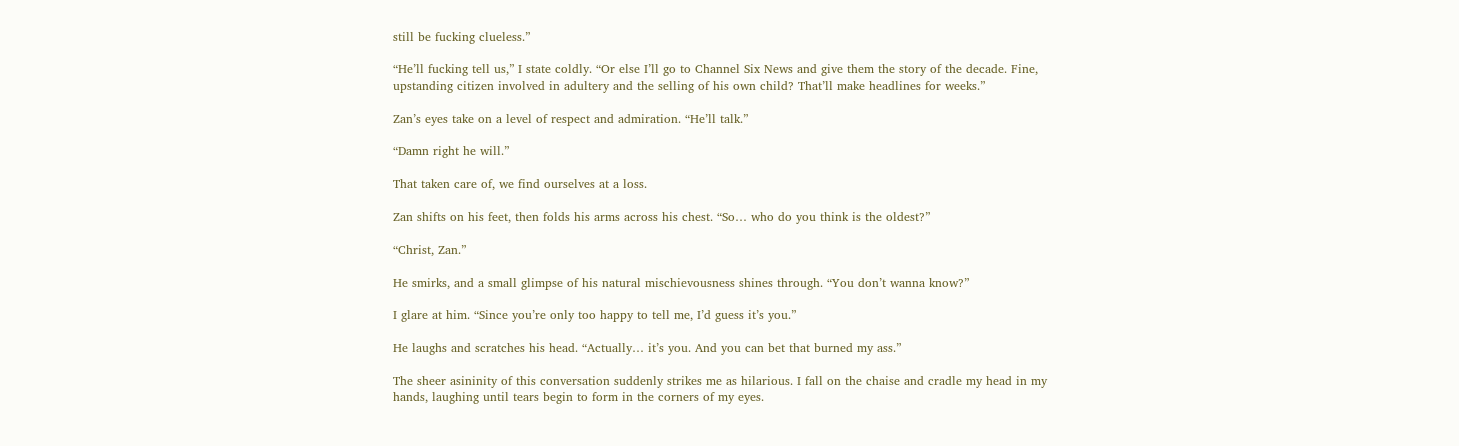still be fucking clueless.”

“He’ll fucking tell us,” I state coldly. “Or else I’ll go to Channel Six News and give them the story of the decade. Fine, upstanding citizen involved in adultery and the selling of his own child? That’ll make headlines for weeks.”

Zan’s eyes take on a level of respect and admiration. “He’ll talk.”

“Damn right he will.”

That taken care of, we find ourselves at a loss.

Zan shifts on his feet, then folds his arms across his chest. “So… who do you think is the oldest?”

“Christ, Zan.”

He smirks, and a small glimpse of his natural mischievousness shines through. “You don’t wanna know?”

I glare at him. “Since you’re only too happy to tell me, I’d guess it’s you.”

He laughs and scratches his head. “Actually… it’s you. And you can bet that burned my ass.”

The sheer asininity of this conversation suddenly strikes me as hilarious. I fall on the chaise and cradle my head in my hands, laughing until tears begin to form in the corners of my eyes.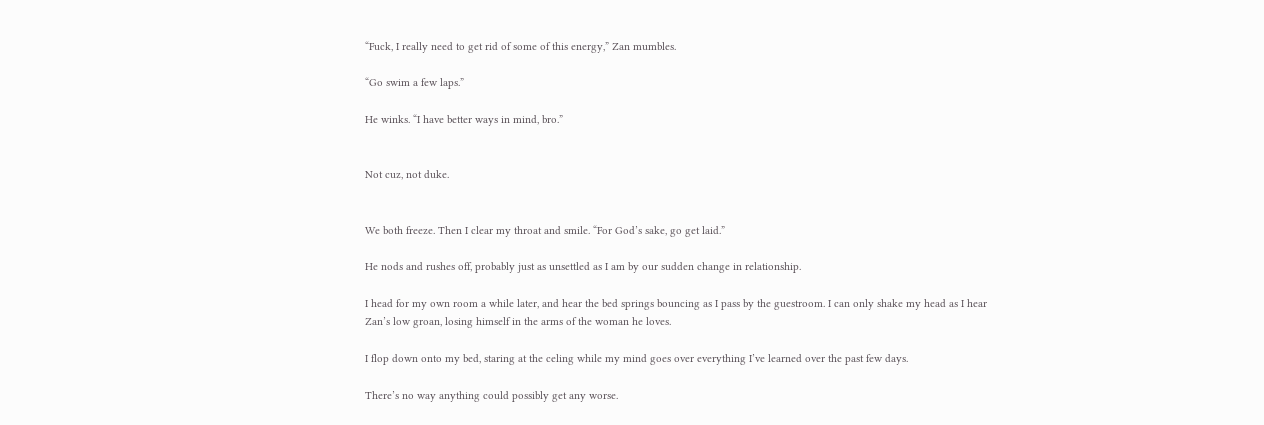“Fuck, I really need to get rid of some of this energy,” Zan mumbles.

“Go swim a few laps.”

He winks. “I have better ways in mind, bro.”


Not cuz, not duke.


We both freeze. Then I clear my throat and smile. “For God’s sake, go get laid.”

He nods and rushes off, probably just as unsettled as I am by our sudden change in relationship.

I head for my own room a while later, and hear the bed springs bouncing as I pass by the guestroom. I can only shake my head as I hear Zan’s low groan, losing himself in the arms of the woman he loves.

I flop down onto my bed, staring at the celing while my mind goes over everything I’ve learned over the past few days.

There’s no way anything could possibly get any worse.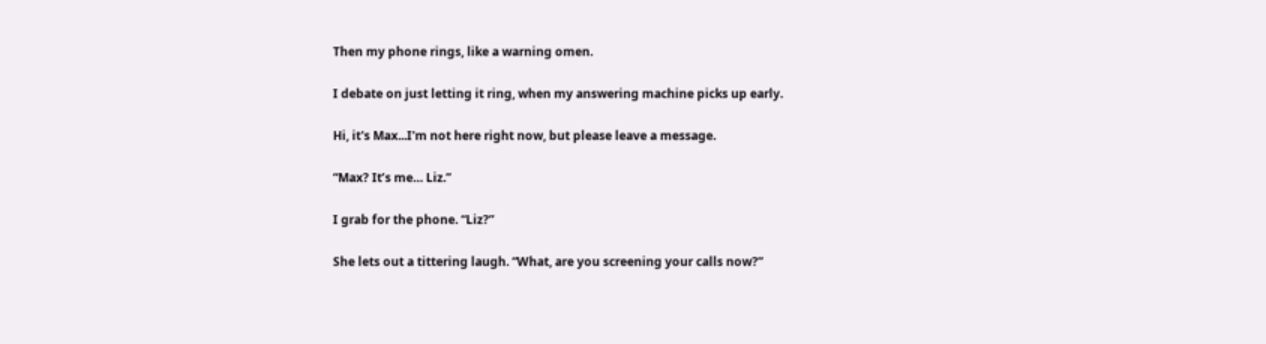Then my phone rings, like a warning omen.

I debate on just letting it ring, when my answering machine picks up early.

Hi, it's Max...I'm not here right now, but please leave a message.

“Max? It’s me… Liz.”

I grab for the phone. “Liz?”

She lets out a tittering laugh. “What, are you screening your calls now?”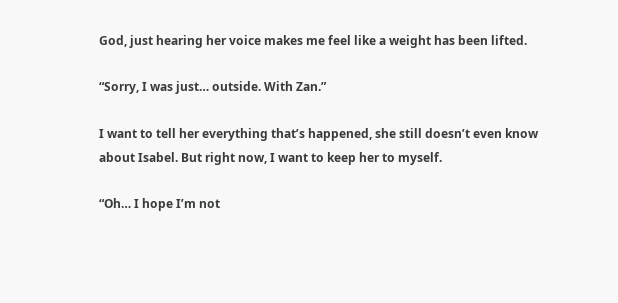God, just hearing her voice makes me feel like a weight has been lifted.

“Sorry, I was just… outside. With Zan.”

I want to tell her everything that’s happened, she still doesn’t even know about Isabel. But right now, I want to keep her to myself.

“Oh… I hope I’m not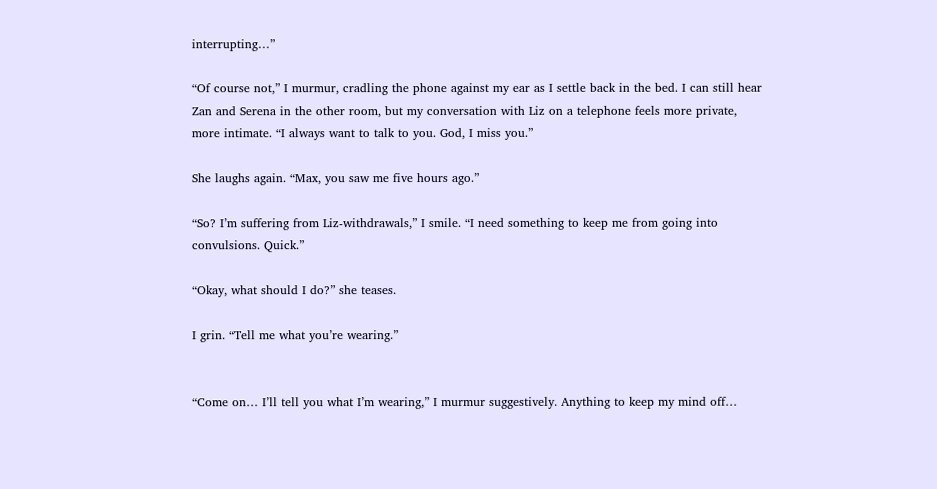interrupting…”

“Of course not,” I murmur, cradling the phone against my ear as I settle back in the bed. I can still hear Zan and Serena in the other room, but my conversation with Liz on a telephone feels more private, more intimate. “I always want to talk to you. God, I miss you.”

She laughs again. “Max, you saw me five hours ago.”

“So? I’m suffering from Liz-withdrawals,” I smile. “I need something to keep me from going into convulsions. Quick.”

“Okay, what should I do?” she teases.

I grin. “Tell me what you’re wearing.”


“Come on… I’ll tell you what I’m wearing,” I murmur suggestively. Anything to keep my mind off…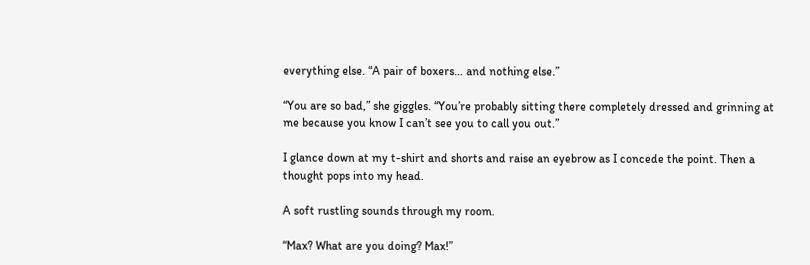everything else. “A pair of boxers… and nothing else.”

“You are so bad,” she giggles. “You’re probably sitting there completely dressed and grinning at me because you know I can’t see you to call you out.”

I glance down at my t-shirt and shorts and raise an eyebrow as I concede the point. Then a thought pops into my head.

A soft rustling sounds through my room.

“Max? What are you doing? Max!”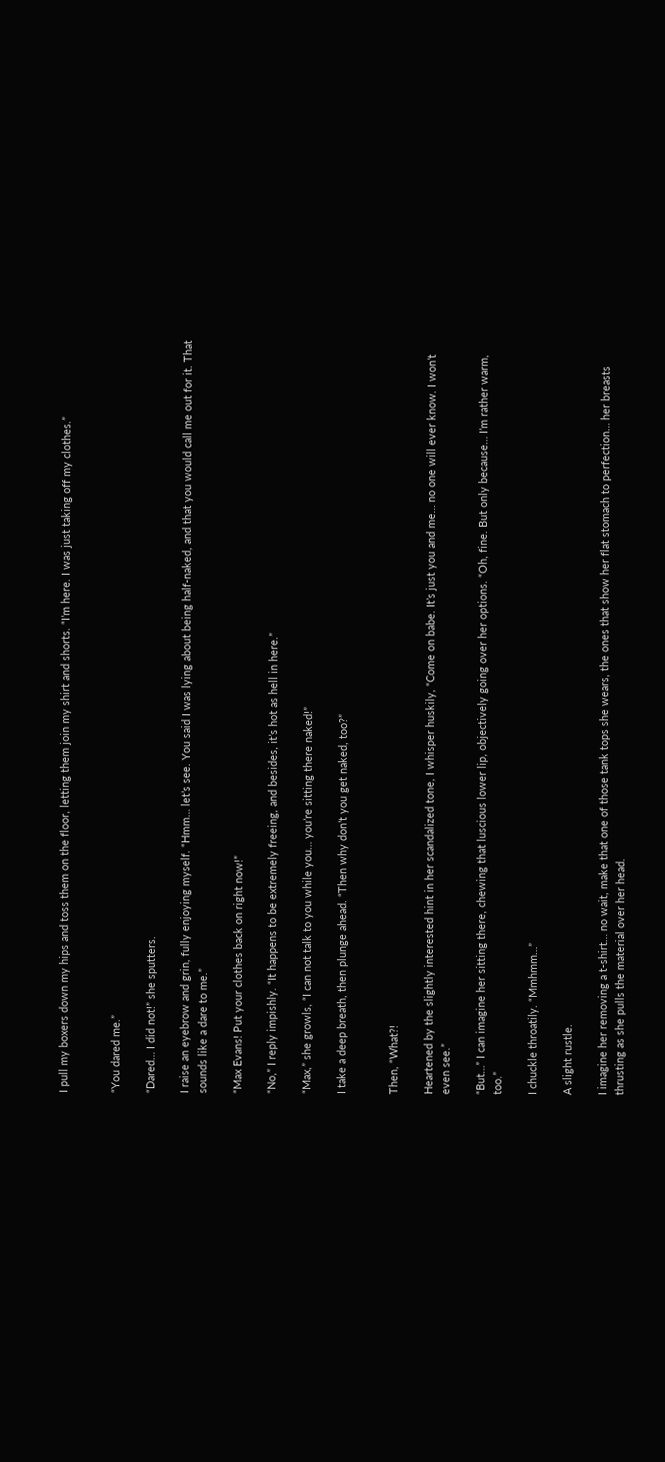I pull my boxers down my hips and toss them on the floor, letting them join my shirt and shorts. “I’m here. I was just taking off my clothes.”


“You dared me.”

“Dared… I did not!” she sputters.

I raise an eyebrow and grin, fully enjoying myself. “Hmm… let’s see. You said I was lying about being half-naked, and that you would call me out for it. That sounds like a dare to me.”

“Max Evans! Put your clothes back on right now!”

“No,” I reply impishly. “It happens to be extremely freeing, and besides, it’s hot as hell in here.”

“Max,” she growls, “I can not talk to you while you… you’re sitting there naked!”

I take a deep breath, then plunge ahead. “Then why don’t you get naked, too?”


Then, “What?!

Heartened by the slightly interested hint in her scandalized tone, I whisper huskily, “Come on babe. It’s just you and me… no one will ever know. I won’t even see.”

“But…” I can imagine her sitting there, chewing that luscious lower lip, objectively going over her options. “Oh, fine. But only because… I’m rather warm, too.”

I chuckle throatily. “Mmhmm…”

A slight rustle.

I imagine her removing a t-shirt… no wait, make that one of those tank tops she wears, the ones that show her flat stomach to perfection… her breasts thrusting as she pulls the material over her head.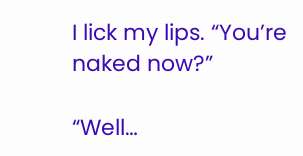I lick my lips. “You’re naked now?”

“Well…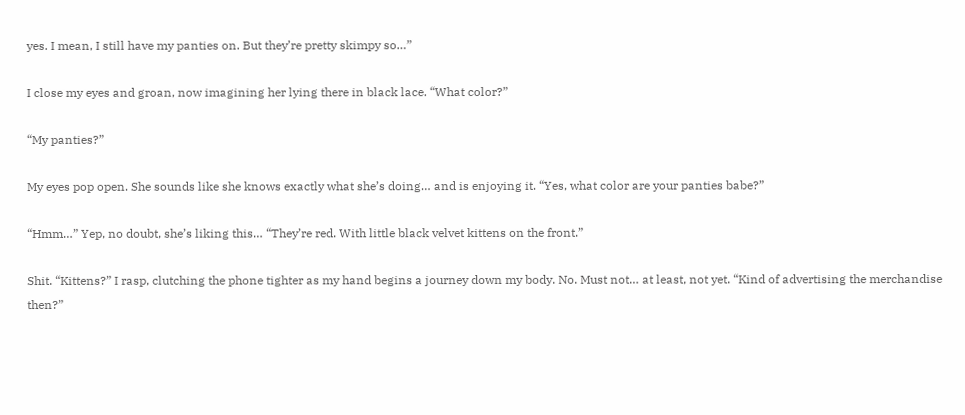yes. I mean, I still have my panties on. But they’re pretty skimpy so…”

I close my eyes and groan, now imagining her lying there in black lace. “What color?”

“My panties?”

My eyes pop open. She sounds like she knows exactly what she’s doing… and is enjoying it. “Yes, what color are your panties babe?”

“Hmm…” Yep, no doubt, she’s liking this… “They’re red. With little black velvet kittens on the front.”

Shit. “Kittens?” I rasp, clutching the phone tighter as my hand begins a journey down my body. No. Must not… at least, not yet. “Kind of advertising the merchandise then?”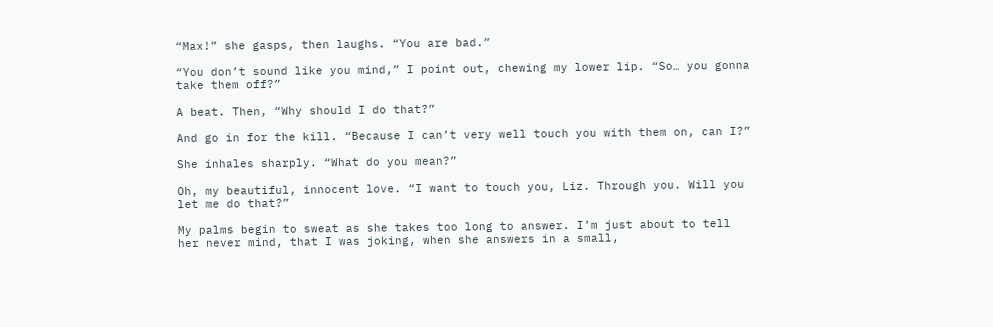“Max!” she gasps, then laughs. “You are bad.”

“You don’t sound like you mind,” I point out, chewing my lower lip. “So… you gonna take them off?”

A beat. Then, “Why should I do that?”

And go in for the kill. “Because I can’t very well touch you with them on, can I?”

She inhales sharply. “What do you mean?”

Oh, my beautiful, innocent love. “I want to touch you, Liz. Through you. Will you let me do that?”

My palms begin to sweat as she takes too long to answer. I’m just about to tell her never mind, that I was joking, when she answers in a small,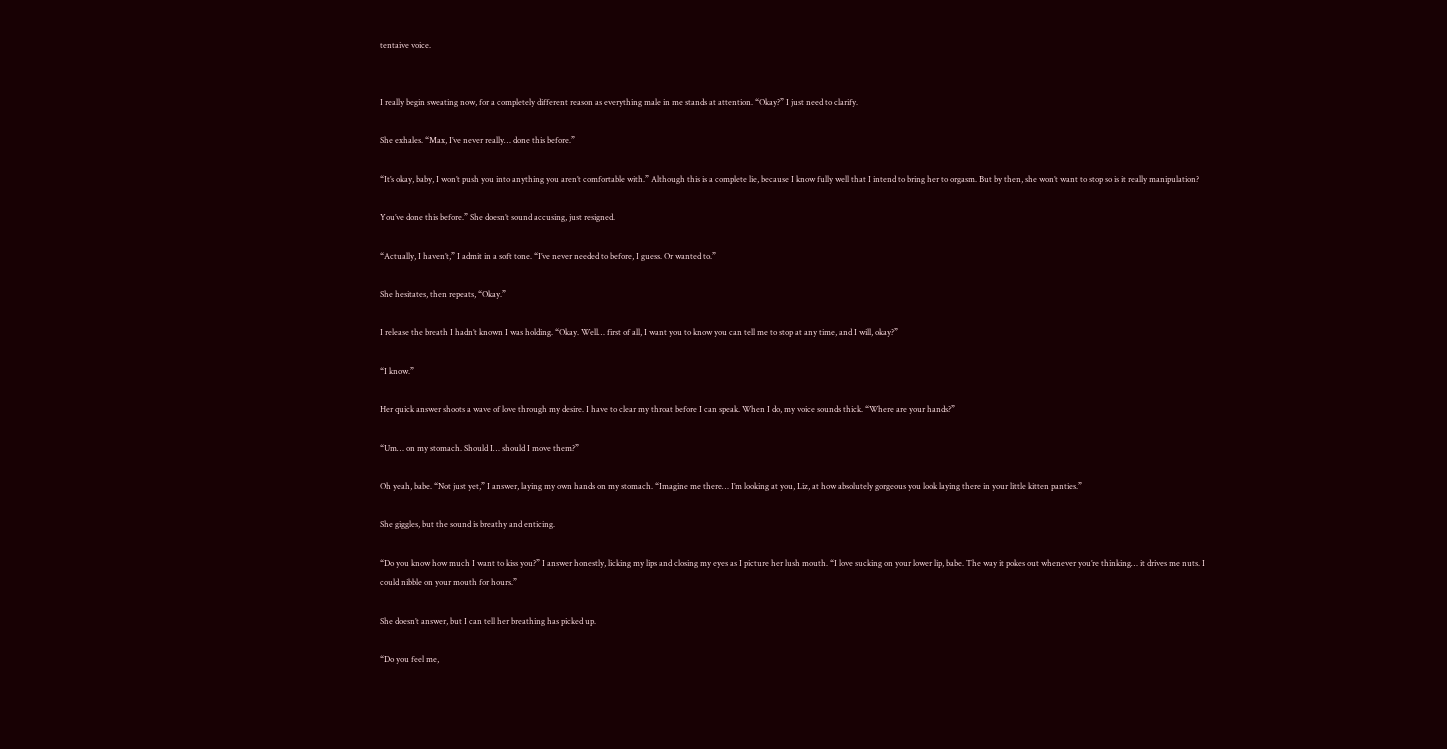tentaive voice.


I really begin sweating now, for a completely different reason as everything male in me stands at attention. “Okay?” I just need to clarify.

She exhales. “Max, I’ve never really… done this before.”

“It’s okay, baby, I won’t push you into anything you aren’t comfortable with.” Although this is a complete lie, because I know fully well that I intend to bring her to orgasm. But by then, she won’t want to stop so is it really manipulation?

You’ve done this before.” She doesn’t sound accusing, just resigned.

“Actually, I haven’t,” I admit in a soft tone. “I’ve never needed to before, I guess. Or wanted to.”

She hesitates, then repeats, “Okay.”

I release the breath I hadn’t known I was holding. “Okay. Well… first of all, I want you to know you can tell me to stop at any time, and I will, okay?”

“I know.”

Her quick answer shoots a wave of love through my desire. I have to clear my throat before I can speak. When I do, my voice sounds thick. “Where are your hands?”

“Um… on my stomach. Should I… should I move them?”

Oh yeah, babe. “Not just yet,” I answer, laying my own hands on my stomach. “Imagine me there… I’m looking at you, Liz, at how absolutely gorgeous you look laying there in your little kitten panties.”

She giggles, but the sound is breathy and enticing.

“Do you know how much I want to kiss you?” I answer honestly, licking my lips and closing my eyes as I picture her lush mouth. “I love sucking on your lower lip, babe. The way it pokes out whenever you’re thinking… it drives me nuts. I could nibble on your mouth for hours.”

She doesn’t answer, but I can tell her breathing has picked up.

“Do you feel me,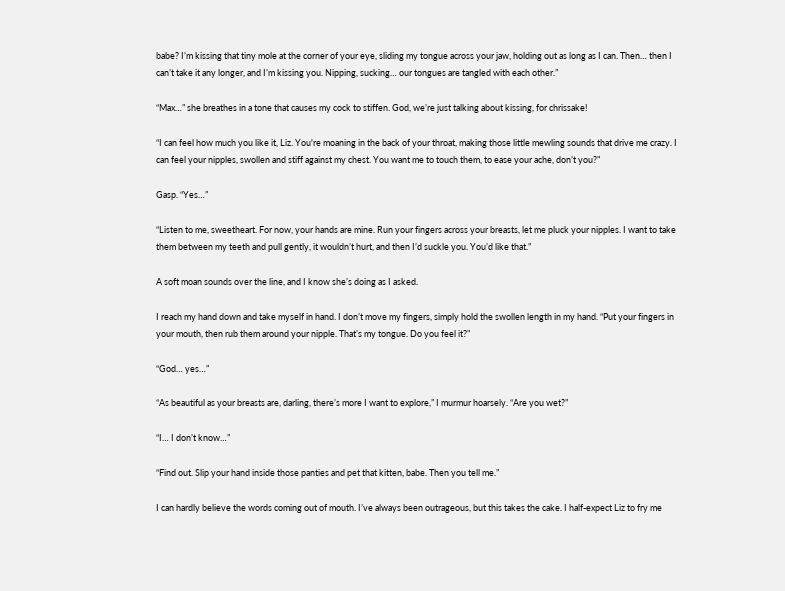babe? I’m kissing that tiny mole at the corner of your eye, sliding my tongue across your jaw, holding out as long as I can. Then… then I can’t take it any longer, and I’m kissing you. Nipping, sucking… our tongues are tangled with each other.”

“Max…” she breathes in a tone that causes my cock to stiffen. God, we’re just talking about kissing, for chrissake!

“I can feel how much you like it, Liz. You're moaning in the back of your throat, making those little mewling sounds that drive me crazy. I can feel your nipples, swollen and stiff against my chest. You want me to touch them, to ease your ache, don’t you?”

Gasp. “Yes…”

“Listen to me, sweetheart. For now, your hands are mine. Run your fingers across your breasts, let me pluck your nipples. I want to take them between my teeth and pull gently, it wouldn’t hurt, and then I’d suckle you. You’d like that.”

A soft moan sounds over the line, and I know she’s doing as I asked.

I reach my hand down and take myself in hand. I don’t move my fingers, simply hold the swollen length in my hand. “Put your fingers in your mouth, then rub them around your nipple. That’s my tongue. Do you feel it?”

“God… yes…”

“As beautiful as your breasts are, darling, there’s more I want to explore,” I murmur hoarsely. “Are you wet?”

“I… I don’t know…”

“Find out. Slip your hand inside those panties and pet that kitten, babe. Then you tell me.”

I can hardly believe the words coming out of mouth. I’ve always been outrageous, but this takes the cake. I half-expect Liz to fry me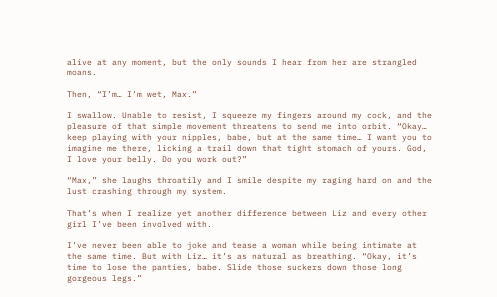alive at any moment, but the only sounds I hear from her are strangled moans.

Then, “I’m… I’m wet, Max.”

I swallow. Unable to resist, I squeeze my fingers around my cock, and the pleasure of that simple movement threatens to send me into orbit. “Okay… keep playing with your nipples, babe, but at the same time… I want you to imagine me there, licking a trail down that tight stomach of yours. God, I love your belly. Do you work out?”

“Max,” she laughs throatily and I smile despite my raging hard on and the lust crashing through my system.

That’s when I realize yet another difference between Liz and every other girl I’ve been involved with.

I’ve never been able to joke and tease a woman while being intimate at the same time. But with Liz… it’s as natural as breathing. “Okay, it’s time to lose the panties, babe. Slide those suckers down those long gorgeous legs.”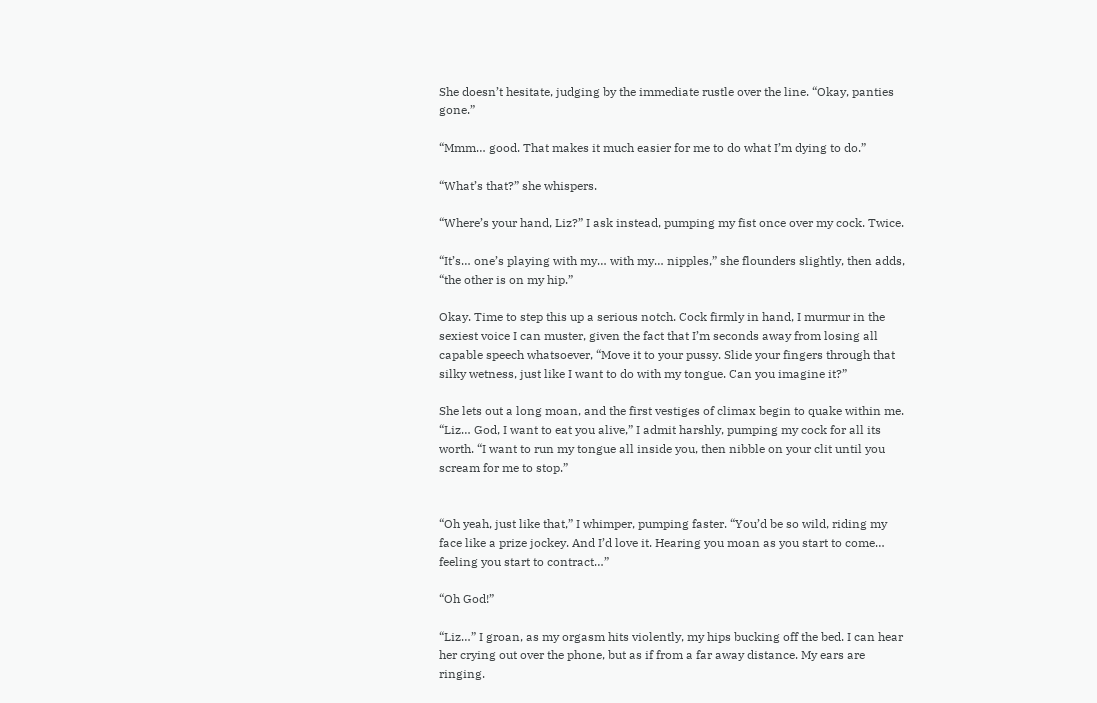She doesn’t hesitate, judging by the immediate rustle over the line. “Okay, panties gone.”

“Mmm… good. That makes it much easier for me to do what I’m dying to do.”

“What’s that?” she whispers.

“Where’s your hand, Liz?” I ask instead, pumping my fist once over my cock. Twice.

“It’s… one’s playing with my… with my… nipples,” she flounders slightly, then adds, “the other is on my hip.”

Okay. Time to step this up a serious notch. Cock firmly in hand, I murmur in the sexiest voice I can muster, given the fact that I’m seconds away from losing all capable speech whatsoever, “Move it to your pussy. Slide your fingers through that silky wetness, just like I want to do with my tongue. Can you imagine it?”

She lets out a long moan, and the first vestiges of climax begin to quake within me. “Liz… God, I want to eat you alive,” I admit harshly, pumping my cock for all its worth. “I want to run my tongue all inside you, then nibble on your clit until you scream for me to stop.”


“Oh yeah, just like that,” I whimper, pumping faster. “You’d be so wild, riding my face like a prize jockey. And I’d love it. Hearing you moan as you start to come… feeling you start to contract…”

“Oh God!”

“Liz…” I groan, as my orgasm hits violently, my hips bucking off the bed. I can hear her crying out over the phone, but as if from a far away distance. My ears are ringing.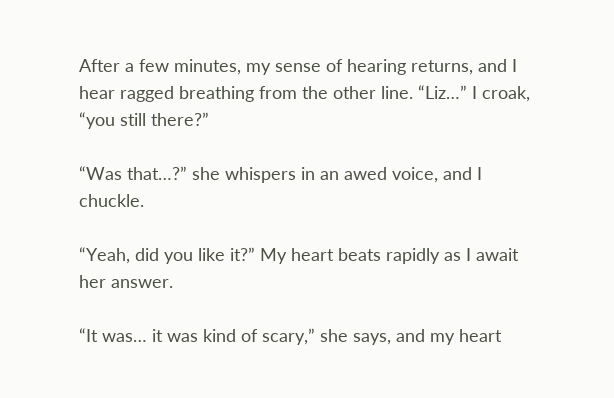After a few minutes, my sense of hearing returns, and I hear ragged breathing from the other line. “Liz…” I croak, “you still there?”

“Was that…?” she whispers in an awed voice, and I chuckle.

“Yeah, did you like it?” My heart beats rapidly as I await her answer.

“It was… it was kind of scary,” she says, and my heart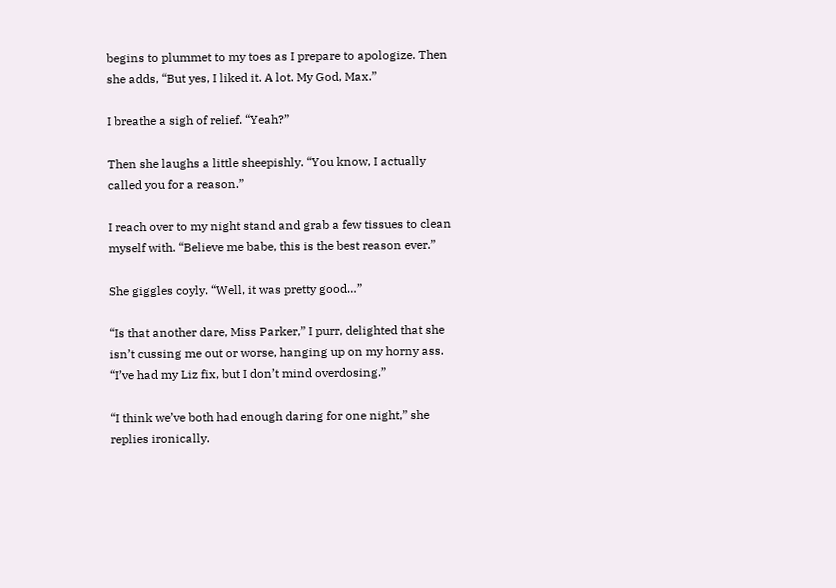begins to plummet to my toes as I prepare to apologize. Then she adds, “But yes, I liked it. A lot. My God, Max.”

I breathe a sigh of relief. “Yeah?”

Then she laughs a little sheepishly. “You know, I actually called you for a reason.”

I reach over to my night stand and grab a few tissues to clean myself with. “Believe me babe, this is the best reason ever.”

She giggles coyly. “Well, it was pretty good…”

“Is that another dare, Miss Parker,” I purr, delighted that she isn’t cussing me out or worse, hanging up on my horny ass. “I’ve had my Liz fix, but I don’t mind overdosing.”

“I think we’ve both had enough daring for one night,” she replies ironically.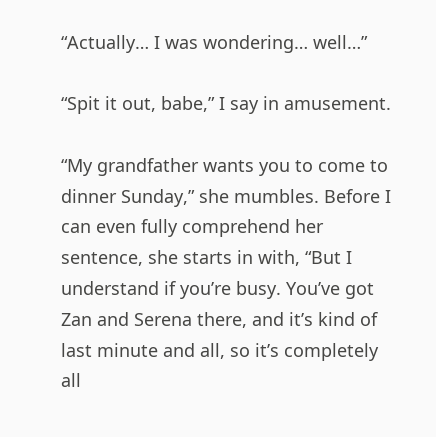“Actually… I was wondering… well…”

“Spit it out, babe,” I say in amusement.

“My grandfather wants you to come to dinner Sunday,” she mumbles. Before I can even fully comprehend her sentence, she starts in with, “But I understand if you’re busy. You’ve got Zan and Serena there, and it’s kind of last minute and all, so it’s completely all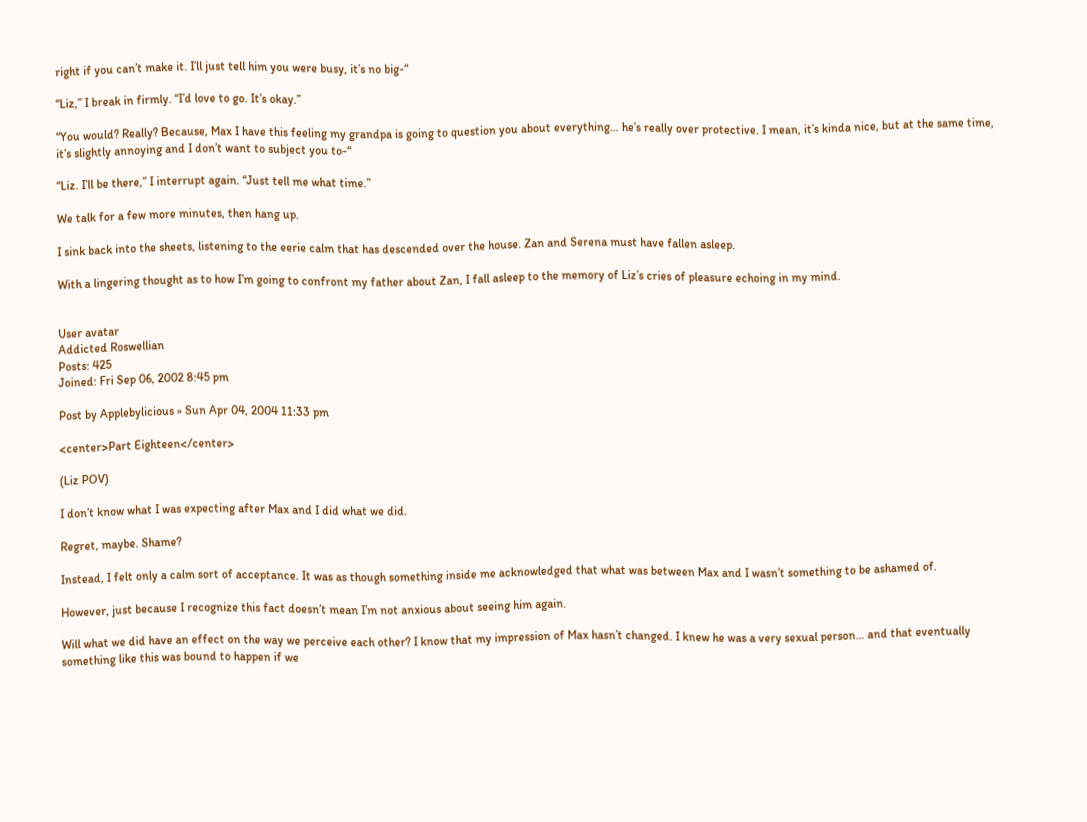right if you can’t make it. I’ll just tell him you were busy, it’s no big-“

“Liz,” I break in firmly. “I’d love to go. It’s okay.”

“You would? Really? Because, Max I have this feeling my grandpa is going to question you about everything… he’s really over protective. I mean, it’s kinda nice, but at the same time, it’s slightly annoying and I don’t want to subject you to-“

“Liz. I’ll be there,” I interrupt again. “Just tell me what time.”

We talk for a few more minutes, then hang up.

I sink back into the sheets, listening to the eerie calm that has descended over the house. Zan and Serena must have fallen asleep.

With a lingering thought as to how I’m going to confront my father about Zan, I fall asleep to the memory of Liz’s cries of pleasure echoing in my mind.


User avatar
Addicted Roswellian
Posts: 425
Joined: Fri Sep 06, 2002 8:45 pm

Post by Applebylicious » Sun Apr 04, 2004 11:33 pm

<center>Part Eighteen</center>

(Liz POV)

I don’t know what I was expecting after Max and I did what we did.

Regret, maybe. Shame?

Instead, I felt only a calm sort of acceptance. It was as though something inside me acknowledged that what was between Max and I wasn’t something to be ashamed of.

However, just because I recognize this fact doesn’t mean I’m not anxious about seeing him again.

Will what we did have an effect on the way we perceive each other? I know that my impression of Max hasn’t changed. I knew he was a very sexual person… and that eventually something like this was bound to happen if we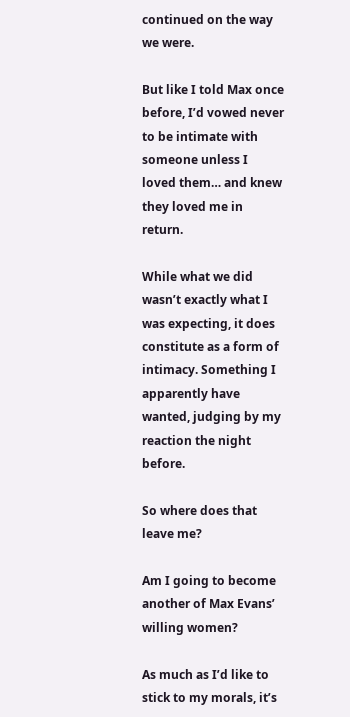continued on the way we were.

But like I told Max once before, I’d vowed never to be intimate with someone unless I loved them… and knew they loved me in return.

While what we did wasn’t exactly what I was expecting, it does constitute as a form of intimacy. Something I apparently have wanted, judging by my reaction the night before.

So where does that leave me?

Am I going to become another of Max Evans’ willing women?

As much as I’d like to stick to my morals, it’s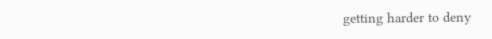getting harder to deny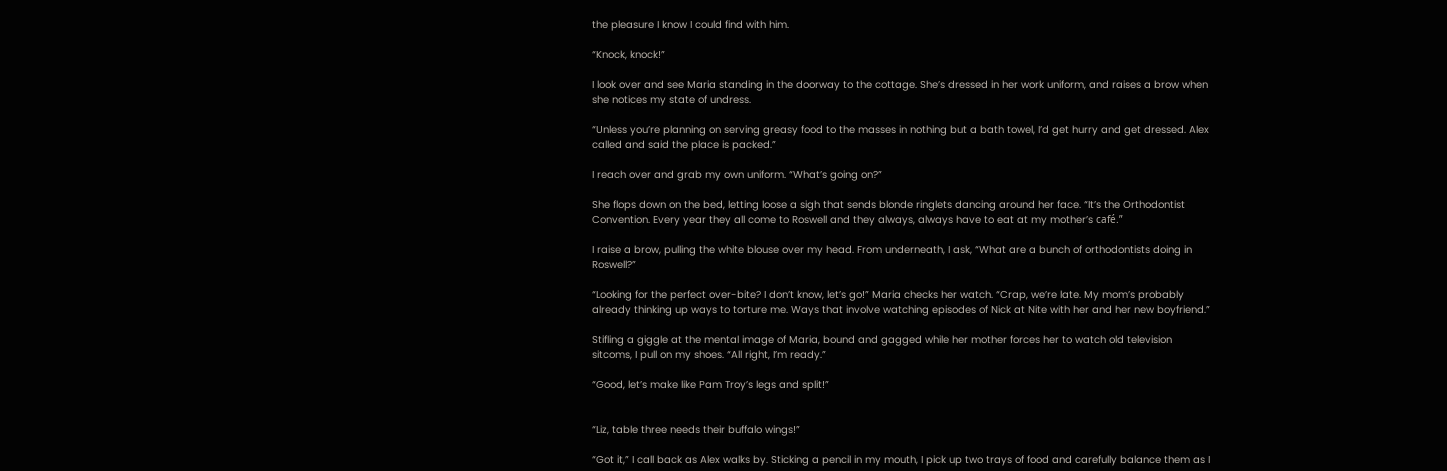the pleasure I know I could find with him.

“Knock, knock!”

I look over and see Maria standing in the doorway to the cottage. She’s dressed in her work uniform, and raises a brow when she notices my state of undress.

“Unless you’re planning on serving greasy food to the masses in nothing but a bath towel, I’d get hurry and get dressed. Alex called and said the place is packed.”

I reach over and grab my own uniform. “What’s going on?”

She flops down on the bed, letting loose a sigh that sends blonde ringlets dancing around her face. “It’s the Orthodontist Convention. Every year they all come to Roswell and they always, always have to eat at my mother’s café.”

I raise a brow, pulling the white blouse over my head. From underneath, I ask, “What are a bunch of orthodontists doing in Roswell?”

“Looking for the perfect over-bite? I don’t know, let’s go!” Maria checks her watch. “Crap, we’re late. My mom’s probably already thinking up ways to torture me. Ways that involve watching episodes of Nick at Nite with her and her new boyfriend.”

Stifling a giggle at the mental image of Maria, bound and gagged while her mother forces her to watch old television sitcoms, I pull on my shoes. “All right, I’m ready.”

“Good, let’s make like Pam Troy’s legs and split!”


“Liz, table three needs their buffalo wings!”

“Got it,” I call back as Alex walks by. Sticking a pencil in my mouth, I pick up two trays of food and carefully balance them as I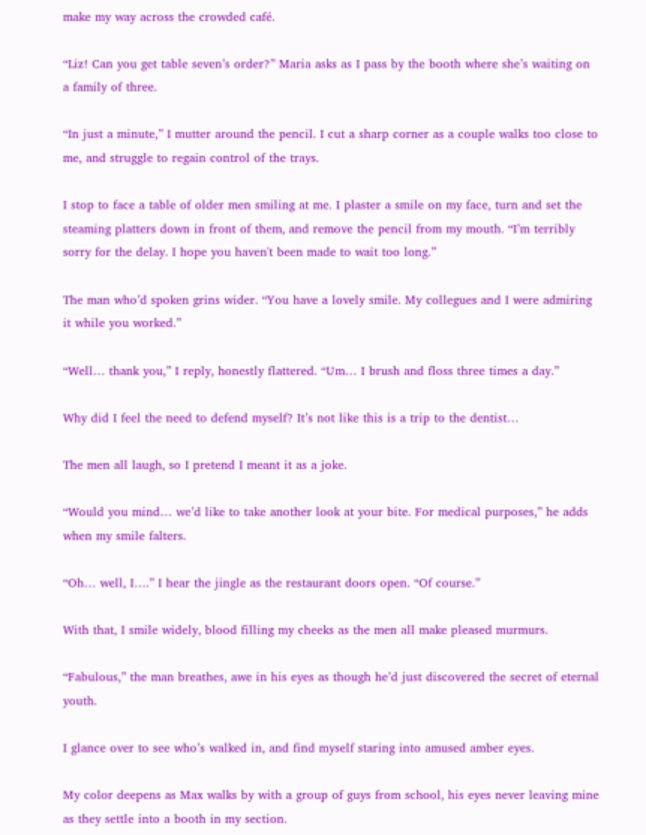make my way across the crowded café.

“Liz! Can you get table seven’s order?” Maria asks as I pass by the booth where she’s waiting on a family of three.

“In just a minute,” I mutter around the pencil. I cut a sharp corner as a couple walks too close to me, and struggle to regain control of the trays.

I stop to face a table of older men smiling at me. I plaster a smile on my face, turn and set the steaming platters down in front of them, and remove the pencil from my mouth. “I’m terribly sorry for the delay. I hope you haven't been made to wait too long.”

The man who’d spoken grins wider. “You have a lovely smile. My collegues and I were admiring it while you worked.”

“Well… thank you,” I reply, honestly flattered. “Um… I brush and floss three times a day.”

Why did I feel the need to defend myself? It’s not like this is a trip to the dentist…

The men all laugh, so I pretend I meant it as a joke.

“Would you mind… we’d like to take another look at your bite. For medical purposes,” he adds when my smile falters.

“Oh… well, I….” I hear the jingle as the restaurant doors open. “Of course.”

With that, I smile widely, blood filling my cheeks as the men all make pleased murmurs.

“Fabulous,” the man breathes, awe in his eyes as though he’d just discovered the secret of eternal youth.

I glance over to see who’s walked in, and find myself staring into amused amber eyes.

My color deepens as Max walks by with a group of guys from school, his eyes never leaving mine as they settle into a booth in my section.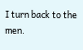I turn back to the men.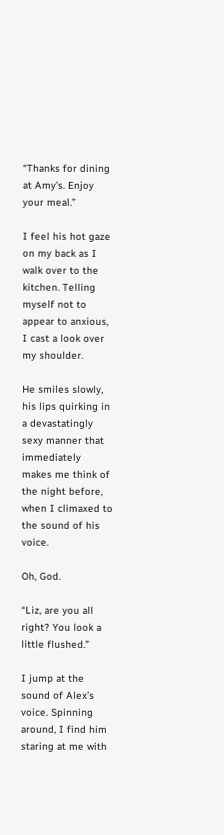“Thanks for dining at Amy’s. Enjoy your meal.”

I feel his hot gaze on my back as I walk over to the kitchen. Telling myself not to appear to anxious, I cast a look over my shoulder.

He smiles slowly, his lips quirking in a devastatingly sexy manner that immediately makes me think of the night before, when I climaxed to the sound of his voice.

Oh, God.

“Liz, are you all right? You look a little flushed.”

I jump at the sound of Alex’s voice. Spinning around, I find him staring at me with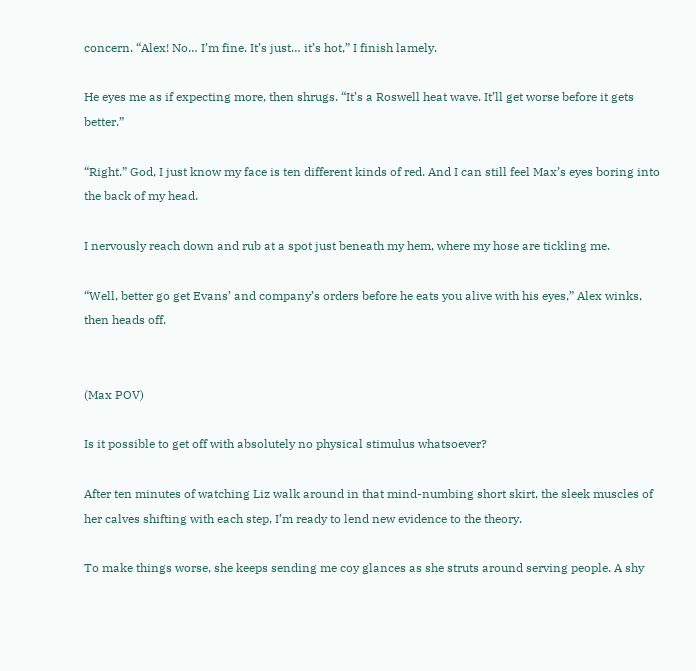concern. “Alex! No… I’m fine. It’s just… it’s hot,” I finish lamely.

He eyes me as if expecting more, then shrugs. “It’s a Roswell heat wave. It’ll get worse before it gets better.”

“Right.” God, I just know my face is ten different kinds of red. And I can still feel Max’s eyes boring into the back of my head.

I nervously reach down and rub at a spot just beneath my hem, where my hose are tickling me.

“Well, better go get Evans’ and company’s orders before he eats you alive with his eyes,” Alex winks, then heads off.


(Max POV)

Is it possible to get off with absolutely no physical stimulus whatsoever?

After ten minutes of watching Liz walk around in that mind-numbing short skirt, the sleek muscles of her calves shifting with each step, I’m ready to lend new evidence to the theory.

To make things worse, she keeps sending me coy glances as she struts around serving people. A shy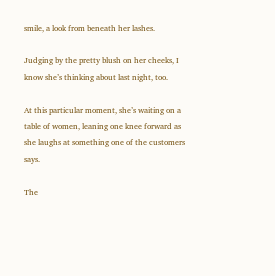smile, a look from beneath her lashes.

Judging by the pretty blush on her cheeks, I know she’s thinking about last night, too.

At this particular moment, she’s waiting on a table of women, leaning one knee forward as she laughs at something one of the customers says.

The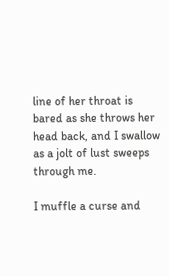line of her throat is bared as she throws her head back, and I swallow as a jolt of lust sweeps through me.

I muffle a curse and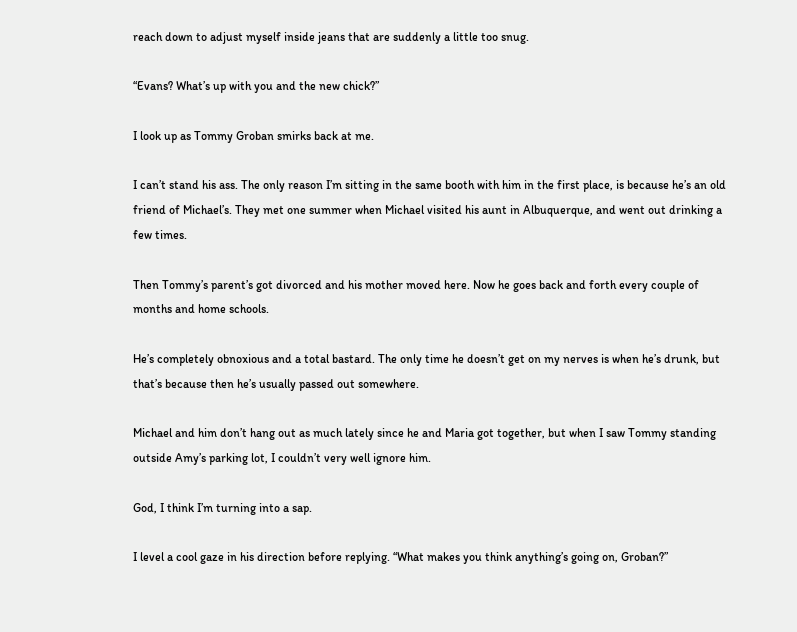reach down to adjust myself inside jeans that are suddenly a little too snug.

“Evans? What’s up with you and the new chick?”

I look up as Tommy Groban smirks back at me.

I can’t stand his ass. The only reason I’m sitting in the same booth with him in the first place, is because he’s an old friend of Michael’s. They met one summer when Michael visited his aunt in Albuquerque, and went out drinking a few times.

Then Tommy’s parent’s got divorced and his mother moved here. Now he goes back and forth every couple of months and home schools.

He’s completely obnoxious and a total bastard. The only time he doesn’t get on my nerves is when he’s drunk, but that’s because then he’s usually passed out somewhere.

Michael and him don’t hang out as much lately since he and Maria got together, but when I saw Tommy standing outside Amy’s parking lot, I couldn’t very well ignore him.

God, I think I’m turning into a sap.

I level a cool gaze in his direction before replying. “What makes you think anything’s going on, Groban?”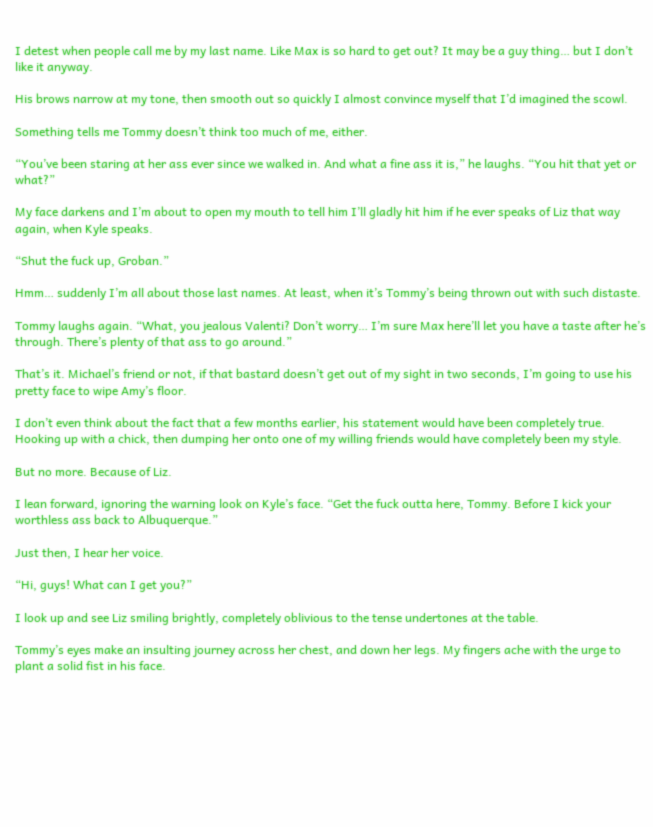I detest when people call me by my last name. Like Max is so hard to get out? It may be a guy thing… but I don’t like it anyway.

His brows narrow at my tone, then smooth out so quickly I almost convince myself that I’d imagined the scowl.

Something tells me Tommy doesn’t think too much of me, either.

“You’ve been staring at her ass ever since we walked in. And what a fine ass it is,” he laughs. “You hit that yet or what?”

My face darkens and I’m about to open my mouth to tell him I’ll gladly hit him if he ever speaks of Liz that way again, when Kyle speaks.

“Shut the fuck up, Groban.”

Hmm… suddenly I’m all about those last names. At least, when it’s Tommy’s being thrown out with such distaste.

Tommy laughs again. “What, you jealous Valenti? Don’t worry… I’m sure Max here’ll let you have a taste after he’s through. There’s plenty of that ass to go around.”

That’s it. Michael’s friend or not, if that bastard doesn’t get out of my sight in two seconds, I’m going to use his pretty face to wipe Amy’s floor.

I don’t even think about the fact that a few months earlier, his statement would have been completely true. Hooking up with a chick, then dumping her onto one of my willing friends would have completely been my style.

But no more. Because of Liz.

I lean forward, ignoring the warning look on Kyle’s face. “Get the fuck outta here, Tommy. Before I kick your worthless ass back to Albuquerque.”

Just then, I hear her voice.

“Hi, guys! What can I get you?”

I look up and see Liz smiling brightly, completely oblivious to the tense undertones at the table.

Tommy’s eyes make an insulting journey across her chest, and down her legs. My fingers ache with the urge to plant a solid fist in his face.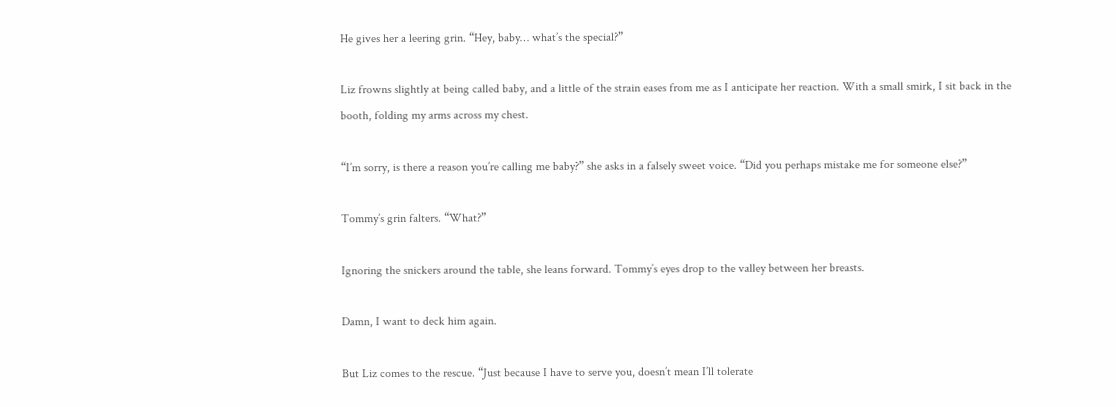He gives her a leering grin. “Hey, baby… what’s the special?”

Liz frowns slightly at being called baby, and a little of the strain eases from me as I anticipate her reaction. With a small smirk, I sit back in the booth, folding my arms across my chest.

“I’m sorry, is there a reason you’re calling me baby?” she asks in a falsely sweet voice. “Did you perhaps mistake me for someone else?”

Tommy’s grin falters. “What?”

Ignoring the snickers around the table, she leans forward. Tommy’s eyes drop to the valley between her breasts.

Damn, I want to deck him again.

But Liz comes to the rescue. “Just because I have to serve you, doesn’t mean I’ll tolerate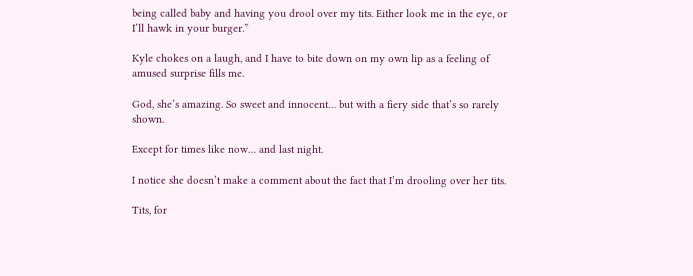being called baby and having you drool over my tits. Either look me in the eye, or I’ll hawk in your burger.”

Kyle chokes on a laugh, and I have to bite down on my own lip as a feeling of amused surprise fills me.

God, she’s amazing. So sweet and innocent… but with a fiery side that’s so rarely shown.

Except for times like now… and last night.

I notice she doesn’t make a comment about the fact that I’m drooling over her tits.

Tits, for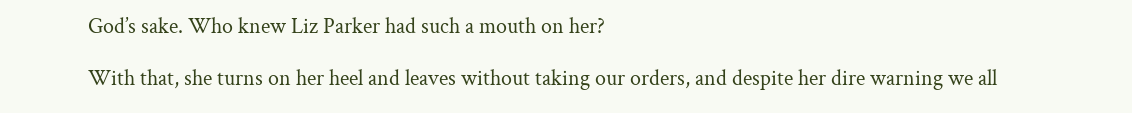God’s sake. Who knew Liz Parker had such a mouth on her?

With that, she turns on her heel and leaves without taking our orders, and despite her dire warning we all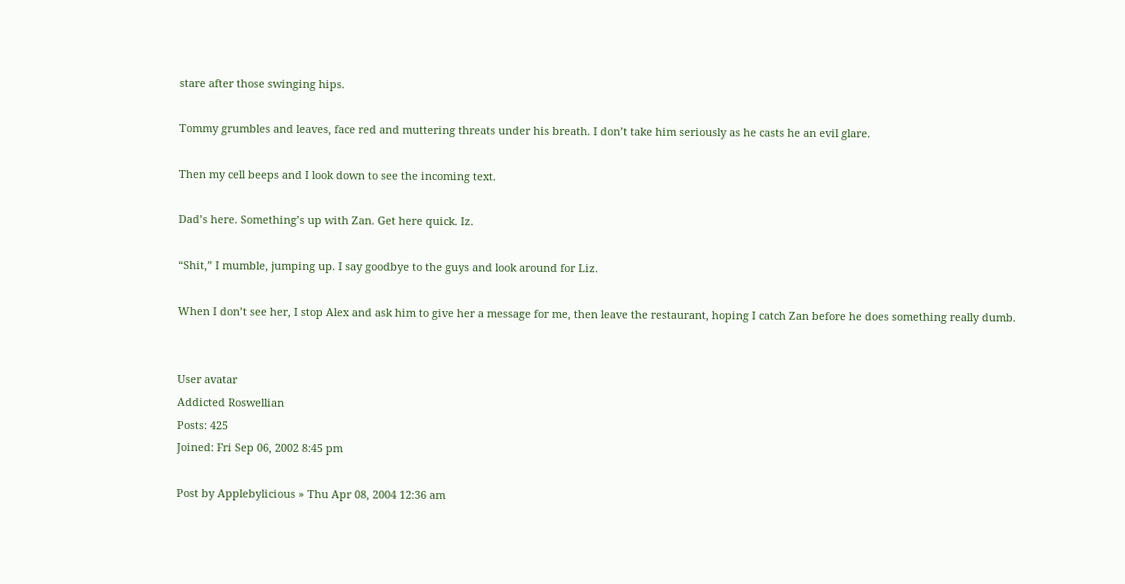stare after those swinging hips.

Tommy grumbles and leaves, face red and muttering threats under his breath. I don’t take him seriously as he casts he an evil glare.

Then my cell beeps and I look down to see the incoming text.

Dad’s here. Something’s up with Zan. Get here quick. Iz.

“Shit,” I mumble, jumping up. I say goodbye to the guys and look around for Liz.

When I don’t see her, I stop Alex and ask him to give her a message for me, then leave the restaurant, hoping I catch Zan before he does something really dumb.


User avatar
Addicted Roswellian
Posts: 425
Joined: Fri Sep 06, 2002 8:45 pm

Post by Applebylicious » Thu Apr 08, 2004 12:36 am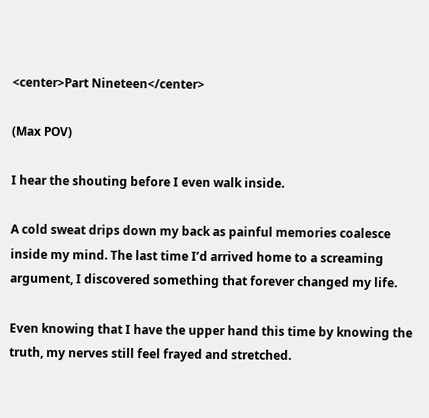<center>Part Nineteen</center>

(Max POV)

I hear the shouting before I even walk inside.

A cold sweat drips down my back as painful memories coalesce inside my mind. The last time I’d arrived home to a screaming argument, I discovered something that forever changed my life.

Even knowing that I have the upper hand this time by knowing the truth, my nerves still feel frayed and stretched.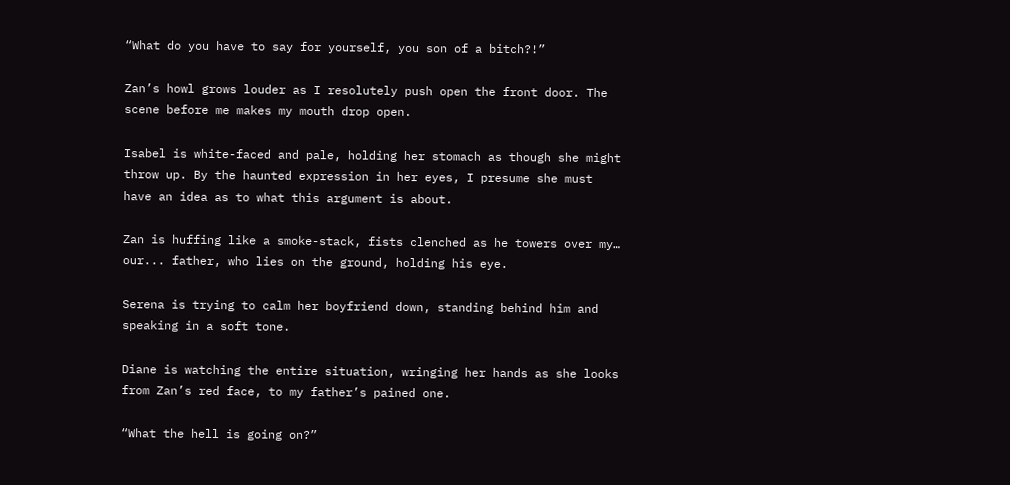“What do you have to say for yourself, you son of a bitch?!”

Zan’s howl grows louder as I resolutely push open the front door. The scene before me makes my mouth drop open.

Isabel is white-faced and pale, holding her stomach as though she might throw up. By the haunted expression in her eyes, I presume she must have an idea as to what this argument is about.

Zan is huffing like a smoke-stack, fists clenched as he towers over my… our... father, who lies on the ground, holding his eye.

Serena is trying to calm her boyfriend down, standing behind him and speaking in a soft tone.

Diane is watching the entire situation, wringing her hands as she looks from Zan’s red face, to my father’s pained one.

“What the hell is going on?”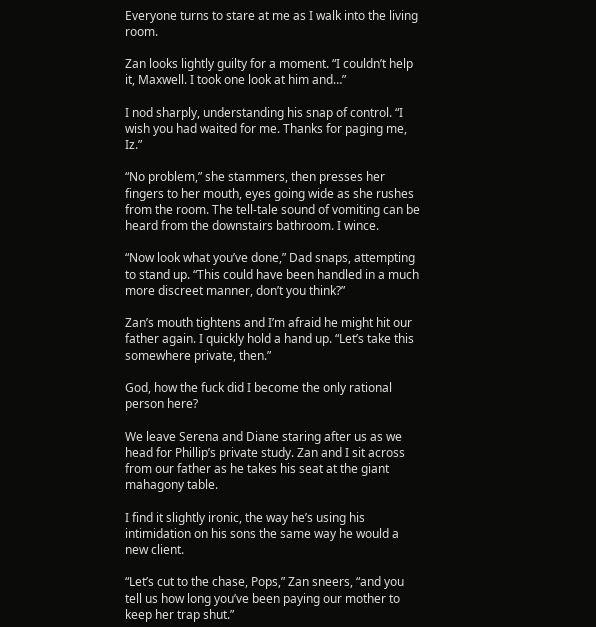Everyone turns to stare at me as I walk into the living room.

Zan looks lightly guilty for a moment. “I couldn’t help it, Maxwell. I took one look at him and…”

I nod sharply, understanding his snap of control. “I wish you had waited for me. Thanks for paging me, Iz.”

“No problem,” she stammers, then presses her fingers to her mouth, eyes going wide as she rushes from the room. The tell-tale sound of vomiting can be heard from the downstairs bathroom. I wince.

“Now look what you’ve done,” Dad snaps, attempting to stand up. “This could have been handled in a much more discreet manner, don’t you think?”

Zan’s mouth tightens and I’m afraid he might hit our father again. I quickly hold a hand up. “Let’s take this somewhere private, then.”

God, how the fuck did I become the only rational person here?

We leave Serena and Diane staring after us as we head for Phillip’s private study. Zan and I sit across from our father as he takes his seat at the giant mahagony table.

I find it slightly ironic, the way he’s using his intimidation on his sons the same way he would a new client.

“Let’s cut to the chase, Pops,” Zan sneers, “and you tell us how long you’ve been paying our mother to keep her trap shut.”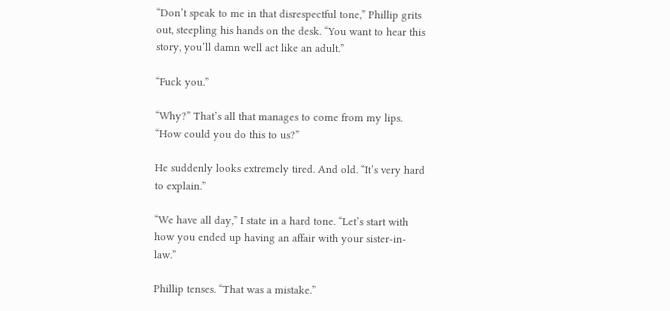“Don’t speak to me in that disrespectful tone,” Phillip grits out, steepling his hands on the desk. “You want to hear this story, you’ll damn well act like an adult.”

“Fuck you.”

“Why?” That’s all that manages to come from my lips. “How could you do this to us?”

He suddenly looks extremely tired. And old. “It’s very hard to explain.”

“We have all day,” I state in a hard tone. “Let’s start with how you ended up having an affair with your sister-in-law.”

Phillip tenses. “That was a mistake.”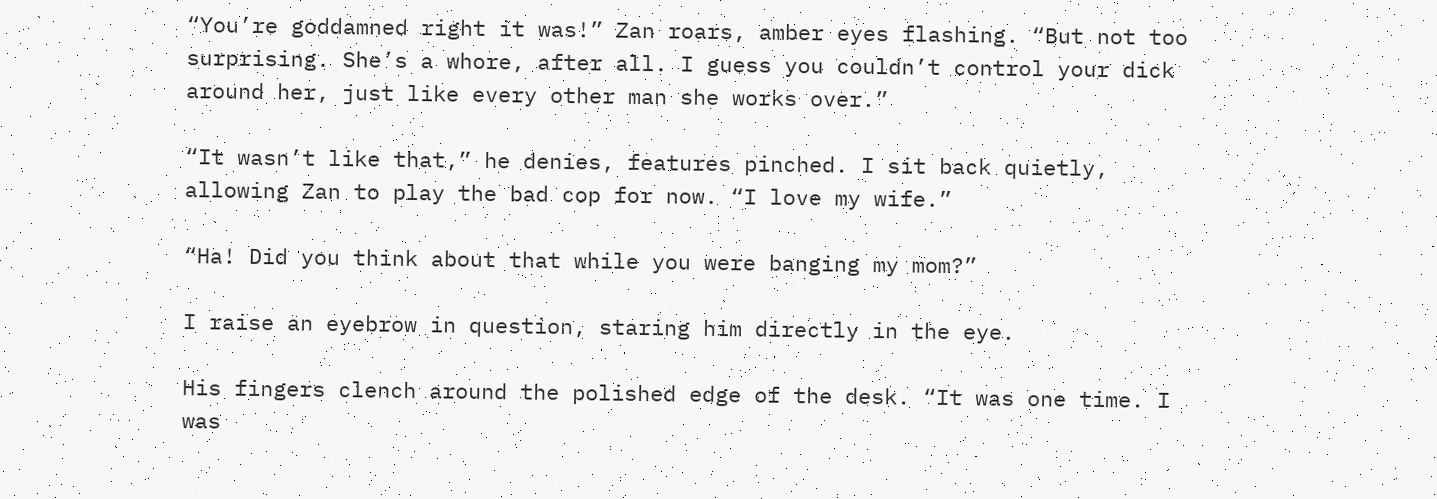“You’re goddamned right it was!” Zan roars, amber eyes flashing. “But not too surprising. She’s a whore, after all. I guess you couldn’t control your dick around her, just like every other man she works over.”

“It wasn’t like that,” he denies, features pinched. I sit back quietly, allowing Zan to play the bad cop for now. “I love my wife.”

“Ha! Did you think about that while you were banging my mom?”

I raise an eyebrow in question, staring him directly in the eye.

His fingers clench around the polished edge of the desk. “It was one time. I was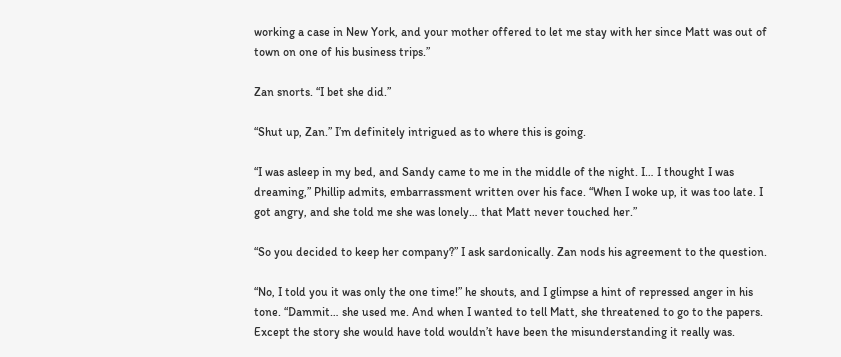working a case in New York, and your mother offered to let me stay with her since Matt was out of town on one of his business trips.”

Zan snorts. “I bet she did.”

“Shut up, Zan.” I’m definitely intrigued as to where this is going.

“I was asleep in my bed, and Sandy came to me in the middle of the night. I… I thought I was dreaming,” Phillip admits, embarrassment written over his face. “When I woke up, it was too late. I got angry, and she told me she was lonely… that Matt never touched her.”

“So you decided to keep her company?” I ask sardonically. Zan nods his agreement to the question.

“No, I told you it was only the one time!” he shouts, and I glimpse a hint of repressed anger in his tone. “Dammit… she used me. And when I wanted to tell Matt, she threatened to go to the papers. Except the story she would have told wouldn’t have been the misunderstanding it really was.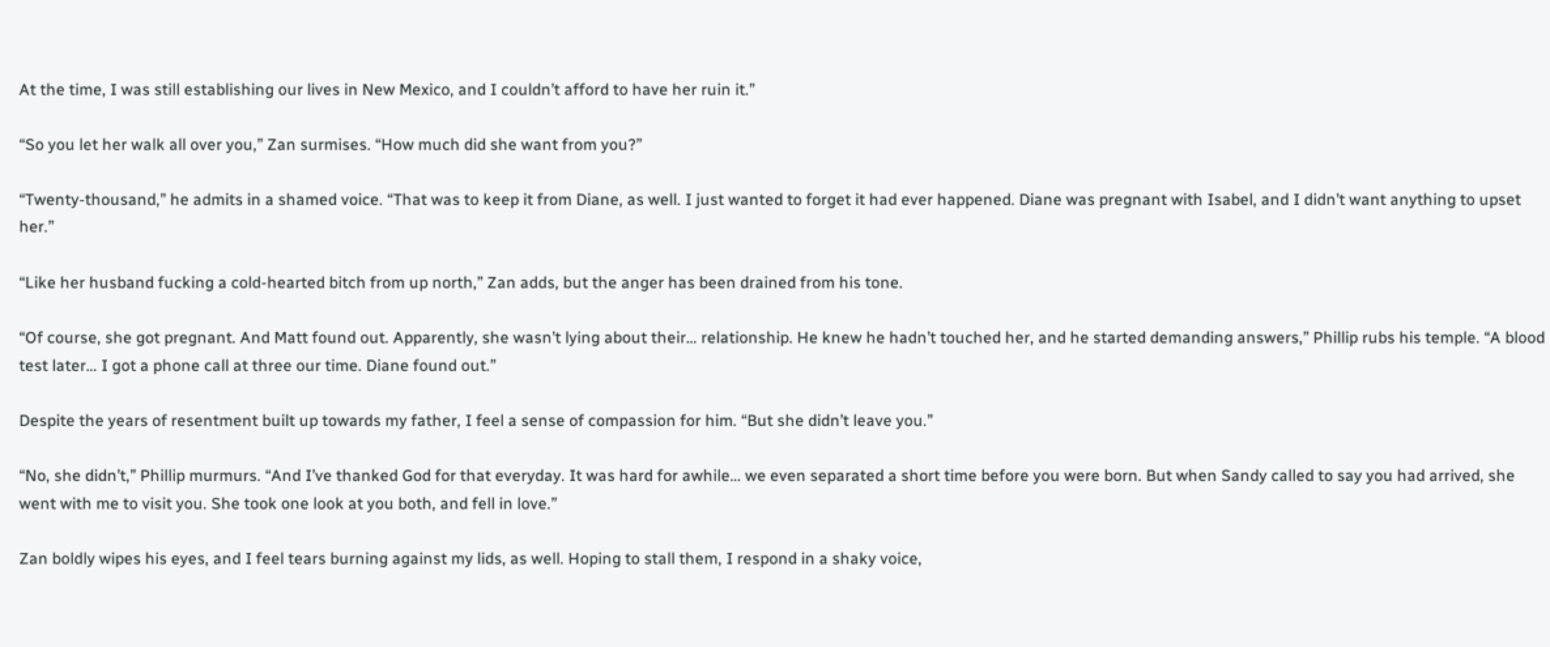At the time, I was still establishing our lives in New Mexico, and I couldn’t afford to have her ruin it.”

“So you let her walk all over you,” Zan surmises. “How much did she want from you?”

“Twenty-thousand,” he admits in a shamed voice. “That was to keep it from Diane, as well. I just wanted to forget it had ever happened. Diane was pregnant with Isabel, and I didn’t want anything to upset her.”

“Like her husband fucking a cold-hearted bitch from up north,” Zan adds, but the anger has been drained from his tone.

“Of course, she got pregnant. And Matt found out. Apparently, she wasn’t lying about their… relationship. He knew he hadn’t touched her, and he started demanding answers,” Phillip rubs his temple. “A blood test later… I got a phone call at three our time. Diane found out.”

Despite the years of resentment built up towards my father, I feel a sense of compassion for him. “But she didn’t leave you.”

“No, she didn’t,” Phillip murmurs. “And I’ve thanked God for that everyday. It was hard for awhile… we even separated a short time before you were born. But when Sandy called to say you had arrived, she went with me to visit you. She took one look at you both, and fell in love.”

Zan boldly wipes his eyes, and I feel tears burning against my lids, as well. Hoping to stall them, I respond in a shaky voice,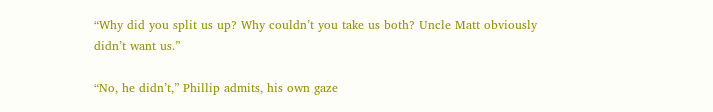“Why did you split us up? Why couldn’t you take us both? Uncle Matt obviously didn’t want us.”

“No, he didn’t,” Phillip admits, his own gaze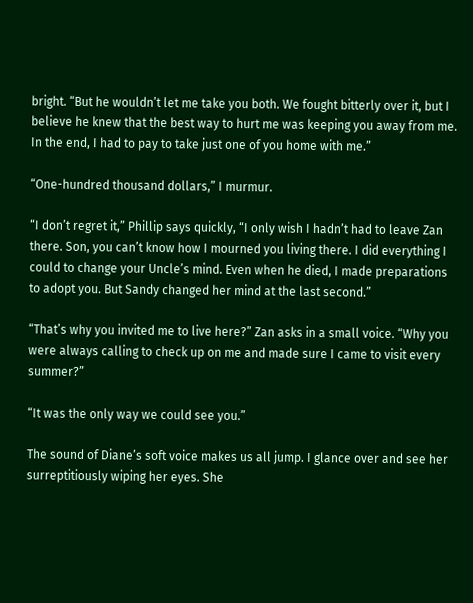bright. “But he wouldn’t let me take you both. We fought bitterly over it, but I believe he knew that the best way to hurt me was keeping you away from me. In the end, I had to pay to take just one of you home with me.”

“One-hundred thousand dollars,” I murmur.

“I don’t regret it,” Phillip says quickly, “I only wish I hadn’t had to leave Zan there. Son, you can’t know how I mourned you living there. I did everything I could to change your Uncle’s mind. Even when he died, I made preparations to adopt you. But Sandy changed her mind at the last second.”

“That’s why you invited me to live here?” Zan asks in a small voice. “Why you were always calling to check up on me and made sure I came to visit every summer?”

“It was the only way we could see you.”

The sound of Diane’s soft voice makes us all jump. I glance over and see her surreptitiously wiping her eyes. She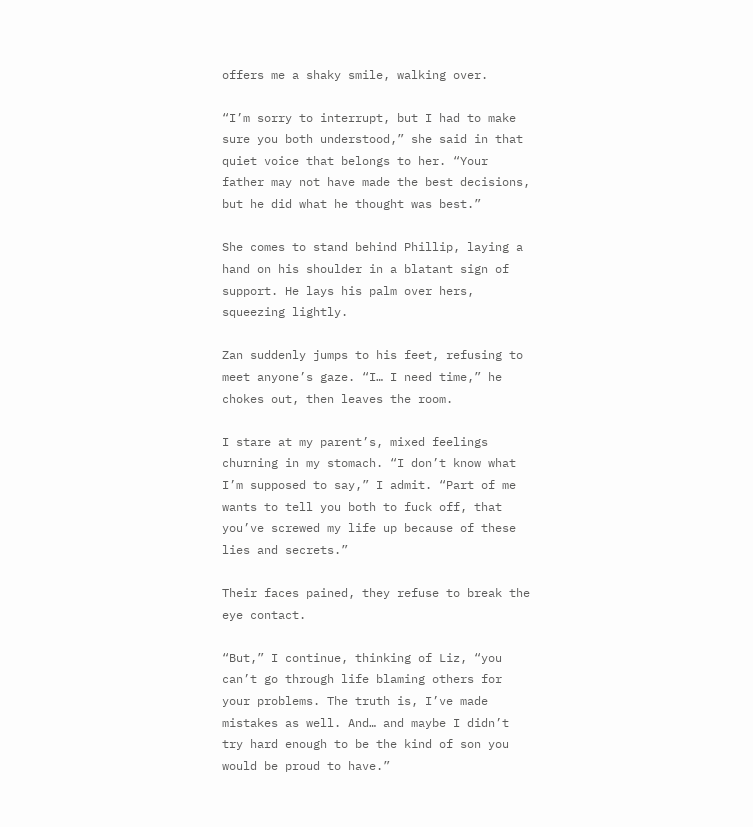offers me a shaky smile, walking over.

“I’m sorry to interrupt, but I had to make sure you both understood,” she said in that quiet voice that belongs to her. “Your father may not have made the best decisions, but he did what he thought was best.”

She comes to stand behind Phillip, laying a hand on his shoulder in a blatant sign of support. He lays his palm over hers, squeezing lightly.

Zan suddenly jumps to his feet, refusing to meet anyone’s gaze. “I… I need time,” he chokes out, then leaves the room.

I stare at my parent’s, mixed feelings churning in my stomach. “I don’t know what I’m supposed to say,” I admit. “Part of me wants to tell you both to fuck off, that you’ve screwed my life up because of these lies and secrets.”

Their faces pained, they refuse to break the eye contact.

“But,” I continue, thinking of Liz, “you can’t go through life blaming others for your problems. The truth is, I’ve made mistakes as well. And… and maybe I didn’t try hard enough to be the kind of son you would be proud to have.”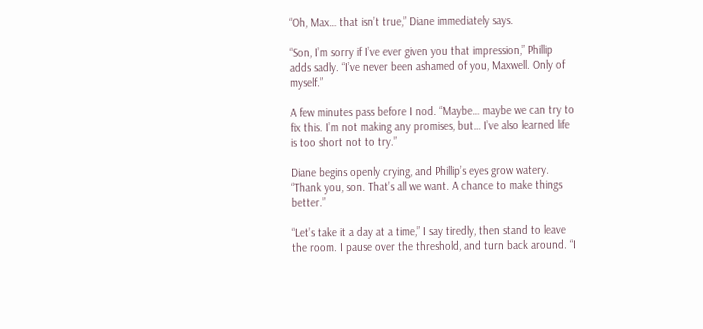“Oh, Max… that isn’t true,” Diane immediately says.

“Son, I’m sorry if I’ve ever given you that impression,” Phillip adds sadly. “I’ve never been ashamed of you, Maxwell. Only of myself.”

A few minutes pass before I nod. “Maybe… maybe we can try to fix this. I’m not making any promises, but… I’ve also learned life is too short not to try.”

Diane begins openly crying, and Phillip’s eyes grow watery. “Thank you, son. That’s all we want. A chance to make things better.”

“Let’s take it a day at a time,” I say tiredly, then stand to leave the room. I pause over the threshold, and turn back around. “I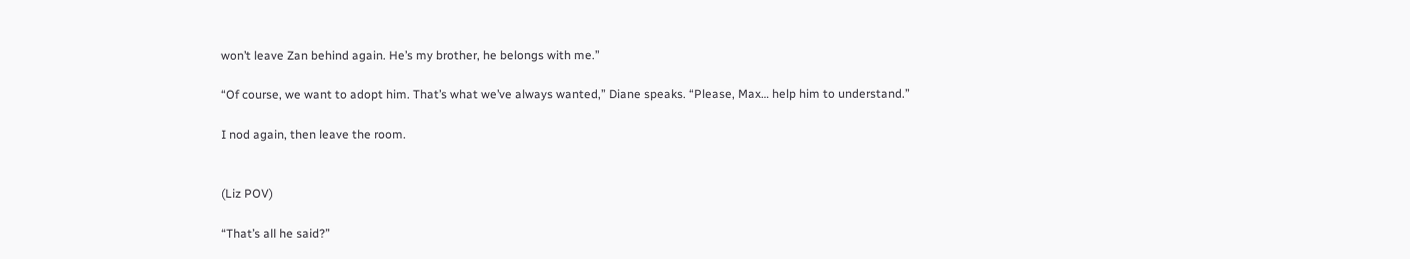won’t leave Zan behind again. He’s my brother, he belongs with me.”

“Of course, we want to adopt him. That’s what we’ve always wanted,” Diane speaks. “Please, Max… help him to understand.”

I nod again, then leave the room.


(Liz POV)

“That’s all he said?”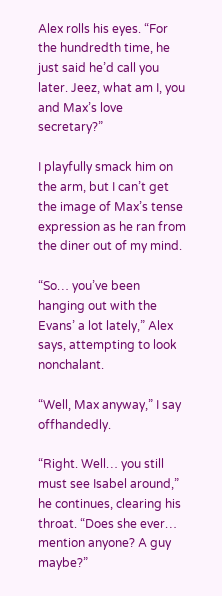Alex rolls his eyes. “For the hundredth time, he just said he’d call you later. Jeez, what am I, you and Max’s love secretary?”

I playfully smack him on the arm, but I can’t get the image of Max’s tense expression as he ran from the diner out of my mind.

“So… you’ve been hanging out with the Evans’ a lot lately,” Alex says, attempting to look nonchalant.

“Well, Max anyway,” I say offhandedly.

“Right. Well… you still must see Isabel around,” he continues, clearing his throat. “Does she ever… mention anyone? A guy maybe?”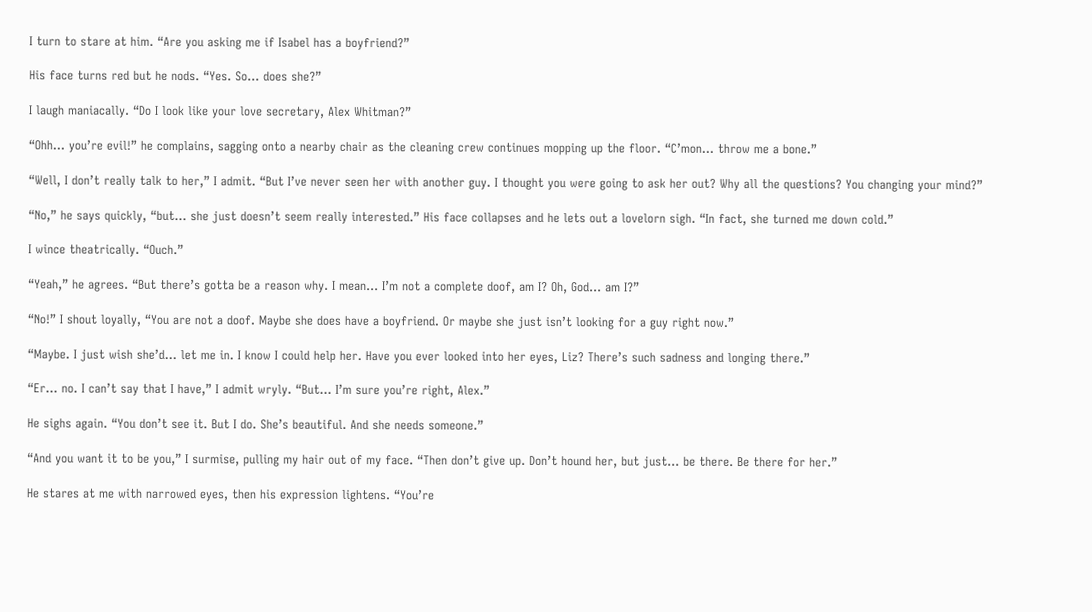I turn to stare at him. “Are you asking me if Isabel has a boyfriend?”

His face turns red but he nods. “Yes. So… does she?”

I laugh maniacally. “Do I look like your love secretary, Alex Whitman?”

“Ohh… you’re evil!” he complains, sagging onto a nearby chair as the cleaning crew continues mopping up the floor. “C’mon… throw me a bone.”

“Well, I don’t really talk to her,” I admit. “But I’ve never seen her with another guy. I thought you were going to ask her out? Why all the questions? You changing your mind?”

“No,” he says quickly, “but… she just doesn’t seem really interested.” His face collapses and he lets out a lovelorn sigh. “In fact, she turned me down cold.”

I wince theatrically. “Ouch.”

“Yeah,” he agrees. “But there’s gotta be a reason why. I mean… I’m not a complete doof, am I? Oh, God… am I?”

“No!” I shout loyally, “You are not a doof. Maybe she does have a boyfriend. Or maybe she just isn’t looking for a guy right now.”

“Maybe. I just wish she’d… let me in. I know I could help her. Have you ever looked into her eyes, Liz? There’s such sadness and longing there.”

“Er… no. I can’t say that I have,” I admit wryly. “But… I’m sure you’re right, Alex.”

He sighs again. “You don’t see it. But I do. She’s beautiful. And she needs someone.”

“And you want it to be you,” I surmise, pulling my hair out of my face. “Then don’t give up. Don’t hound her, but just… be there. Be there for her.”

He stares at me with narrowed eyes, then his expression lightens. “You’re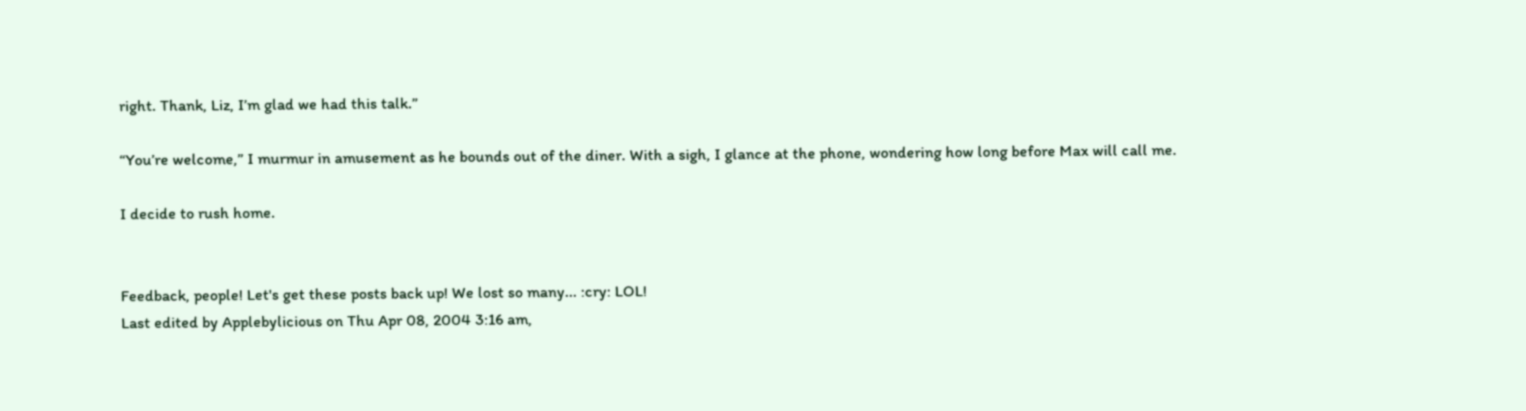right. Thank, Liz, I’m glad we had this talk.”

“You’re welcome,” I murmur in amusement as he bounds out of the diner. With a sigh, I glance at the phone, wondering how long before Max will call me.

I decide to rush home.


Feedback, people! Let's get these posts back up! We lost so many... :cry: LOL!
Last edited by Applebylicious on Thu Apr 08, 2004 3:16 am,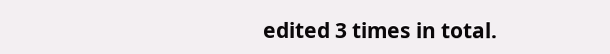edited 3 times in total.